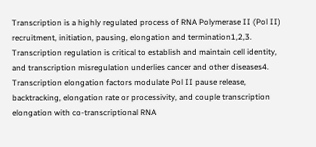Transcription is a highly regulated process of RNA Polymerase II (Pol II) recruitment, initiation, pausing, elongation and termination1,2,3. Transcription regulation is critical to establish and maintain cell identity, and transcription misregulation underlies cancer and other diseases4. Transcription elongation factors modulate Pol II pause release, backtracking, elongation rate or processivity, and couple transcription elongation with co-transcriptional RNA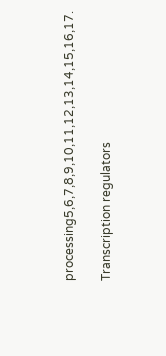processing5,6,7,8,9,10,11,12,13,14,15,16,17.

Transcription regulators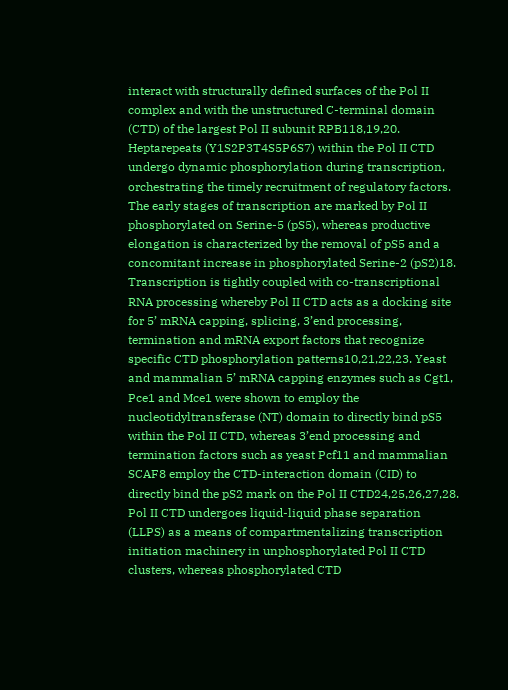interact with structurally defined surfaces of the Pol II complex and with the unstructured C-terminal domain (CTD) of the largest Pol II subunit RPB118,19,20. Heptarepeats (Y1S2P3T4S5P6S7) within the Pol II CTD undergo dynamic phosphorylation during transcription, orchestrating the timely recruitment of regulatory factors. The early stages of transcription are marked by Pol II phosphorylated on Serine-5 (pS5), whereas productive elongation is characterized by the removal of pS5 and a concomitant increase in phosphorylated Serine-2 (pS2)18. Transcription is tightly coupled with co-transcriptional RNA processing whereby Pol II CTD acts as a docking site for 5’ mRNA capping, splicing, 3’end processing, termination and mRNA export factors that recognize specific CTD phosphorylation patterns10,21,22,23. Yeast and mammalian 5’ mRNA capping enzymes such as Cgt1, Pce1 and Mce1 were shown to employ the nucleotidyltransferase (NT) domain to directly bind pS5 within the Pol II CTD, whereas 3’end processing and termination factors such as yeast Pcf11 and mammalian SCAF8 employ the CTD-interaction domain (CID) to directly bind the pS2 mark on the Pol II CTD24,25,26,27,28. Pol II CTD undergoes liquid-liquid phase separation (LLPS) as a means of compartmentalizing transcription initiation machinery in unphosphorylated Pol II CTD clusters, whereas phosphorylated CTD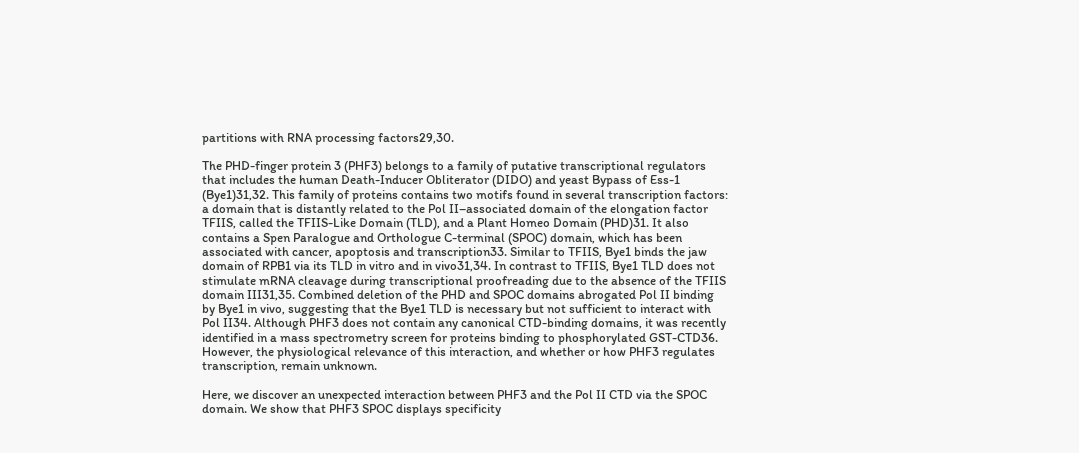partitions with RNA processing factors29,30.

The PHD-finger protein 3 (PHF3) belongs to a family of putative transcriptional regulators that includes the human Death-Inducer Obliterator (DIDO) and yeast Bypass of Ess-1 (Bye1)31,32. This family of proteins contains two motifs found in several transcription factors: a domain that is distantly related to the Pol II–associated domain of the elongation factor TFIIS, called the TFIIS-Like Domain (TLD), and a Plant Homeo Domain (PHD)31. It also contains a Spen Paralogue and Orthologue C-terminal (SPOC) domain, which has been associated with cancer, apoptosis and transcription33. Similar to TFIIS, Bye1 binds the jaw domain of RPB1 via its TLD in vitro and in vivo31,34. In contrast to TFIIS, Bye1 TLD does not stimulate mRNA cleavage during transcriptional proofreading due to the absence of the TFIIS domain III31,35. Combined deletion of the PHD and SPOC domains abrogated Pol II binding by Bye1 in vivo, suggesting that the Bye1 TLD is necessary but not sufficient to interact with Pol II34. Although PHF3 does not contain any canonical CTD-binding domains, it was recently identified in a mass spectrometry screen for proteins binding to phosphorylated GST-CTD36. However, the physiological relevance of this interaction, and whether or how PHF3 regulates transcription, remain unknown.

Here, we discover an unexpected interaction between PHF3 and the Pol II CTD via the SPOC domain. We show that PHF3 SPOC displays specificity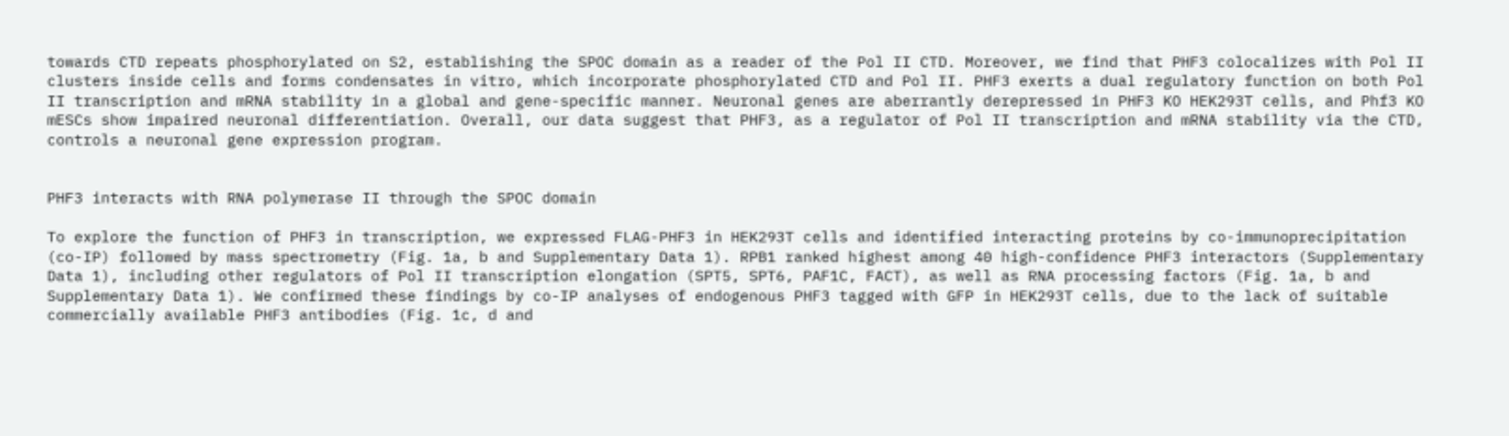towards CTD repeats phosphorylated on S2, establishing the SPOC domain as a reader of the Pol II CTD. Moreover, we find that PHF3 colocalizes with Pol II clusters inside cells and forms condensates in vitro, which incorporate phosphorylated CTD and Pol II. PHF3 exerts a dual regulatory function on both Pol II transcription and mRNA stability in a global and gene-specific manner. Neuronal genes are aberrantly derepressed in PHF3 KO HEK293T cells, and Phf3 KO mESCs show impaired neuronal differentiation. Overall, our data suggest that PHF3, as a regulator of Pol II transcription and mRNA stability via the CTD, controls a neuronal gene expression program.


PHF3 interacts with RNA polymerase II through the SPOC domain

To explore the function of PHF3 in transcription, we expressed FLAG-PHF3 in HEK293T cells and identified interacting proteins by co-immunoprecipitation (co-IP) followed by mass spectrometry (Fig. 1a, b and Supplementary Data 1). RPB1 ranked highest among 40 high-confidence PHF3 interactors (Supplementary Data 1), including other regulators of Pol II transcription elongation (SPT5, SPT6, PAF1C, FACT), as well as RNA processing factors (Fig. 1a, b and Supplementary Data 1). We confirmed these findings by co-IP analyses of endogenous PHF3 tagged with GFP in HEK293T cells, due to the lack of suitable commercially available PHF3 antibodies (Fig. 1c, d and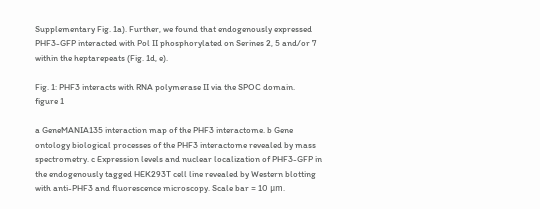Supplementary Fig. 1a). Further, we found that endogenously expressed PHF3-GFP interacted with Pol II phosphorylated on Serines 2, 5 and/or 7 within the heptarepeats (Fig. 1d, e).

Fig. 1: PHF3 interacts with RNA polymerase II via the SPOC domain.
figure 1

a GeneMANIA135 interaction map of the PHF3 interactome. b Gene ontology biological processes of the PHF3 interactome revealed by mass spectrometry. c Expression levels and nuclear localization of PHF3-GFP in the endogenously tagged HEK293T cell line revealed by Western blotting with anti-PHF3 and fluorescence microscopy. Scale bar = 10 μm.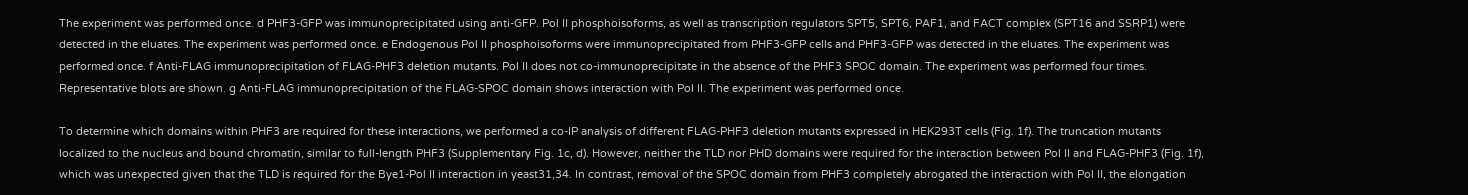The experiment was performed once. d PHF3-GFP was immunoprecipitated using anti-GFP. Pol II phosphoisoforms, as well as transcription regulators SPT5, SPT6, PAF1, and FACT complex (SPT16 and SSRP1) were detected in the eluates. The experiment was performed once. e Endogenous Pol II phosphoisoforms were immunoprecipitated from PHF3-GFP cells and PHF3-GFP was detected in the eluates. The experiment was performed once. f Anti-FLAG immunoprecipitation of FLAG-PHF3 deletion mutants. Pol II does not co-immunoprecipitate in the absence of the PHF3 SPOC domain. The experiment was performed four times. Representative blots are shown. g Anti-FLAG immunoprecipitation of the FLAG-SPOC domain shows interaction with Pol II. The experiment was performed once.

To determine which domains within PHF3 are required for these interactions, we performed a co-IP analysis of different FLAG-PHF3 deletion mutants expressed in HEK293T cells (Fig. 1f). The truncation mutants localized to the nucleus and bound chromatin, similar to full-length PHF3 (Supplementary Fig. 1c, d). However, neither the TLD nor PHD domains were required for the interaction between Pol II and FLAG-PHF3 (Fig. 1f), which was unexpected given that the TLD is required for the Bye1-Pol II interaction in yeast31,34. In contrast, removal of the SPOC domain from PHF3 completely abrogated the interaction with Pol II, the elongation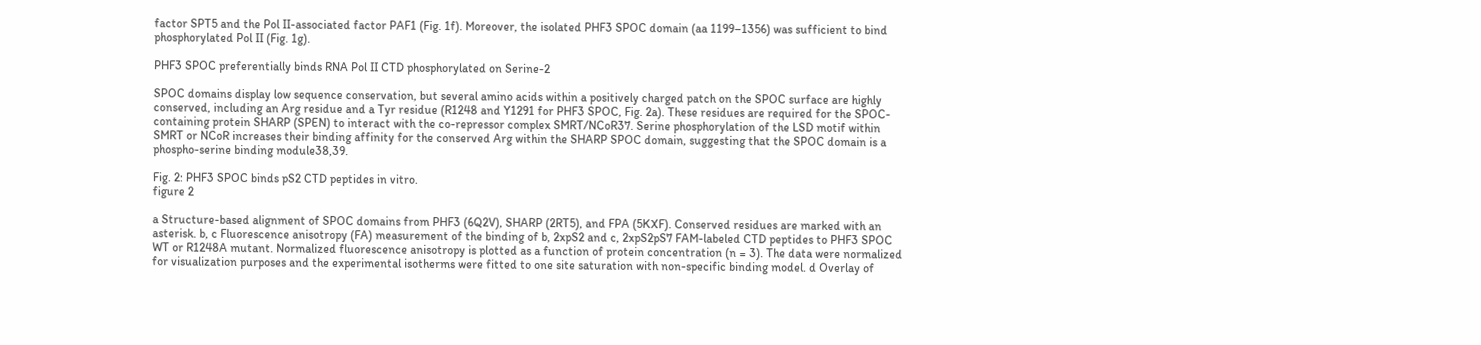factor SPT5 and the Pol II-associated factor PAF1 (Fig. 1f). Moreover, the isolated PHF3 SPOC domain (aa 1199–1356) was sufficient to bind phosphorylated Pol II (Fig. 1g).

PHF3 SPOC preferentially binds RNA Pol II CTD phosphorylated on Serine-2

SPOC domains display low sequence conservation, but several amino acids within a positively charged patch on the SPOC surface are highly conserved, including an Arg residue and a Tyr residue (R1248 and Y1291 for PHF3 SPOC, Fig. 2a). These residues are required for the SPOC-containing protein SHARP (SPEN) to interact with the co-repressor complex SMRT/NCoR37. Serine phosphorylation of the LSD motif within SMRT or NCoR increases their binding affinity for the conserved Arg within the SHARP SPOC domain, suggesting that the SPOC domain is a phospho-serine binding module38,39.

Fig. 2: PHF3 SPOC binds pS2 CTD peptides in vitro.
figure 2

a Structure-based alignment of SPOC domains from PHF3 (6Q2V), SHARP (2RT5), and FPA (5KXF). Conserved residues are marked with an asterisk. b, c Fluorescence anisotropy (FA) measurement of the binding of b, 2xpS2 and c, 2xpS2pS7 FAM-labeled CTD peptides to PHF3 SPOC WT or R1248A mutant. Normalized fluorescence anisotropy is plotted as a function of protein concentration (n = 3). The data were normalized for visualization purposes and the experimental isotherms were fitted to one site saturation with non-specific binding model. d Overlay of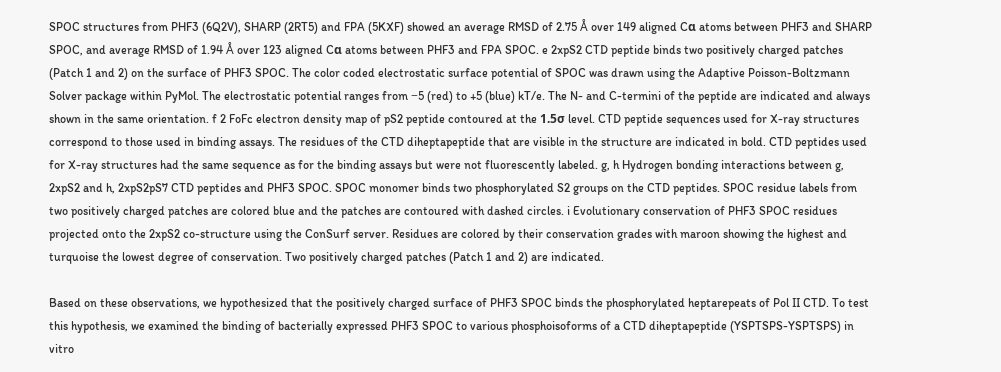SPOC structures from PHF3 (6Q2V), SHARP (2RT5) and FPA (5KXF) showed an average RMSD of 2.75 Å over 149 aligned Cα atoms between PHF3 and SHARP SPOC, and average RMSD of 1.94 Å over 123 aligned Cα atoms between PHF3 and FPA SPOC. e 2xpS2 CTD peptide binds two positively charged patches (Patch 1 and 2) on the surface of PHF3 SPOC. The color coded electrostatic surface potential of SPOC was drawn using the Adaptive Poisson-Boltzmann Solver package within PyMol. The electrostatic potential ranges from −5 (red) to +5 (blue) kT/e. The N- and C-termini of the peptide are indicated and always shown in the same orientation. f 2 FoFc electron density map of pS2 peptide contoured at the 1.5σ level. CTD peptide sequences used for X-ray structures correspond to those used in binding assays. The residues of the CTD diheptapeptide that are visible in the structure are indicated in bold. CTD peptides used for X-ray structures had the same sequence as for the binding assays but were not fluorescently labeled. g, h Hydrogen bonding interactions between g, 2xpS2 and h, 2xpS2pS7 CTD peptides and PHF3 SPOC. SPOC monomer binds two phosphorylated S2 groups on the CTD peptides. SPOC residue labels from two positively charged patches are colored blue and the patches are contoured with dashed circles. i Evolutionary conservation of PHF3 SPOC residues projected onto the 2xpS2 co-structure using the ConSurf server. Residues are colored by their conservation grades with maroon showing the highest and turquoise the lowest degree of conservation. Two positively charged patches (Patch 1 and 2) are indicated.

Based on these observations, we hypothesized that the positively charged surface of PHF3 SPOC binds the phosphorylated heptarepeats of Pol II CTD. To test this hypothesis, we examined the binding of bacterially expressed PHF3 SPOC to various phosphoisoforms of a CTD diheptapeptide (YSPTSPS-YSPTSPS) in vitro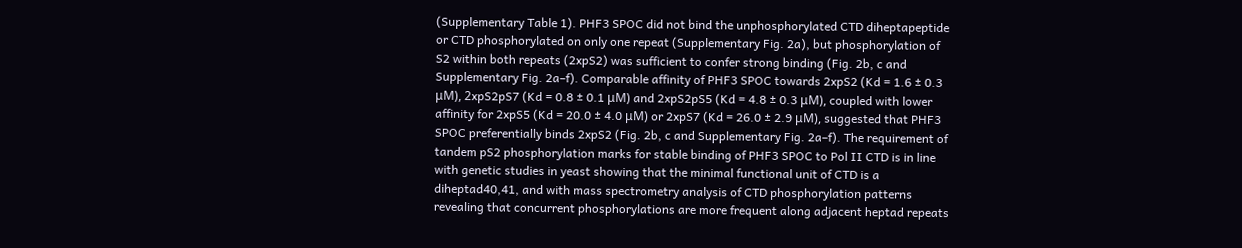(Supplementary Table 1). PHF3 SPOC did not bind the unphosphorylated CTD diheptapeptide or CTD phosphorylated on only one repeat (Supplementary Fig. 2a), but phosphorylation of S2 within both repeats (2xpS2) was sufficient to confer strong binding (Fig. 2b, c and Supplementary Fig. 2a–f). Comparable affinity of PHF3 SPOC towards 2xpS2 (Kd = 1.6 ± 0.3 μM), 2xpS2pS7 (Kd = 0.8 ± 0.1 μM) and 2xpS2pS5 (Kd = 4.8 ± 0.3 μM), coupled with lower affinity for 2xpS5 (Kd = 20.0 ± 4.0 μM) or 2xpS7 (Kd = 26.0 ± 2.9 μM), suggested that PHF3 SPOC preferentially binds 2xpS2 (Fig. 2b, c and Supplementary Fig. 2a–f). The requirement of tandem pS2 phosphorylation marks for stable binding of PHF3 SPOC to Pol II CTD is in line with genetic studies in yeast showing that the minimal functional unit of CTD is a diheptad40,41, and with mass spectrometry analysis of CTD phosphorylation patterns revealing that concurrent phosphorylations are more frequent along adjacent heptad repeats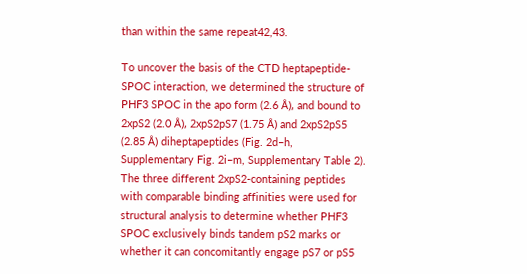than within the same repeat42,43.

To uncover the basis of the CTD heptapeptide-SPOC interaction, we determined the structure of PHF3 SPOC in the apo form (2.6 Å), and bound to 2xpS2 (2.0 Å), 2xpS2pS7 (1.75 Å) and 2xpS2pS5 (2.85 Å) diheptapeptides (Fig. 2d–h, Supplementary Fig. 2i–m, Supplementary Table 2). The three different 2xpS2-containing peptides with comparable binding affinities were used for structural analysis to determine whether PHF3 SPOC exclusively binds tandem pS2 marks or whether it can concomitantly engage pS7 or pS5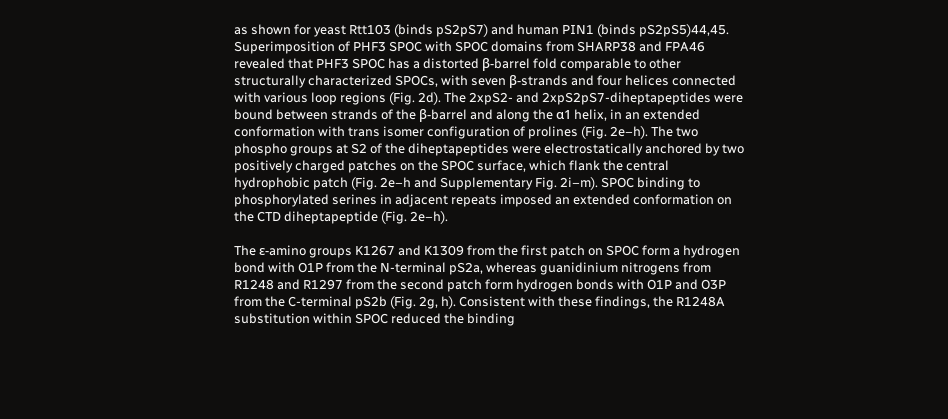as shown for yeast Rtt103 (binds pS2pS7) and human PIN1 (binds pS2pS5)44,45. Superimposition of PHF3 SPOC with SPOC domains from SHARP38 and FPA46 revealed that PHF3 SPOC has a distorted β-barrel fold comparable to other structurally characterized SPOCs, with seven β-strands and four helices connected with various loop regions (Fig. 2d). The 2xpS2- and 2xpS2pS7-diheptapeptides were bound between strands of the β-barrel and along the α1 helix, in an extended conformation with trans isomer configuration of prolines (Fig. 2e–h). The two phospho groups at S2 of the diheptapeptides were electrostatically anchored by two positively charged patches on the SPOC surface, which flank the central hydrophobic patch (Fig. 2e–h and Supplementary Fig. 2i–m). SPOC binding to phosphorylated serines in adjacent repeats imposed an extended conformation on the CTD diheptapeptide (Fig. 2e–h).

The ε-amino groups K1267 and K1309 from the first patch on SPOC form a hydrogen bond with O1P from the N-terminal pS2a, whereas guanidinium nitrogens from R1248 and R1297 from the second patch form hydrogen bonds with O1P and O3P from the C-terminal pS2b (Fig. 2g, h). Consistent with these findings, the R1248A substitution within SPOC reduced the binding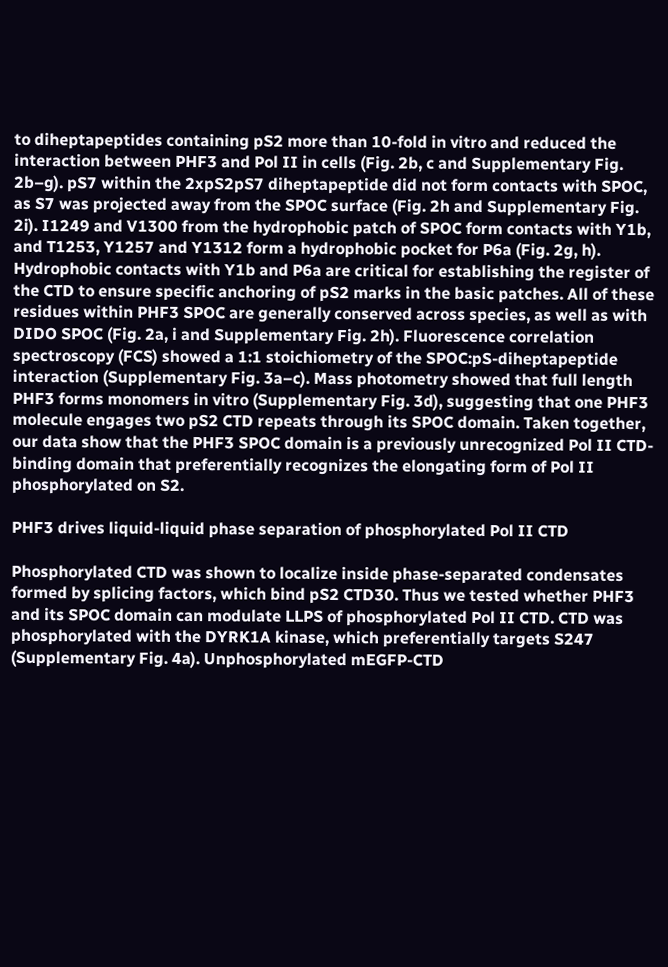to diheptapeptides containing pS2 more than 10-fold in vitro and reduced the interaction between PHF3 and Pol II in cells (Fig. 2b, c and Supplementary Fig. 2b–g). pS7 within the 2xpS2pS7 diheptapeptide did not form contacts with SPOC, as S7 was projected away from the SPOC surface (Fig. 2h and Supplementary Fig. 2i). I1249 and V1300 from the hydrophobic patch of SPOC form contacts with Y1b, and T1253, Y1257 and Y1312 form a hydrophobic pocket for P6a (Fig. 2g, h). Hydrophobic contacts with Y1b and P6a are critical for establishing the register of the CTD to ensure specific anchoring of pS2 marks in the basic patches. All of these residues within PHF3 SPOC are generally conserved across species, as well as with DIDO SPOC (Fig. 2a, i and Supplementary Fig. 2h). Fluorescence correlation spectroscopy (FCS) showed a 1:1 stoichiometry of the SPOC:pS-diheptapeptide interaction (Supplementary Fig. 3a–c). Mass photometry showed that full length PHF3 forms monomers in vitro (Supplementary Fig. 3d), suggesting that one PHF3 molecule engages two pS2 CTD repeats through its SPOC domain. Taken together, our data show that the PHF3 SPOC domain is a previously unrecognized Pol II CTD-binding domain that preferentially recognizes the elongating form of Pol II phosphorylated on S2.

PHF3 drives liquid-liquid phase separation of phosphorylated Pol II CTD

Phosphorylated CTD was shown to localize inside phase-separated condensates formed by splicing factors, which bind pS2 CTD30. Thus we tested whether PHF3 and its SPOC domain can modulate LLPS of phosphorylated Pol II CTD. CTD was phosphorylated with the DYRK1A kinase, which preferentially targets S247 (Supplementary Fig. 4a). Unphosphorylated mEGFP-CTD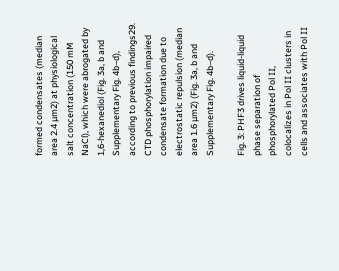formed condensates (median area 2.4 µm2) at physiological salt concentration (150 mM NaCl), which were abrogated by 1,6-hexanediol (Fig. 3a, b and Supplementary Fig. 4b–d), according to previous findings29. CTD phosphorylation impaired condensate formation due to electrostatic repulsion (median area 1.6 µm2) (Fig. 3a, b and Supplementary Fig. 4b–d).

Fig. 3: PHF3 drives liquid-liquid phase separation of phosphorylated Pol II, colocalizes in Pol II clusters in cells and associates with Pol II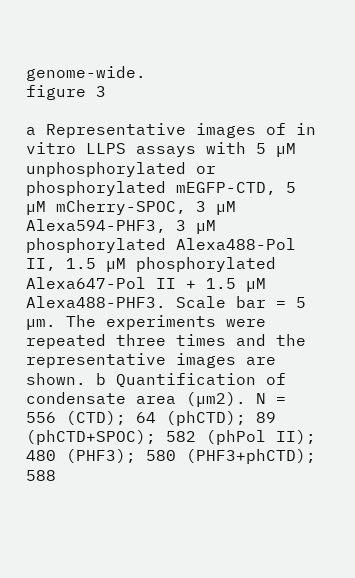genome-wide.
figure 3

a Representative images of in vitro LLPS assays with 5 µM unphosphorylated or phosphorylated mEGFP-CTD, 5 µM mCherry-SPOC, 3 µM Alexa594-PHF3, 3 µM phosphorylated Alexa488-Pol II, 1.5 µM phosphorylated Alexa647-Pol II + 1.5 µM Alexa488-PHF3. Scale bar = 5 µm. The experiments were repeated three times and the representative images are shown. b Quantification of condensate area (µm2). N = 556 (CTD); 64 (phCTD); 89 (phCTD+SPOC); 582 (phPol II); 480 (PHF3); 580 (PHF3+phCTD); 588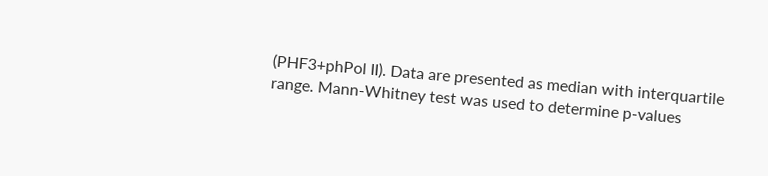(PHF3+phPol II). Data are presented as median with interquartile range. Mann-Whitney test was used to determine p-values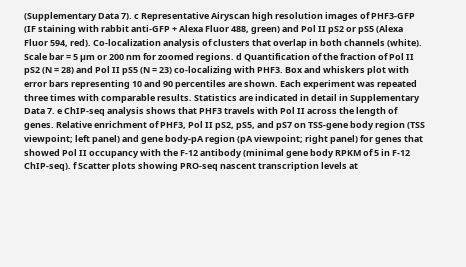(Supplementary Data 7). c Representative Airyscan high resolution images of PHF3-GFP (IF staining with rabbit anti-GFP + Alexa Fluor 488, green) and Pol II pS2 or pS5 (Alexa Fluor 594, red). Co-localization analysis of clusters that overlap in both channels (white). Scale bar = 5 µm or 200 nm for zoomed regions. d Quantification of the fraction of Pol II pS2 (N = 28) and Pol II pS5 (N = 23) co-localizing with PHF3. Box and whiskers plot with error bars representing 10 and 90 percentiles are shown. Each experiment was repeated three times with comparable results. Statistics are indicated in detail in Supplementary Data 7. e ChIP-seq analysis shows that PHF3 travels with Pol II across the length of genes. Relative enrichment of PHF3, Pol II pS2, pS5, and pS7 on TSS-gene body region (TSS viewpoint; left panel) and gene body-pA region (pA viewpoint; right panel) for genes that showed Pol II occupancy with the F-12 antibody (minimal gene body RPKM of 5 in F-12 ChIP-seq). f Scatter plots showing PRO-seq nascent transcription levels at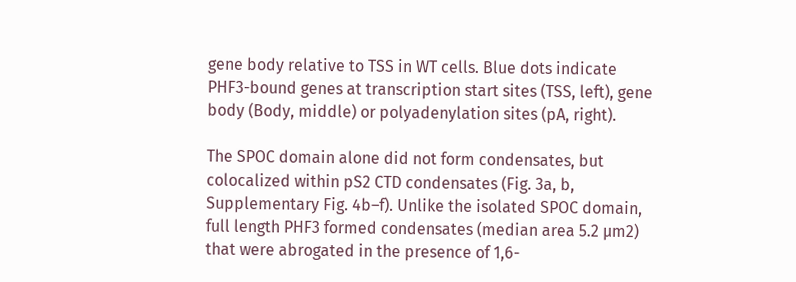gene body relative to TSS in WT cells. Blue dots indicate PHF3-bound genes at transcription start sites (TSS, left), gene body (Body, middle) or polyadenylation sites (pA, right).

The SPOC domain alone did not form condensates, but colocalized within pS2 CTD condensates (Fig. 3a, b, Supplementary Fig. 4b–f). Unlike the isolated SPOC domain, full length PHF3 formed condensates (median area 5.2 µm2) that were abrogated in the presence of 1,6-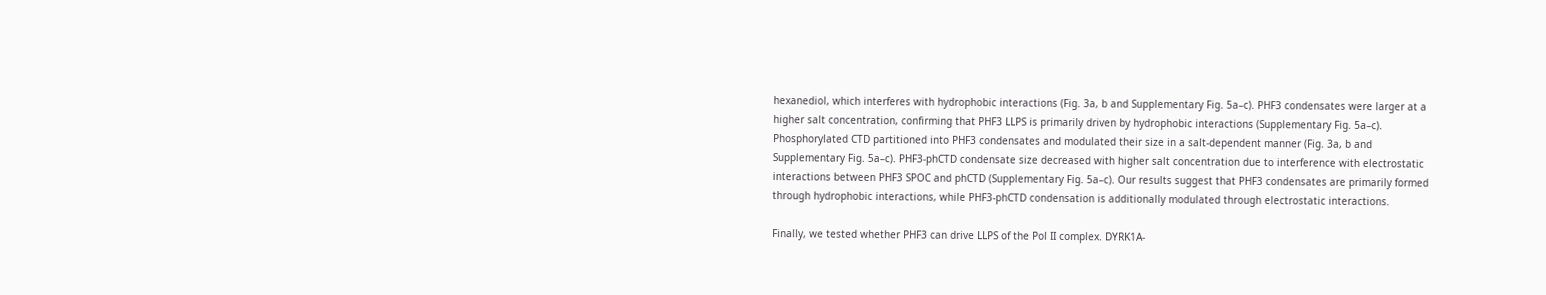hexanediol, which interferes with hydrophobic interactions (Fig. 3a, b and Supplementary Fig. 5a–c). PHF3 condensates were larger at a higher salt concentration, confirming that PHF3 LLPS is primarily driven by hydrophobic interactions (Supplementary Fig. 5a–c). Phosphorylated CTD partitioned into PHF3 condensates and modulated their size in a salt-dependent manner (Fig. 3a, b and Supplementary Fig. 5a–c). PHF3-phCTD condensate size decreased with higher salt concentration due to interference with electrostatic interactions between PHF3 SPOC and phCTD (Supplementary Fig. 5a–c). Our results suggest that PHF3 condensates are primarily formed through hydrophobic interactions, while PHF3-phCTD condensation is additionally modulated through electrostatic interactions.

Finally, we tested whether PHF3 can drive LLPS of the Pol II complex. DYRK1A-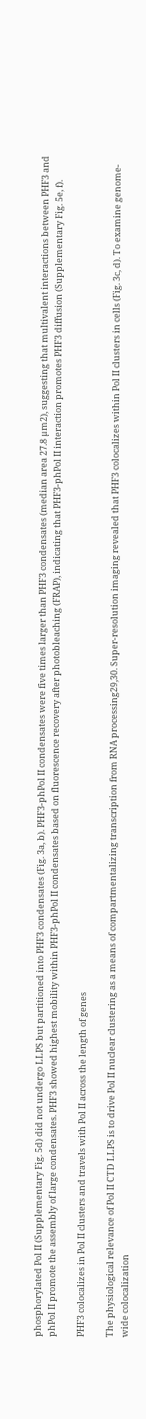phosphorylated Pol II (Supplementary Fig. 5d) did not undergo LLPS but partitioned into PHF3 condensates (Fig. 3a, b). PHF3-phPol II condensates were five times larger than PHF3 condensates (median area 27.8 µm2), suggesting that multivalent interactions between PHF3 and phPol II promote the assembly of large condensates. PHF3 showed highest mobility within PHF3-phPol II condensates based on fluorescence recovery after photobleaching (FRAP), indicating that PHF3-phPol II interaction promotes PHF3 diffusion (Supplementary Fig. 5e, f).

PHF3 colocalizes in Pol II clusters and travels with Pol II across the length of genes

The physiological relevance of Pol II CTD LLPS is to drive Pol II nuclear clustering as a means of compartmentalizing transcription from RNA processing29,30. Super-resolution imaging revealed that PHF3 colocalizes within Pol II clusters in cells (Fig. 3c, d). To examine genome-wide colocalization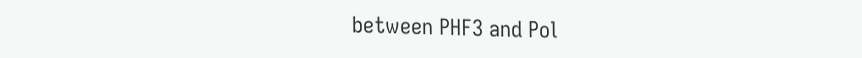between PHF3 and Pol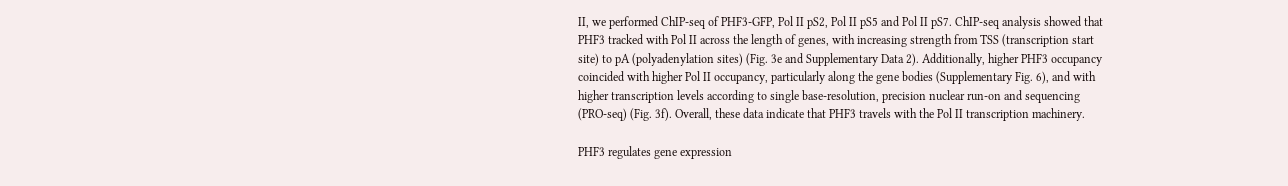II, we performed ChIP-seq of PHF3-GFP, Pol II pS2, Pol II pS5 and Pol II pS7. ChIP-seq analysis showed that PHF3 tracked with Pol II across the length of genes, with increasing strength from TSS (transcription start site) to pA (polyadenylation sites) (Fig. 3e and Supplementary Data 2). Additionally, higher PHF3 occupancy coincided with higher Pol II occupancy, particularly along the gene bodies (Supplementary Fig. 6), and with higher transcription levels according to single base-resolution, precision nuclear run-on and sequencing (PRO-seq) (Fig. 3f). Overall, these data indicate that PHF3 travels with the Pol II transcription machinery.

PHF3 regulates gene expression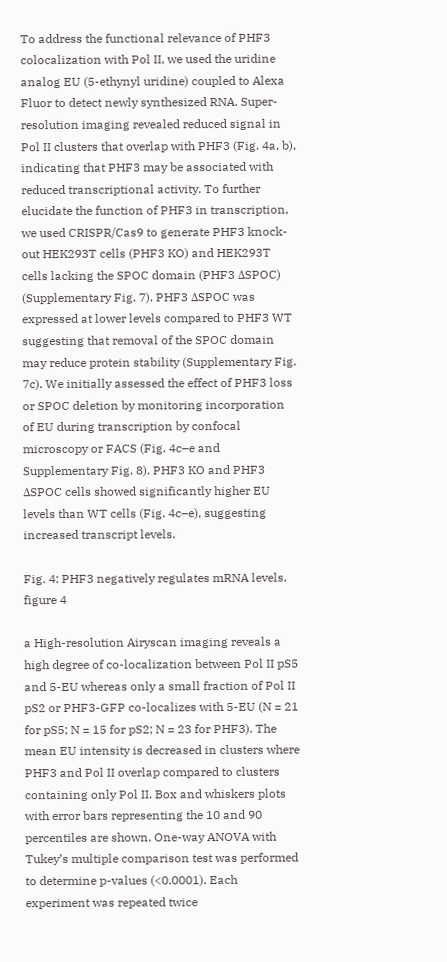To address the functional relevance of PHF3 colocalization with Pol II, we used the uridine analog EU (5-ethynyl uridine) coupled to Alexa Fluor to detect newly synthesized RNA. Super-resolution imaging revealed reduced signal in Pol II clusters that overlap with PHF3 (Fig. 4a, b), indicating that PHF3 may be associated with reduced transcriptional activity. To further elucidate the function of PHF3 in transcription, we used CRISPR/Cas9 to generate PHF3 knock-out HEK293T cells (PHF3 KO) and HEK293T cells lacking the SPOC domain (PHF3 ΔSPOC) (Supplementary Fig. 7). PHF3 ΔSPOC was expressed at lower levels compared to PHF3 WT suggesting that removal of the SPOC domain may reduce protein stability (Supplementary Fig. 7c). We initially assessed the effect of PHF3 loss or SPOC deletion by monitoring incorporation of EU during transcription by confocal microscopy or FACS (Fig. 4c–e and Supplementary Fig. 8). PHF3 KO and PHF3 ΔSPOC cells showed significantly higher EU levels than WT cells (Fig. 4c–e), suggesting increased transcript levels.

Fig. 4: PHF3 negatively regulates mRNA levels.
figure 4

a High-resolution Airyscan imaging reveals a high degree of co-localization between Pol II pS5 and 5-EU whereas only a small fraction of Pol II pS2 or PHF3-GFP co-localizes with 5-EU (N = 21 for pS5; N = 15 for pS2; N = 23 for PHF3). The mean EU intensity is decreased in clusters where PHF3 and Pol II overlap compared to clusters containing only Pol II. Box and whiskers plots with error bars representing the 10 and 90 percentiles are shown. One-way ANOVA with Tukey’s multiple comparison test was performed to determine p-values (<0.0001). Each experiment was repeated twice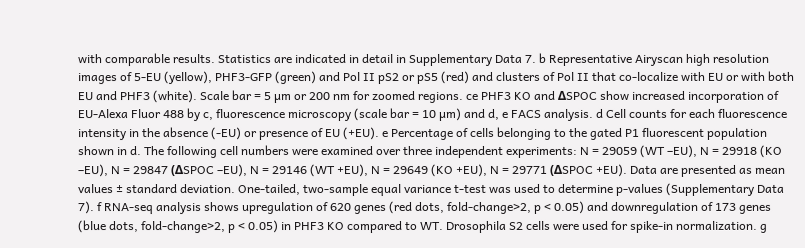with comparable results. Statistics are indicated in detail in Supplementary Data 7. b Representative Airyscan high resolution images of 5-EU (yellow), PHF3-GFP (green) and Pol II pS2 or pS5 (red) and clusters of Pol II that co-localize with EU or with both EU and PHF3 (white). Scale bar = 5 µm or 200 nm for zoomed regions. ce PHF3 KO and ΔSPOC show increased incorporation of EU-Alexa Fluor 488 by c, fluorescence microscopy (scale bar = 10 µm) and d, e FACS analysis. d Cell counts for each fluorescence intensity in the absence (-EU) or presence of EU (+EU). e Percentage of cells belonging to the gated P1 fluorescent population shown in d. The following cell numbers were examined over three independent experiments: N = 29059 (WT –EU), N = 29918 (KO –EU), N = 29847 (ΔSPOC –EU), N = 29146 (WT +EU), N = 29649 (KO +EU), N = 29771 (ΔSPOC +EU). Data are presented as mean values ± standard deviation. One-tailed, two-sample equal variance t-test was used to determine p-values (Supplementary Data 7). f RNA-seq analysis shows upregulation of 620 genes (red dots, fold-change>2, p < 0.05) and downregulation of 173 genes (blue dots, fold-change>2, p < 0.05) in PHF3 KO compared to WT. Drosophila S2 cells were used for spike-in normalization. g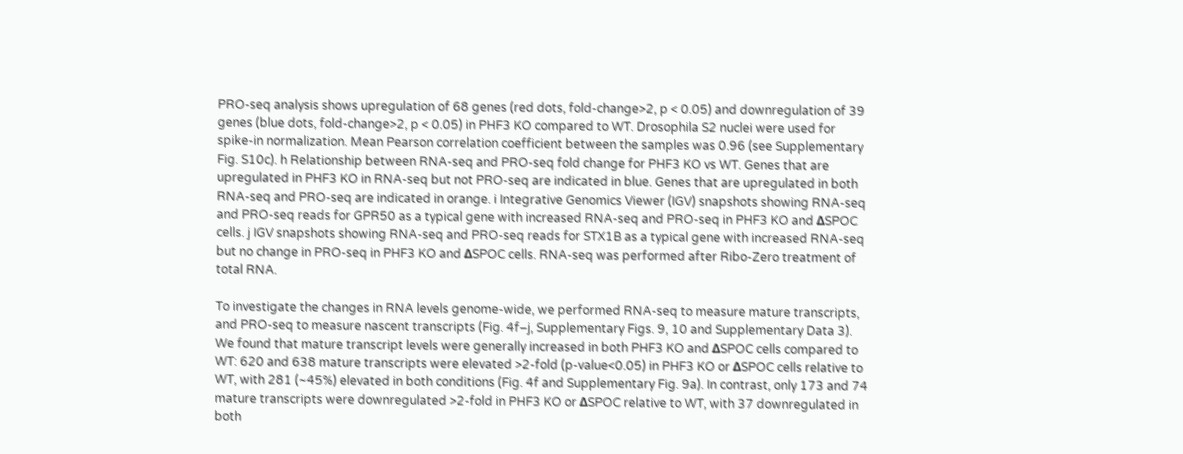PRO-seq analysis shows upregulation of 68 genes (red dots, fold-change>2, p < 0.05) and downregulation of 39 genes (blue dots, fold-change>2, p < 0.05) in PHF3 KO compared to WT. Drosophila S2 nuclei were used for spike-in normalization. Mean Pearson correlation coefficient between the samples was 0.96 (see Supplementary Fig. S10c). h Relationship between RNA-seq and PRO-seq fold change for PHF3 KO vs WT. Genes that are upregulated in PHF3 KO in RNA-seq but not PRO-seq are indicated in blue. Genes that are upregulated in both RNA-seq and PRO-seq are indicated in orange. i Integrative Genomics Viewer (IGV) snapshots showing RNA-seq and PRO-seq reads for GPR50 as a typical gene with increased RNA-seq and PRO-seq in PHF3 KO and ΔSPOC cells. j IGV snapshots showing RNA-seq and PRO-seq reads for STX1B as a typical gene with increased RNA-seq but no change in PRO-seq in PHF3 KO and ΔSPOC cells. RNA-seq was performed after Ribo-Zero treatment of total RNA.

To investigate the changes in RNA levels genome-wide, we performed RNA-seq to measure mature transcripts, and PRO-seq to measure nascent transcripts (Fig. 4f–j, Supplementary Figs. 9, 10 and Supplementary Data 3). We found that mature transcript levels were generally increased in both PHF3 KO and ΔSPOC cells compared to WT: 620 and 638 mature transcripts were elevated >2-fold (p-value<0.05) in PHF3 KO or ΔSPOC cells relative to WT, with 281 (~45%) elevated in both conditions (Fig. 4f and Supplementary Fig. 9a). In contrast, only 173 and 74 mature transcripts were downregulated >2-fold in PHF3 KO or ΔSPOC relative to WT, with 37 downregulated in both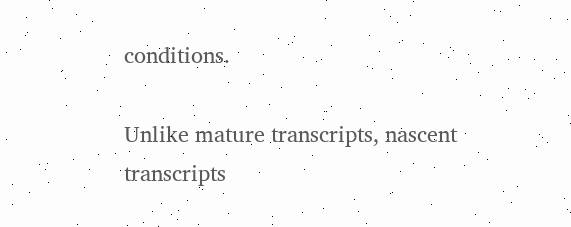conditions.

Unlike mature transcripts, nascent transcripts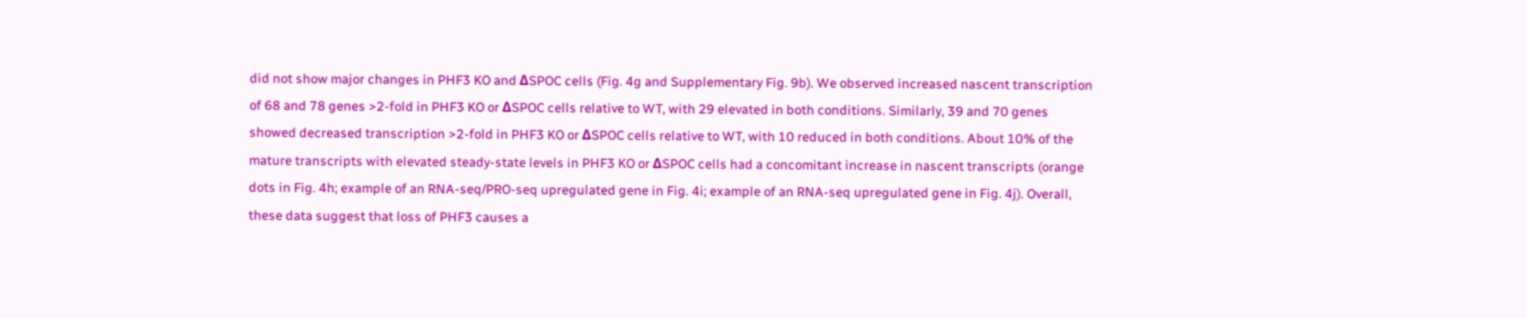did not show major changes in PHF3 KO and ΔSPOC cells (Fig. 4g and Supplementary Fig. 9b). We observed increased nascent transcription of 68 and 78 genes >2-fold in PHF3 KO or ΔSPOC cells relative to WT, with 29 elevated in both conditions. Similarly, 39 and 70 genes showed decreased transcription >2-fold in PHF3 KO or ΔSPOC cells relative to WT, with 10 reduced in both conditions. About 10% of the mature transcripts with elevated steady-state levels in PHF3 KO or ΔSPOC cells had a concomitant increase in nascent transcripts (orange dots in Fig. 4h; example of an RNA-seq/PRO-seq upregulated gene in Fig. 4i; example of an RNA-seq upregulated gene in Fig. 4j). Overall, these data suggest that loss of PHF3 causes a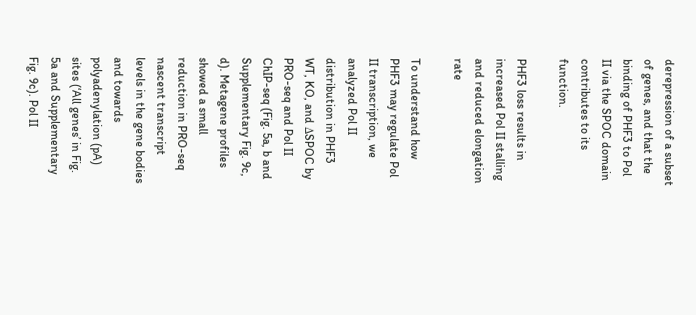derepression of a subset of genes, and that the binding of PHF3 to Pol II via the SPOC domain contributes to its function.

PHF3 loss results in increased Pol II stalling and reduced elongation rate

To understand how PHF3 may regulate Pol II transcription, we analyzed Pol II distribution in PHF3 WT, KO, and ΔSPOC by PRO-seq and Pol II ChIP-seq (Fig. 5a, b and Supplementary Fig. 9c, d). Metagene profiles showed a small reduction in PRO-seq nascent transcript levels in the gene bodies and towards polyadenylation (pA) sites (‘All genes’ in Fig. 5a and Supplementary Fig. 9c). Pol II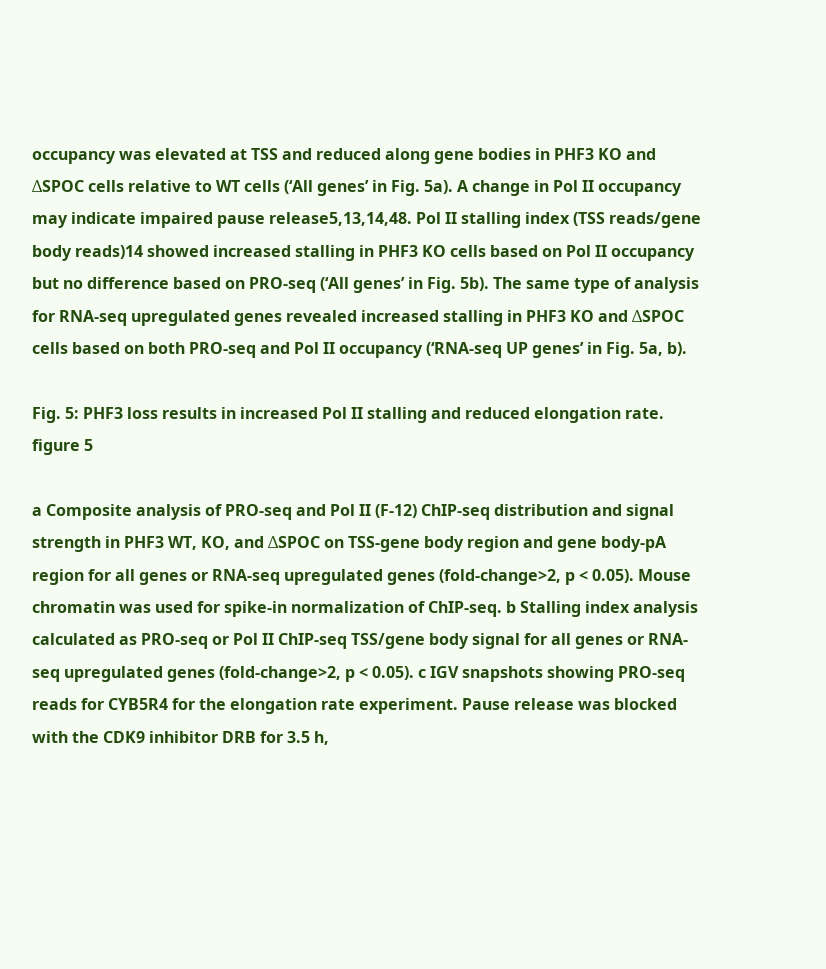occupancy was elevated at TSS and reduced along gene bodies in PHF3 KO and ΔSPOC cells relative to WT cells (‘All genes’ in Fig. 5a). A change in Pol II occupancy may indicate impaired pause release5,13,14,48. Pol II stalling index (TSS reads/gene body reads)14 showed increased stalling in PHF3 KO cells based on Pol II occupancy but no difference based on PRO-seq (‘All genes’ in Fig. 5b). The same type of analysis for RNA-seq upregulated genes revealed increased stalling in PHF3 KO and ΔSPOC cells based on both PRO-seq and Pol II occupancy (‘RNA-seq UP genes’ in Fig. 5a, b).

Fig. 5: PHF3 loss results in increased Pol II stalling and reduced elongation rate.
figure 5

a Composite analysis of PRO-seq and Pol II (F-12) ChIP-seq distribution and signal strength in PHF3 WT, KO, and ΔSPOC on TSS-gene body region and gene body-pA region for all genes or RNA-seq upregulated genes (fold-change>2, p < 0.05). Mouse chromatin was used for spike-in normalization of ChIP-seq. b Stalling index analysis calculated as PRO-seq or Pol II ChIP-seq TSS/gene body signal for all genes or RNA-seq upregulated genes (fold-change>2, p < 0.05). c IGV snapshots showing PRO-seq reads for CYB5R4 for the elongation rate experiment. Pause release was blocked with the CDK9 inhibitor DRB for 3.5 h,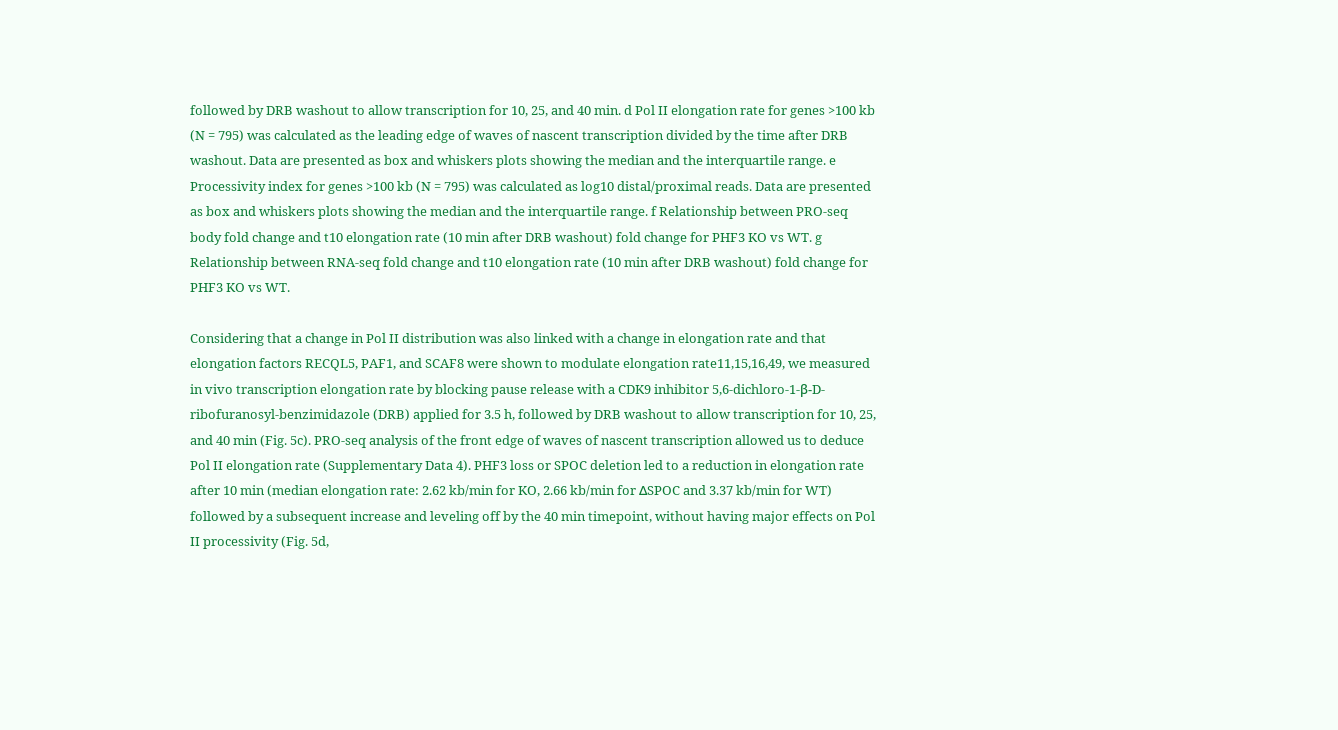followed by DRB washout to allow transcription for 10, 25, and 40 min. d Pol II elongation rate for genes >100 kb (N = 795) was calculated as the leading edge of waves of nascent transcription divided by the time after DRB washout. Data are presented as box and whiskers plots showing the median and the interquartile range. e Processivity index for genes >100 kb (N = 795) was calculated as log10 distal/proximal reads. Data are presented as box and whiskers plots showing the median and the interquartile range. f Relationship between PRO-seq body fold change and t10 elongation rate (10 min after DRB washout) fold change for PHF3 KO vs WT. g Relationship between RNA-seq fold change and t10 elongation rate (10 min after DRB washout) fold change for PHF3 KO vs WT.

Considering that a change in Pol II distribution was also linked with a change in elongation rate and that elongation factors RECQL5, PAF1, and SCAF8 were shown to modulate elongation rate11,15,16,49, we measured in vivo transcription elongation rate by blocking pause release with a CDK9 inhibitor 5,6-dichloro-1-β-D-ribofuranosyl-benzimidazole (DRB) applied for 3.5 h, followed by DRB washout to allow transcription for 10, 25, and 40 min (Fig. 5c). PRO-seq analysis of the front edge of waves of nascent transcription allowed us to deduce Pol II elongation rate (Supplementary Data 4). PHF3 loss or SPOC deletion led to a reduction in elongation rate after 10 min (median elongation rate: 2.62 kb/min for KO, 2.66 kb/min for ΔSPOC and 3.37 kb/min for WT) followed by a subsequent increase and leveling off by the 40 min timepoint, without having major effects on Pol II processivity (Fig. 5d,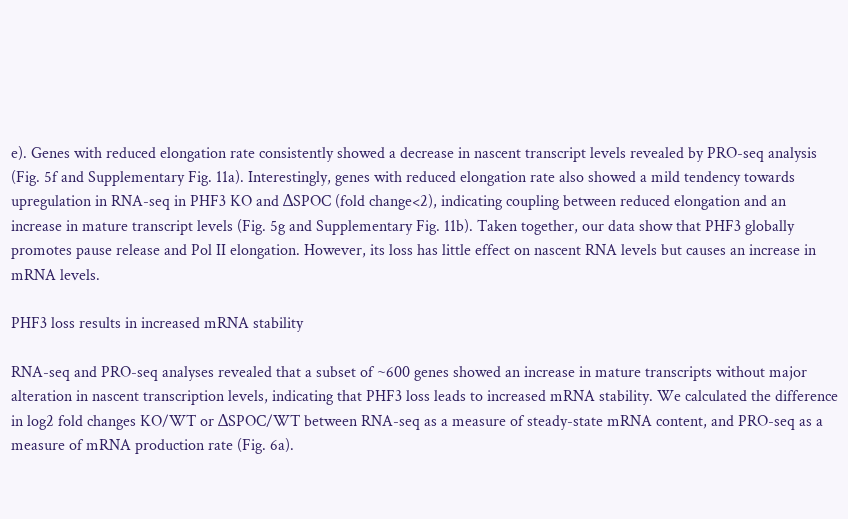e). Genes with reduced elongation rate consistently showed a decrease in nascent transcript levels revealed by PRO-seq analysis (Fig. 5f and Supplementary Fig. 11a). Interestingly, genes with reduced elongation rate also showed a mild tendency towards upregulation in RNA-seq in PHF3 KO and ΔSPOC (fold change<2), indicating coupling between reduced elongation and an increase in mature transcript levels (Fig. 5g and Supplementary Fig. 11b). Taken together, our data show that PHF3 globally promotes pause release and Pol II elongation. However, its loss has little effect on nascent RNA levels but causes an increase in mRNA levels.

PHF3 loss results in increased mRNA stability

RNA-seq and PRO-seq analyses revealed that a subset of ~600 genes showed an increase in mature transcripts without major alteration in nascent transcription levels, indicating that PHF3 loss leads to increased mRNA stability. We calculated the difference in log2 fold changes KO/WT or ΔSPOC/WT between RNA-seq as a measure of steady-state mRNA content, and PRO-seq as a measure of mRNA production rate (Fig. 6a).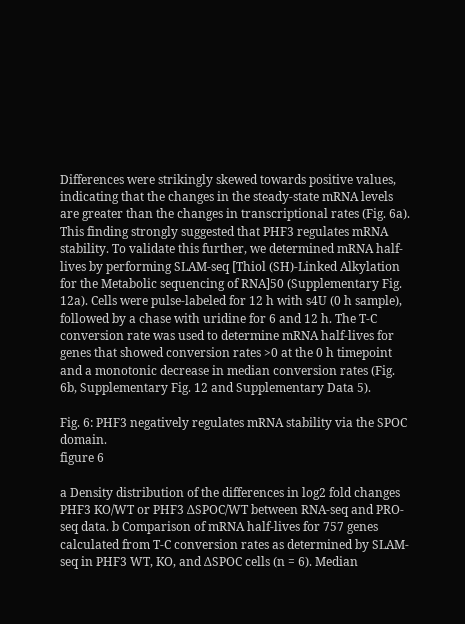Differences were strikingly skewed towards positive values, indicating that the changes in the steady-state mRNA levels are greater than the changes in transcriptional rates (Fig. 6a). This finding strongly suggested that PHF3 regulates mRNA stability. To validate this further, we determined mRNA half-lives by performing SLAM-seq [Thiol (SH)-Linked Alkylation for the Metabolic sequencing of RNA]50 (Supplementary Fig. 12a). Cells were pulse-labeled for 12 h with s4U (0 h sample), followed by a chase with uridine for 6 and 12 h. The T-C conversion rate was used to determine mRNA half-lives for genes that showed conversion rates >0 at the 0 h timepoint and a monotonic decrease in median conversion rates (Fig. 6b, Supplementary Fig. 12 and Supplementary Data 5).

Fig. 6: PHF3 negatively regulates mRNA stability via the SPOC domain.
figure 6

a Density distribution of the differences in log2 fold changes PHF3 KO/WT or PHF3 ΔSPOC/WT between RNA-seq and PRO-seq data. b Comparison of mRNA half-lives for 757 genes calculated from T-C conversion rates as determined by SLAM-seq in PHF3 WT, KO, and ΔSPOC cells (n = 6). Median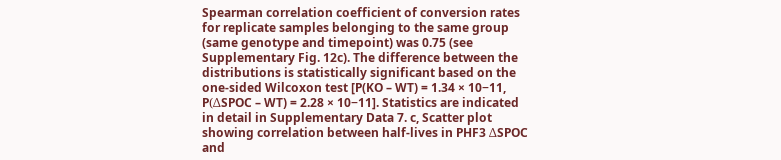Spearman correlation coefficient of conversion rates for replicate samples belonging to the same group (same genotype and timepoint) was 0.75 (see Supplementary Fig. 12c). The difference between the distributions is statistically significant based on the one-sided Wilcoxon test [P(KO – WT) = 1.34 × 10−11, P(ΔSPOC – WT) = 2.28 × 10−11]. Statistics are indicated in detail in Supplementary Data 7. c, Scatter plot showing correlation between half-lives in PHF3 ΔSPOC and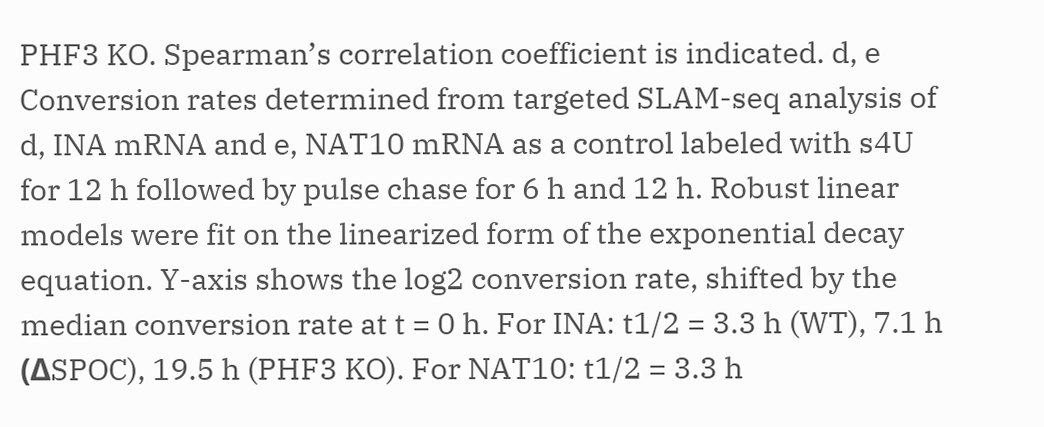PHF3 KO. Spearman’s correlation coefficient is indicated. d, e Conversion rates determined from targeted SLAM-seq analysis of d, INA mRNA and e, NAT10 mRNA as a control labeled with s4U for 12 h followed by pulse chase for 6 h and 12 h. Robust linear models were fit on the linearized form of the exponential decay equation. Y-axis shows the log2 conversion rate, shifted by the median conversion rate at t = 0 h. For INA: t1/2 = 3.3 h (WT), 7.1 h (ΔSPOC), 19.5 h (PHF3 KO). For NAT10: t1/2 = 3.3 h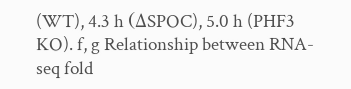(WT), 4.3 h (ΔSPOC), 5.0 h (PHF3 KO). f, g Relationship between RNA-seq fold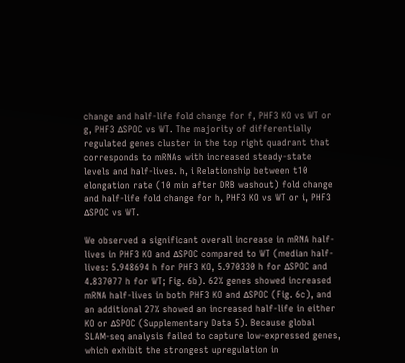change and half-life fold change for f, PHF3 KO vs WT or g, PHF3 ΔSPOC vs WT. The majority of differentially regulated genes cluster in the top right quadrant that corresponds to mRNAs with increased steady-state levels and half-lives. h, i Relationship between t10 elongation rate (10 min after DRB washout) fold change and half-life fold change for h, PHF3 KO vs WT or i, PHF3 ΔSPOC vs WT.

We observed a significant overall increase in mRNA half-lives in PHF3 KO and ΔSPOC compared to WT (median half-lives: 5.948694 h for PHF3 KO, 5.970330 h for ΔSPOC and 4.837077 h for WT; Fig. 6b). 62% genes showed increased mRNA half-lives in both PHF3 KO and ΔSPOC (Fig. 6c), and an additional 27% showed an increased half-life in either KO or ΔSPOC (Supplementary Data 5). Because global SLAM-seq analysis failed to capture low-expressed genes, which exhibit the strongest upregulation in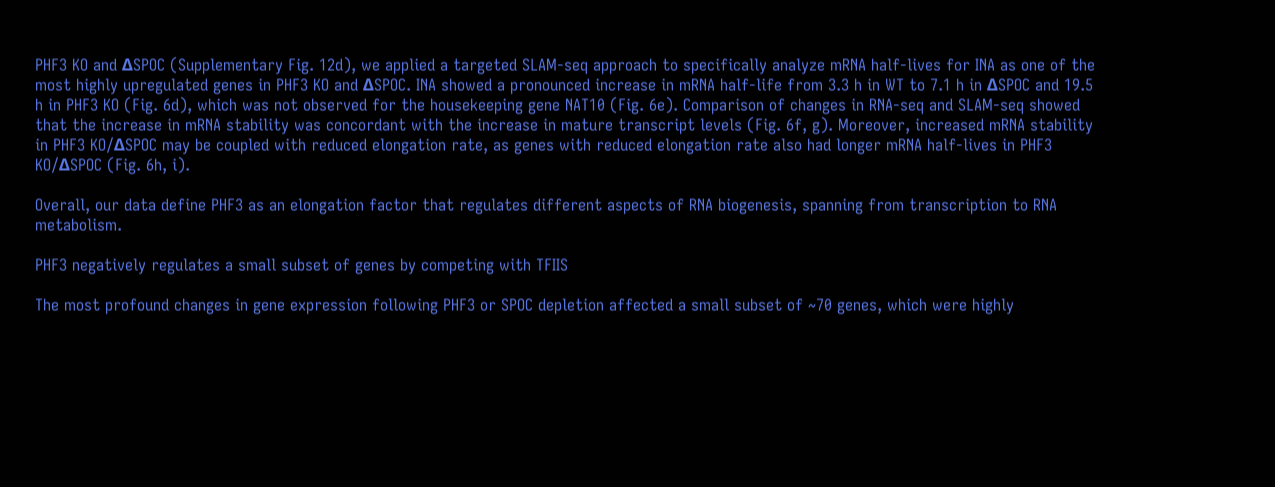PHF3 KO and ΔSPOC (Supplementary Fig. 12d), we applied a targeted SLAM-seq approach to specifically analyze mRNA half-lives for INA as one of the most highly upregulated genes in PHF3 KO and ΔSPOC. INA showed a pronounced increase in mRNA half-life from 3.3 h in WT to 7.1 h in ΔSPOC and 19.5 h in PHF3 KO (Fig. 6d), which was not observed for the housekeeping gene NAT10 (Fig. 6e). Comparison of changes in RNA-seq and SLAM-seq showed that the increase in mRNA stability was concordant with the increase in mature transcript levels (Fig. 6f, g). Moreover, increased mRNA stability in PHF3 KO/ΔSPOC may be coupled with reduced elongation rate, as genes with reduced elongation rate also had longer mRNA half-lives in PHF3 KO/ΔSPOC (Fig. 6h, i).

Overall, our data define PHF3 as an elongation factor that regulates different aspects of RNA biogenesis, spanning from transcription to RNA metabolism.

PHF3 negatively regulates a small subset of genes by competing with TFIIS

The most profound changes in gene expression following PHF3 or SPOC depletion affected a small subset of ~70 genes, which were highly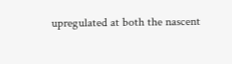upregulated at both the nascent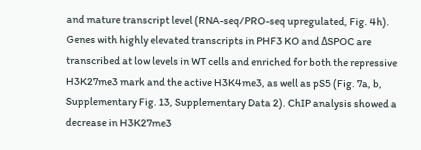and mature transcript level (RNA-seq/PRO-seq upregulated, Fig. 4h). Genes with highly elevated transcripts in PHF3 KO and ΔSPOC are transcribed at low levels in WT cells and enriched for both the repressive H3K27me3 mark and the active H3K4me3, as well as pS5 (Fig. 7a, b, Supplementary Fig. 13, Supplementary Data 2). ChIP analysis showed a decrease in H3K27me3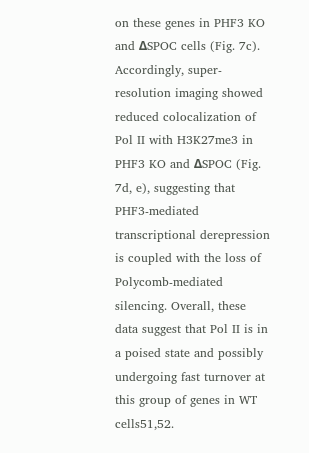on these genes in PHF3 KO and ΔSPOC cells (Fig. 7c). Accordingly, super-resolution imaging showed reduced colocalization of Pol II with H3K27me3 in PHF3 KO and ΔSPOC (Fig. 7d, e), suggesting that PHF3-mediated transcriptional derepression is coupled with the loss of Polycomb-mediated silencing. Overall, these data suggest that Pol II is in a poised state and possibly undergoing fast turnover at this group of genes in WT cells51,52.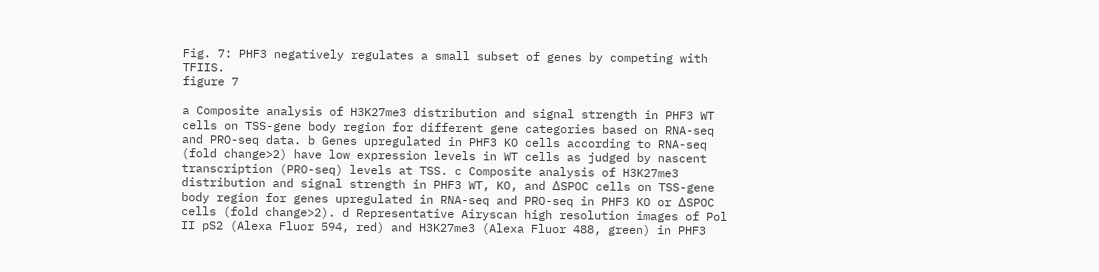Fig. 7: PHF3 negatively regulates a small subset of genes by competing with TFIIS.
figure 7

a Composite analysis of H3K27me3 distribution and signal strength in PHF3 WT cells on TSS-gene body region for different gene categories based on RNA-seq and PRO-seq data. b Genes upregulated in PHF3 KO cells according to RNA-seq (fold change>2) have low expression levels in WT cells as judged by nascent transcription (PRO-seq) levels at TSS. c Composite analysis of H3K27me3 distribution and signal strength in PHF3 WT, KO, and ΔSPOC cells on TSS-gene body region for genes upregulated in RNA-seq and PRO-seq in PHF3 KO or ΔSPOC cells (fold change>2). d Representative Airyscan high resolution images of Pol II pS2 (Alexa Fluor 594, red) and H3K27me3 (Alexa Fluor 488, green) in PHF3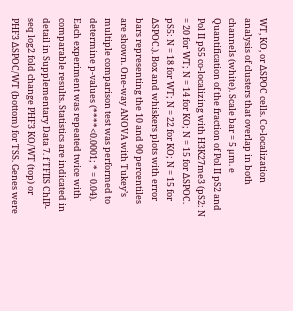WT, KO, or ΔSPOC cells. Co-localization analysis of clusters that overlap in both channels (white). Scale bar = 5 µm. e Quantification of the fraction of Pol II pS2 and Pol II pS5 co-localizing with H3K27me3 (pS2: N = 20 for WT; N = 14 for KO; N = 15 for ΔSPOC. pS5: N = 18 for WT; N = 22 for KO; N = 15 for ΔSPOC.). Box and whiskers plots with error bars representing the 10 and 90 percentiles are shown. One-way ANOVA with Tukey’s multiple comparison test was performed to determine p-values (****<0.0001; * = 0.04). Each experiment was repeated twice with comparable results. Statistics are indicated in detail in Supplementary Data 7. f TFIIS ChIP-seq log2 fold change PHF3 KO/WT (top) or PHF3 ΔSPOC/WT (bottom) for TSS. Genes were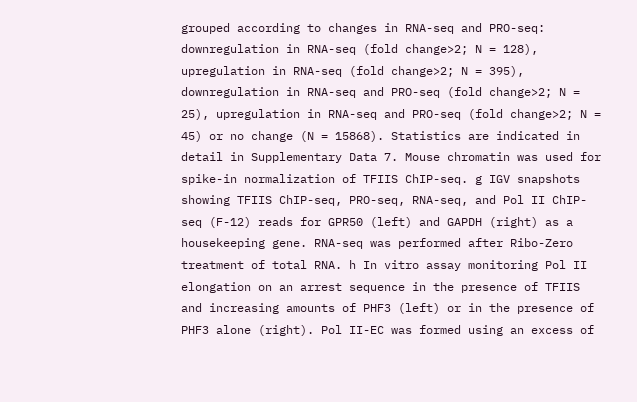grouped according to changes in RNA-seq and PRO-seq: downregulation in RNA-seq (fold change>2; N = 128), upregulation in RNA-seq (fold change>2; N = 395), downregulation in RNA-seq and PRO-seq (fold change>2; N = 25), upregulation in RNA-seq and PRO-seq (fold change>2; N = 45) or no change (N = 15868). Statistics are indicated in detail in Supplementary Data 7. Mouse chromatin was used for spike-in normalization of TFIIS ChIP-seq. g IGV snapshots showing TFIIS ChIP-seq, PRO-seq, RNA-seq, and Pol II ChIP-seq (F-12) reads for GPR50 (left) and GAPDH (right) as a housekeeping gene. RNA-seq was performed after Ribo-Zero treatment of total RNA. h In vitro assay monitoring Pol II elongation on an arrest sequence in the presence of TFIIS and increasing amounts of PHF3 (left) or in the presence of PHF3 alone (right). Pol II-EC was formed using an excess of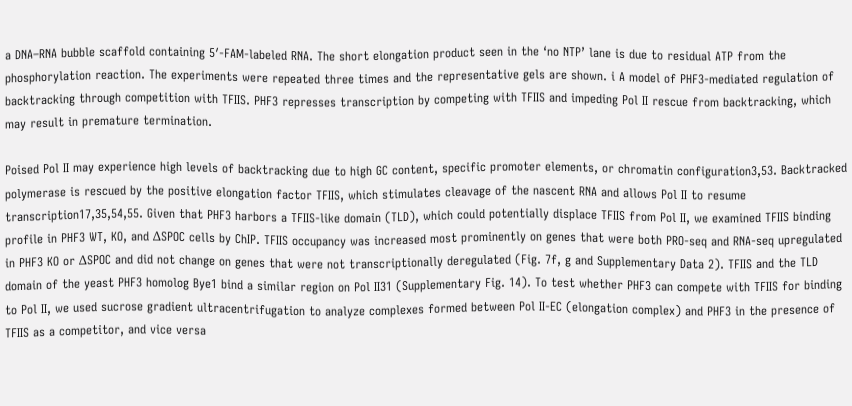a DNA–RNA bubble scaffold containing 5′-FAM-labeled RNA. The short elongation product seen in the ‘no NTP’ lane is due to residual ATP from the phosphorylation reaction. The experiments were repeated three times and the representative gels are shown. i A model of PHF3-mediated regulation of backtracking through competition with TFIIS. PHF3 represses transcription by competing with TFIIS and impeding Pol II rescue from backtracking, which may result in premature termination.

Poised Pol II may experience high levels of backtracking due to high GC content, specific promoter elements, or chromatin configuration3,53. Backtracked polymerase is rescued by the positive elongation factor TFIIS, which stimulates cleavage of the nascent RNA and allows Pol II to resume transcription17,35,54,55. Given that PHF3 harbors a TFIIS-like domain (TLD), which could potentially displace TFIIS from Pol II, we examined TFIIS binding profile in PHF3 WT, KO, and ΔSPOC cells by ChIP. TFIIS occupancy was increased most prominently on genes that were both PRO-seq and RNA-seq upregulated in PHF3 KO or ΔSPOC and did not change on genes that were not transcriptionally deregulated (Fig. 7f, g and Supplementary Data 2). TFIIS and the TLD domain of the yeast PHF3 homolog Bye1 bind a similar region on Pol II31 (Supplementary Fig. 14). To test whether PHF3 can compete with TFIIS for binding to Pol II, we used sucrose gradient ultracentrifugation to analyze complexes formed between Pol II-EC (elongation complex) and PHF3 in the presence of TFIIS as a competitor, and vice versa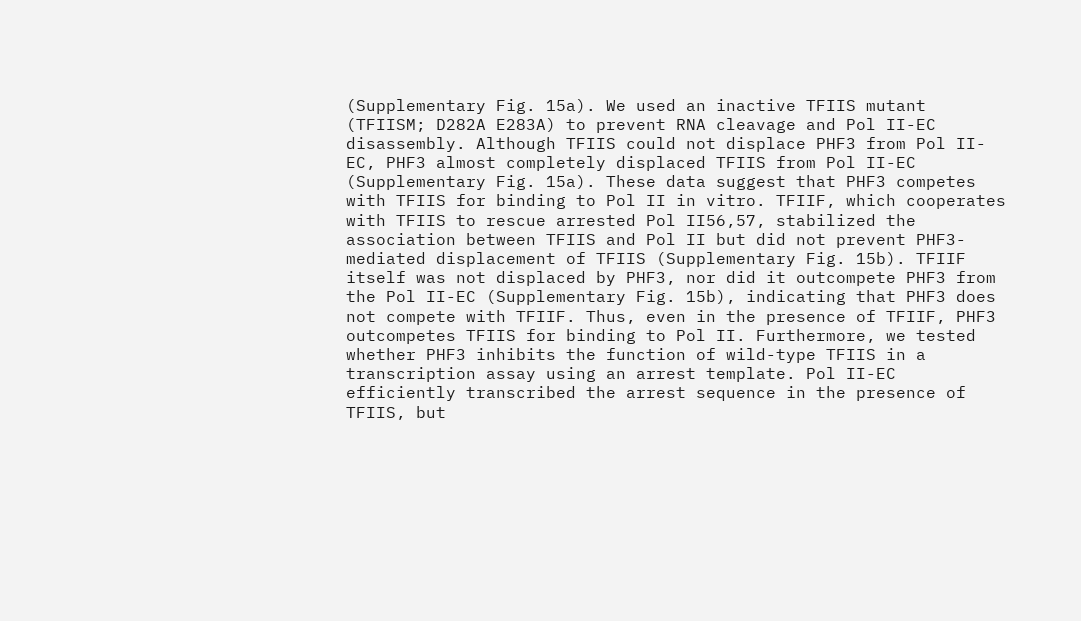(Supplementary Fig. 15a). We used an inactive TFIIS mutant (TFIISM; D282A E283A) to prevent RNA cleavage and Pol II-EC disassembly. Although TFIIS could not displace PHF3 from Pol II-EC, PHF3 almost completely displaced TFIIS from Pol II-EC (Supplementary Fig. 15a). These data suggest that PHF3 competes with TFIIS for binding to Pol II in vitro. TFIIF, which cooperates with TFIIS to rescue arrested Pol II56,57, stabilized the association between TFIIS and Pol II but did not prevent PHF3-mediated displacement of TFIIS (Supplementary Fig. 15b). TFIIF itself was not displaced by PHF3, nor did it outcompete PHF3 from the Pol II-EC (Supplementary Fig. 15b), indicating that PHF3 does not compete with TFIIF. Thus, even in the presence of TFIIF, PHF3 outcompetes TFIIS for binding to Pol II. Furthermore, we tested whether PHF3 inhibits the function of wild-type TFIIS in a transcription assay using an arrest template. Pol II-EC efficiently transcribed the arrest sequence in the presence of TFIIS, but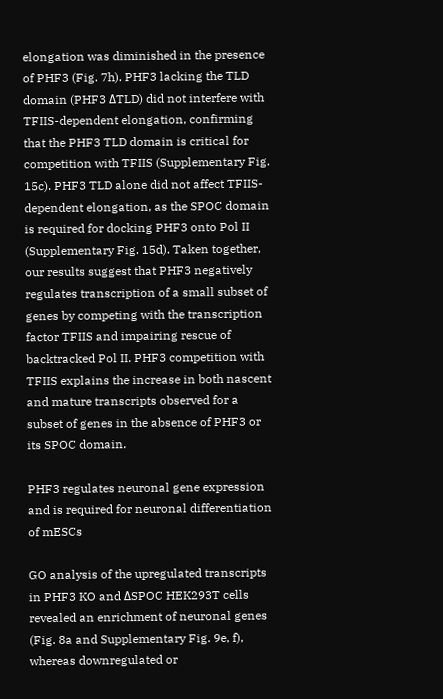elongation was diminished in the presence of PHF3 (Fig. 7h). PHF3 lacking the TLD domain (PHF3 ΔTLD) did not interfere with TFIIS-dependent elongation, confirming that the PHF3 TLD domain is critical for competition with TFIIS (Supplementary Fig. 15c). PHF3 TLD alone did not affect TFIIS-dependent elongation, as the SPOC domain is required for docking PHF3 onto Pol II (Supplementary Fig. 15d). Taken together, our results suggest that PHF3 negatively regulates transcription of a small subset of genes by competing with the transcription factor TFIIS and impairing rescue of backtracked Pol II. PHF3 competition with TFIIS explains the increase in both nascent and mature transcripts observed for a subset of genes in the absence of PHF3 or its SPOC domain.

PHF3 regulates neuronal gene expression and is required for neuronal differentiation of mESCs

GO analysis of the upregulated transcripts in PHF3 KO and ΔSPOC HEK293T cells revealed an enrichment of neuronal genes (Fig. 8a and Supplementary Fig. 9e, f), whereas downregulated or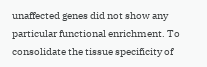unaffected genes did not show any particular functional enrichment. To consolidate the tissue specificity of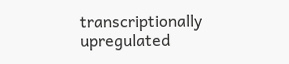transcriptionally upregulated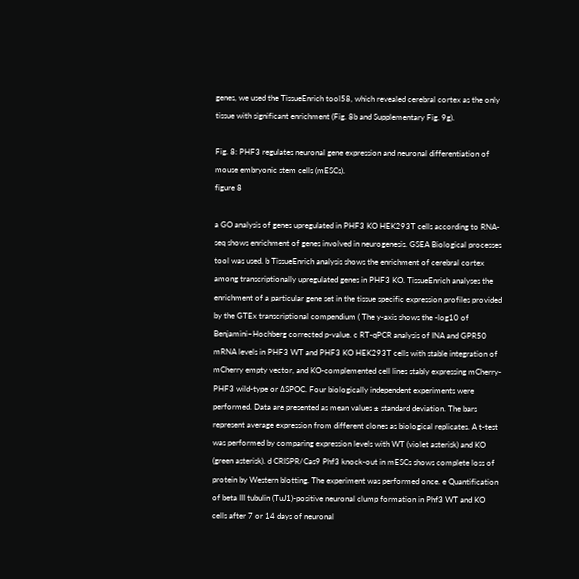genes, we used the TissueEnrich tool58, which revealed cerebral cortex as the only tissue with significant enrichment (Fig. 8b and Supplementary Fig. 9g).

Fig. 8: PHF3 regulates neuronal gene expression and neuronal differentiation of mouse embryonic stem cells (mESCs).
figure 8

a GO analysis of genes upregulated in PHF3 KO HEK293T cells according to RNA-seq shows enrichment of genes involved in neurogenesis. GSEA Biological processes tool was used. b TissueEnrich analysis shows the enrichment of cerebral cortex among transcriptionally upregulated genes in PHF3 KO. TissueEnrich analyses the enrichment of a particular gene set in the tissue specific expression profiles provided by the GTEx transcriptional compendium ( The y-axis shows the -log10 of Benjamini–Hochberg corrected p-value. c RT-qPCR analysis of INA and GPR50 mRNA levels in PHF3 WT and PHF3 KO HEK293T cells with stable integration of mCherry empty vector, and KO-complemented cell lines stably expressing mCherry-PHF3 wild-type or ΔSPOC. Four biologically independent experiments were performed. Data are presented as mean values ± standard deviation. The bars represent average expression from different clones as biological replicates. A t-test was performed by comparing expression levels with WT (violet asterisk) and KO (green asterisk). d CRISPR/Cas9 Phf3 knock-out in mESCs shows complete loss of protein by Western blotting. The experiment was performed once. e Quantification of beta III tubulin (TuJ1)-positive neuronal clump formation in Phf3 WT and KO cells after 7 or 14 days of neuronal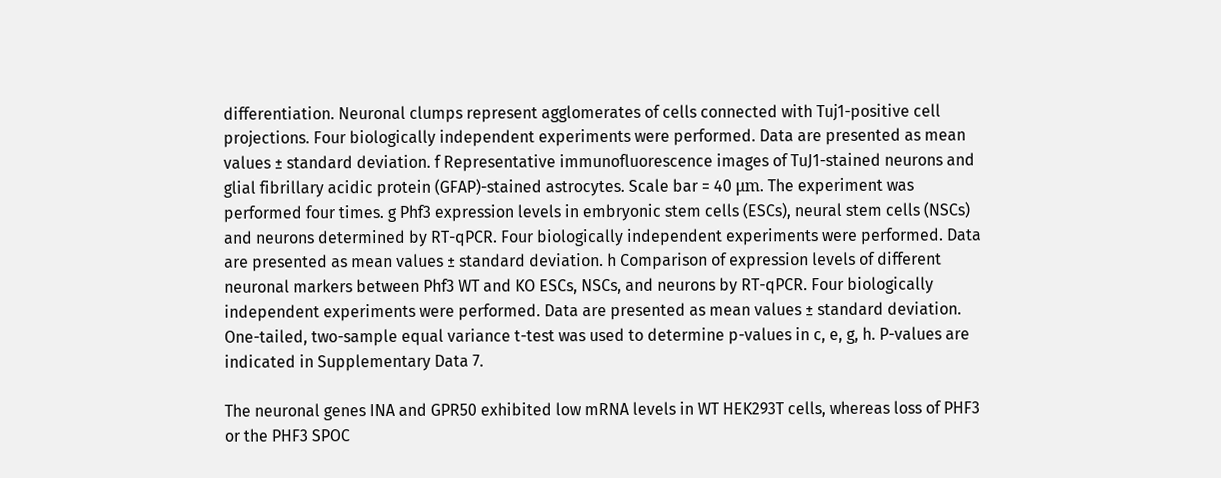differentiation. Neuronal clumps represent agglomerates of cells connected with Tuj1-positive cell projections. Four biologically independent experiments were performed. Data are presented as mean values ± standard deviation. f Representative immunofluorescence images of TuJ1-stained neurons and glial fibrillary acidic protein (GFAP)-stained astrocytes. Scale bar = 40 μm. The experiment was performed four times. g Phf3 expression levels in embryonic stem cells (ESCs), neural stem cells (NSCs) and neurons determined by RT-qPCR. Four biologically independent experiments were performed. Data are presented as mean values ± standard deviation. h Comparison of expression levels of different neuronal markers between Phf3 WT and KO ESCs, NSCs, and neurons by RT-qPCR. Four biologically independent experiments were performed. Data are presented as mean values ± standard deviation. One-tailed, two-sample equal variance t-test was used to determine p-values in c, e, g, h. P-values are indicated in Supplementary Data 7.

The neuronal genes INA and GPR50 exhibited low mRNA levels in WT HEK293T cells, whereas loss of PHF3 or the PHF3 SPOC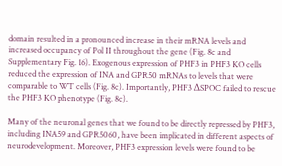domain resulted in a pronounced increase in their mRNA levels and increased occupancy of Pol II throughout the gene (Fig. 8c and Supplementary Fig. 16). Exogenous expression of PHF3 in PHF3 KO cells reduced the expression of INA and GPR50 mRNAs to levels that were comparable to WT cells (Fig. 8c). Importantly, PHF3 ΔSPOC failed to rescue the PHF3 KO phenotype (Fig. 8c).

Many of the neuronal genes that we found to be directly repressed by PHF3, including INA59 and GPR5060, have been implicated in different aspects of neurodevelopment. Moreover, PHF3 expression levels were found to be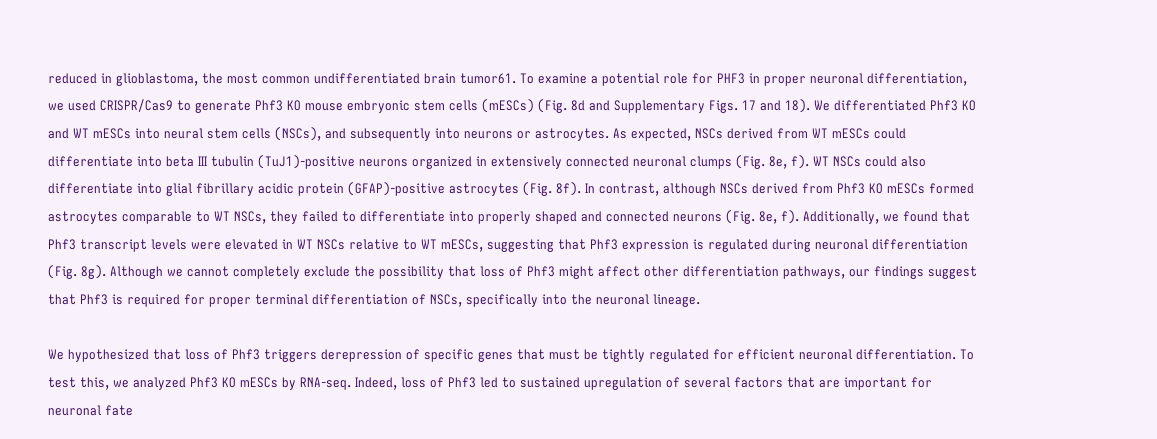reduced in glioblastoma, the most common undifferentiated brain tumor61. To examine a potential role for PHF3 in proper neuronal differentiation, we used CRISPR/Cas9 to generate Phf3 KO mouse embryonic stem cells (mESCs) (Fig. 8d and Supplementary Figs. 17 and 18). We differentiated Phf3 KO and WT mESCs into neural stem cells (NSCs), and subsequently into neurons or astrocytes. As expected, NSCs derived from WT mESCs could differentiate into beta III tubulin (TuJ1)-positive neurons organized in extensively connected neuronal clumps (Fig. 8e, f). WT NSCs could also differentiate into glial fibrillary acidic protein (GFAP)-positive astrocytes (Fig. 8f). In contrast, although NSCs derived from Phf3 KO mESCs formed astrocytes comparable to WT NSCs, they failed to differentiate into properly shaped and connected neurons (Fig. 8e, f). Additionally, we found that Phf3 transcript levels were elevated in WT NSCs relative to WT mESCs, suggesting that Phf3 expression is regulated during neuronal differentiation (Fig. 8g). Although we cannot completely exclude the possibility that loss of Phf3 might affect other differentiation pathways, our findings suggest that Phf3 is required for proper terminal differentiation of NSCs, specifically into the neuronal lineage.

We hypothesized that loss of Phf3 triggers derepression of specific genes that must be tightly regulated for efficient neuronal differentiation. To test this, we analyzed Phf3 KO mESCs by RNA-seq. Indeed, loss of Phf3 led to sustained upregulation of several factors that are important for neuronal fate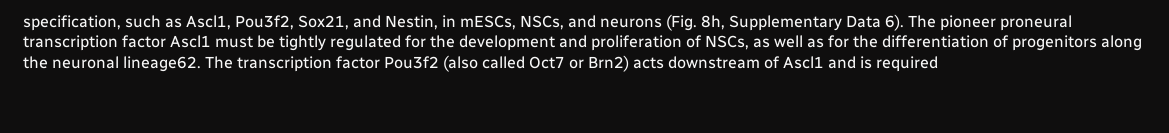specification, such as Ascl1, Pou3f2, Sox21, and Nestin, in mESCs, NSCs, and neurons (Fig. 8h, Supplementary Data 6). The pioneer proneural transcription factor Ascl1 must be tightly regulated for the development and proliferation of NSCs, as well as for the differentiation of progenitors along the neuronal lineage62. The transcription factor Pou3f2 (also called Oct7 or Brn2) acts downstream of Ascl1 and is required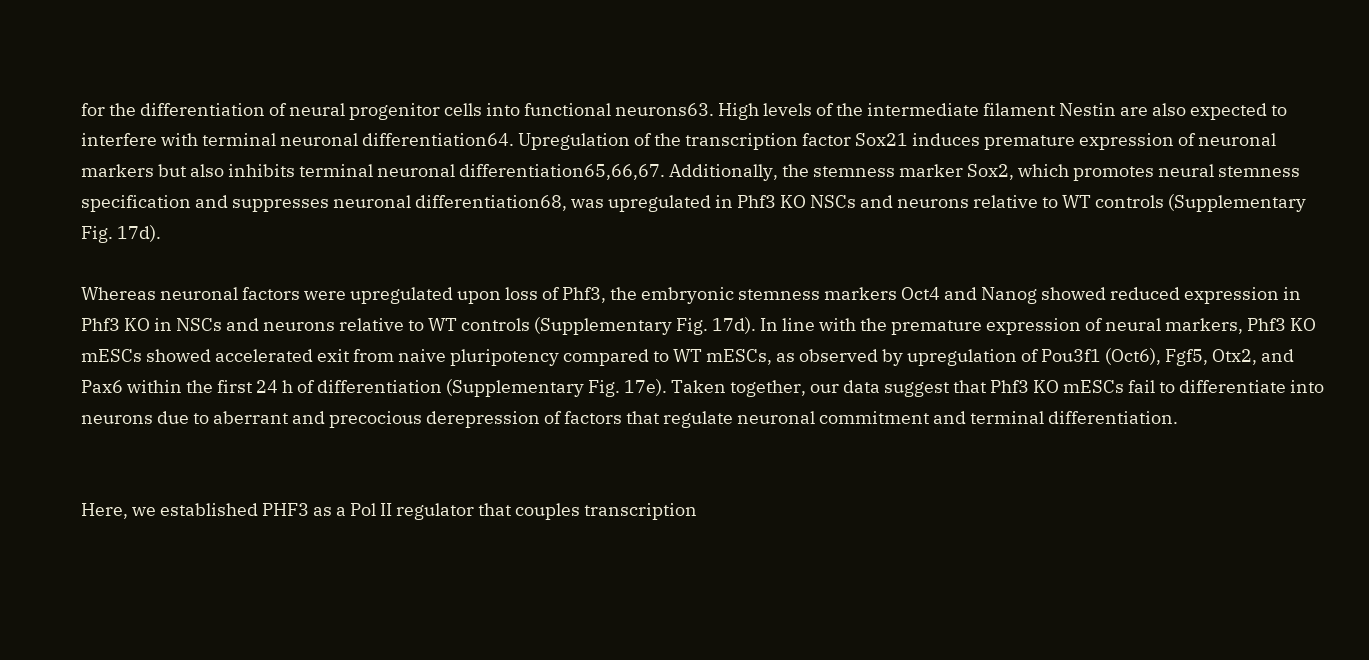for the differentiation of neural progenitor cells into functional neurons63. High levels of the intermediate filament Nestin are also expected to interfere with terminal neuronal differentiation64. Upregulation of the transcription factor Sox21 induces premature expression of neuronal markers but also inhibits terminal neuronal differentiation65,66,67. Additionally, the stemness marker Sox2, which promotes neural stemness specification and suppresses neuronal differentiation68, was upregulated in Phf3 KO NSCs and neurons relative to WT controls (Supplementary Fig. 17d).

Whereas neuronal factors were upregulated upon loss of Phf3, the embryonic stemness markers Oct4 and Nanog showed reduced expression in Phf3 KO in NSCs and neurons relative to WT controls (Supplementary Fig. 17d). In line with the premature expression of neural markers, Phf3 KO mESCs showed accelerated exit from naive pluripotency compared to WT mESCs, as observed by upregulation of Pou3f1 (Oct6), Fgf5, Otx2, and Pax6 within the first 24 h of differentiation (Supplementary Fig. 17e). Taken together, our data suggest that Phf3 KO mESCs fail to differentiate into neurons due to aberrant and precocious derepression of factors that regulate neuronal commitment and terminal differentiation.


Here, we established PHF3 as a Pol II regulator that couples transcription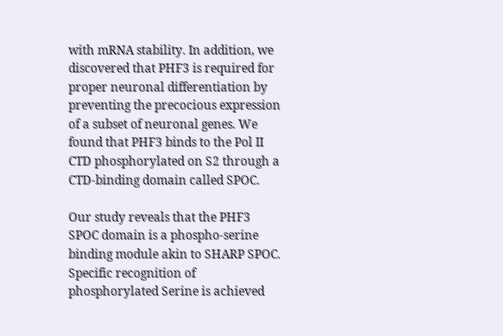with mRNA stability. In addition, we discovered that PHF3 is required for proper neuronal differentiation by preventing the precocious expression of a subset of neuronal genes. We found that PHF3 binds to the Pol II CTD phosphorylated on S2 through a CTD-binding domain called SPOC.

Our study reveals that the PHF3 SPOC domain is a phospho-serine binding module akin to SHARP SPOC. Specific recognition of phosphorylated Serine is achieved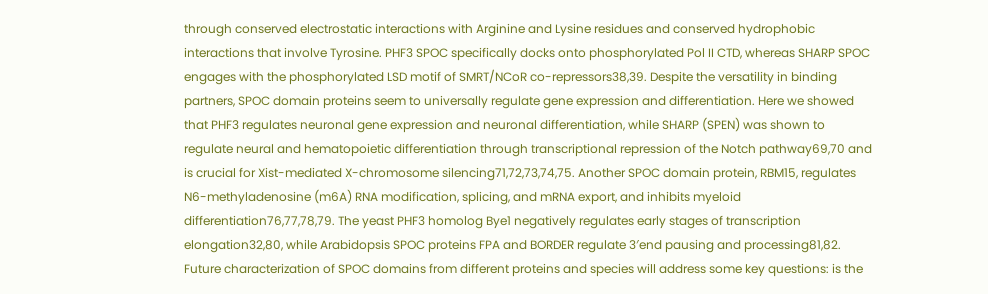through conserved electrostatic interactions with Arginine and Lysine residues and conserved hydrophobic interactions that involve Tyrosine. PHF3 SPOC specifically docks onto phosphorylated Pol II CTD, whereas SHARP SPOC engages with the phosphorylated LSD motif of SMRT/NCoR co-repressors38,39. Despite the versatility in binding partners, SPOC domain proteins seem to universally regulate gene expression and differentiation. Here we showed that PHF3 regulates neuronal gene expression and neuronal differentiation, while SHARP (SPEN) was shown to regulate neural and hematopoietic differentiation through transcriptional repression of the Notch pathway69,70 and is crucial for Xist-mediated X-chromosome silencing71,72,73,74,75. Another SPOC domain protein, RBM15, regulates N6-methyladenosine (m6A) RNA modification, splicing, and mRNA export, and inhibits myeloid differentiation76,77,78,79. The yeast PHF3 homolog Bye1 negatively regulates early stages of transcription elongation32,80, while Arabidopsis SPOC proteins FPA and BORDER regulate 3′end pausing and processing81,82. Future characterization of SPOC domains from different proteins and species will address some key questions: is the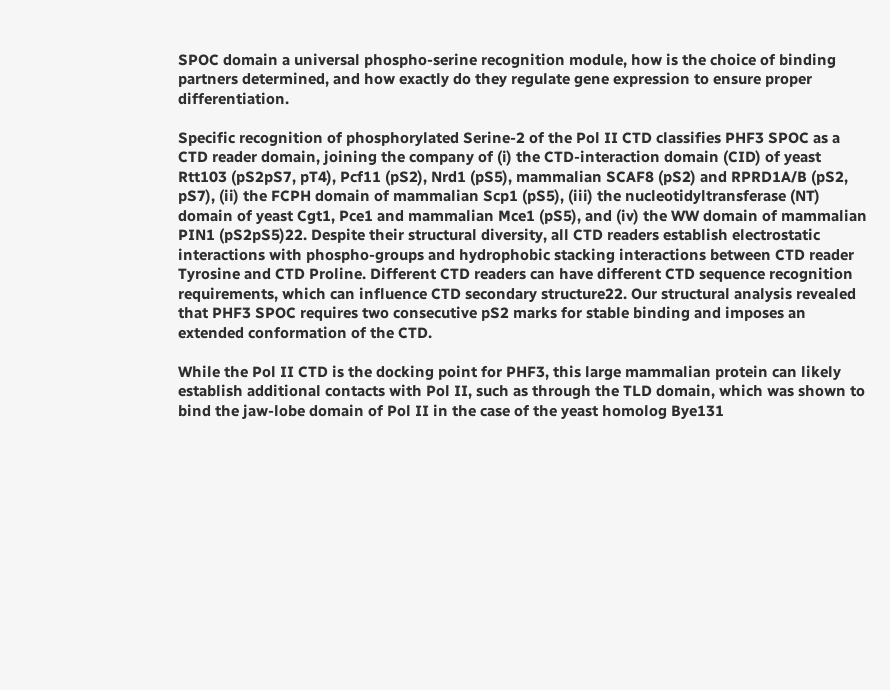SPOC domain a universal phospho-serine recognition module, how is the choice of binding partners determined, and how exactly do they regulate gene expression to ensure proper differentiation.

Specific recognition of phosphorylated Serine-2 of the Pol II CTD classifies PHF3 SPOC as a CTD reader domain, joining the company of (i) the CTD-interaction domain (CID) of yeast Rtt103 (pS2pS7, pT4), Pcf11 (pS2), Nrd1 (pS5), mammalian SCAF8 (pS2) and RPRD1A/B (pS2, pS7), (ii) the FCPH domain of mammalian Scp1 (pS5), (iii) the nucleotidyltransferase (NT) domain of yeast Cgt1, Pce1 and mammalian Mce1 (pS5), and (iv) the WW domain of mammalian PIN1 (pS2pS5)22. Despite their structural diversity, all CTD readers establish electrostatic interactions with phospho-groups and hydrophobic stacking interactions between CTD reader Tyrosine and CTD Proline. Different CTD readers can have different CTD sequence recognition requirements, which can influence CTD secondary structure22. Our structural analysis revealed that PHF3 SPOC requires two consecutive pS2 marks for stable binding and imposes an extended conformation of the CTD.

While the Pol II CTD is the docking point for PHF3, this large mammalian protein can likely establish additional contacts with Pol II, such as through the TLD domain, which was shown to bind the jaw-lobe domain of Pol II in the case of the yeast homolog Bye131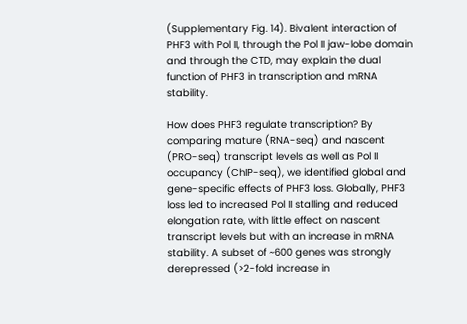(Supplementary Fig. 14). Bivalent interaction of PHF3 with Pol II, through the Pol II jaw-lobe domain and through the CTD, may explain the dual function of PHF3 in transcription and mRNA stability.

How does PHF3 regulate transcription? By comparing mature (RNA-seq) and nascent (PRO-seq) transcript levels as well as Pol II occupancy (ChIP-seq), we identified global and gene-specific effects of PHF3 loss. Globally, PHF3 loss led to increased Pol II stalling and reduced elongation rate, with little effect on nascent transcript levels but with an increase in mRNA stability. A subset of ~600 genes was strongly derepressed (>2-fold increase in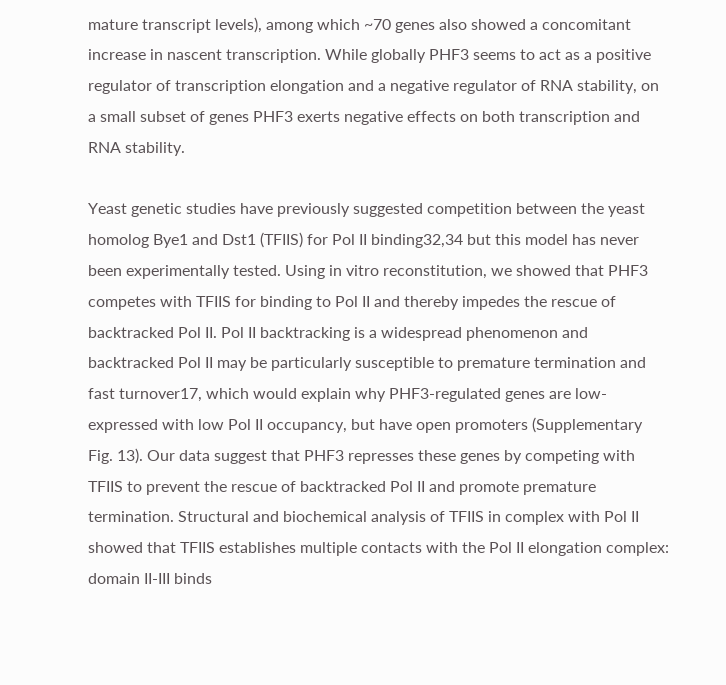mature transcript levels), among which ~70 genes also showed a concomitant increase in nascent transcription. While globally PHF3 seems to act as a positive regulator of transcription elongation and a negative regulator of RNA stability, on a small subset of genes PHF3 exerts negative effects on both transcription and RNA stability.

Yeast genetic studies have previously suggested competition between the yeast homolog Bye1 and Dst1 (TFIIS) for Pol II binding32,34 but this model has never been experimentally tested. Using in vitro reconstitution, we showed that PHF3 competes with TFIIS for binding to Pol II and thereby impedes the rescue of backtracked Pol II. Pol II backtracking is a widespread phenomenon and backtracked Pol II may be particularly susceptible to premature termination and fast turnover17, which would explain why PHF3-regulated genes are low-expressed with low Pol II occupancy, but have open promoters (Supplementary Fig. 13). Our data suggest that PHF3 represses these genes by competing with TFIIS to prevent the rescue of backtracked Pol II and promote premature termination. Structural and biochemical analysis of TFIIS in complex with Pol II showed that TFIIS establishes multiple contacts with the Pol II elongation complex: domain II-III binds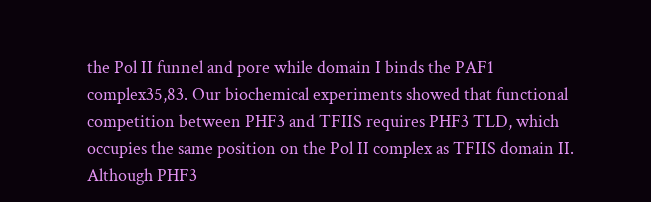the Pol II funnel and pore while domain I binds the PAF1 complex35,83. Our biochemical experiments showed that functional competition between PHF3 and TFIIS requires PHF3 TLD, which occupies the same position on the Pol II complex as TFIIS domain II. Although PHF3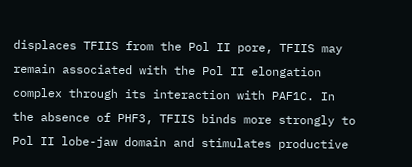displaces TFIIS from the Pol II pore, TFIIS may remain associated with the Pol II elongation complex through its interaction with PAF1C. In the absence of PHF3, TFIIS binds more strongly to Pol II lobe-jaw domain and stimulates productive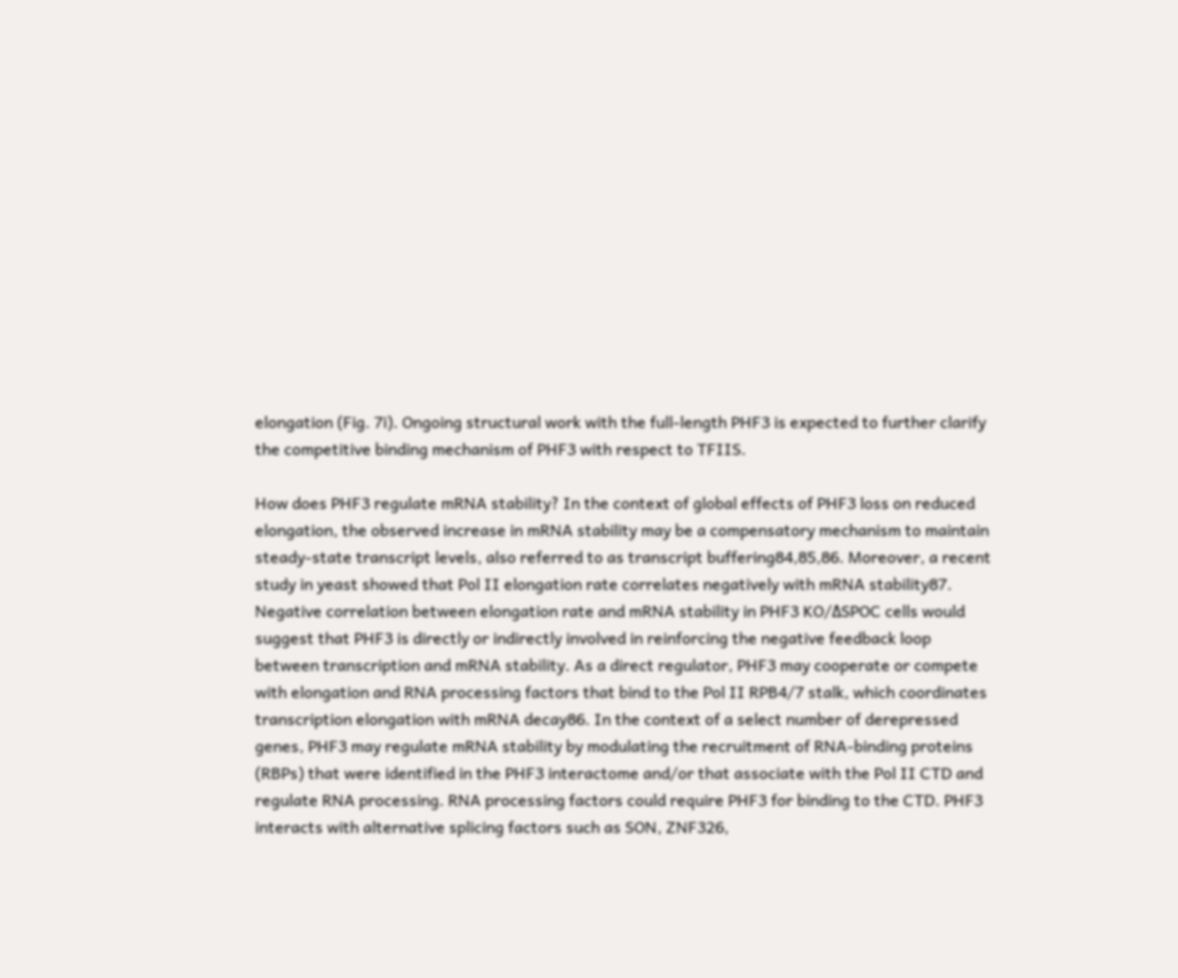elongation (Fig. 7i). Ongoing structural work with the full-length PHF3 is expected to further clarify the competitive binding mechanism of PHF3 with respect to TFIIS.

How does PHF3 regulate mRNA stability? In the context of global effects of PHF3 loss on reduced elongation, the observed increase in mRNA stability may be a compensatory mechanism to maintain steady-state transcript levels, also referred to as transcript buffering84,85,86. Moreover, a recent study in yeast showed that Pol II elongation rate correlates negatively with mRNA stability87. Negative correlation between elongation rate and mRNA stability in PHF3 KO/ΔSPOC cells would suggest that PHF3 is directly or indirectly involved in reinforcing the negative feedback loop between transcription and mRNA stability. As a direct regulator, PHF3 may cooperate or compete with elongation and RNA processing factors that bind to the Pol II RPB4/7 stalk, which coordinates transcription elongation with mRNA decay86. In the context of a select number of derepressed genes, PHF3 may regulate mRNA stability by modulating the recruitment of RNA-binding proteins (RBPs) that were identified in the PHF3 interactome and/or that associate with the Pol II CTD and regulate RNA processing. RNA processing factors could require PHF3 for binding to the CTD. PHF3 interacts with alternative splicing factors such as SON, ZNF326,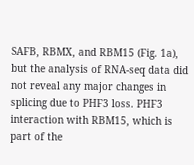SAFB, RBMX, and RBM15 (Fig. 1a), but the analysis of RNA-seq data did not reveal any major changes in splicing due to PHF3 loss. PHF3 interaction with RBM15, which is part of the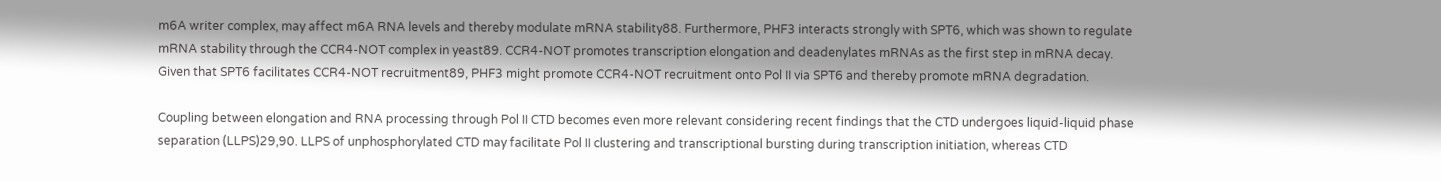m6A writer complex, may affect m6A RNA levels and thereby modulate mRNA stability88. Furthermore, PHF3 interacts strongly with SPT6, which was shown to regulate mRNA stability through the CCR4-NOT complex in yeast89. CCR4-NOT promotes transcription elongation and deadenylates mRNAs as the first step in mRNA decay. Given that SPT6 facilitates CCR4-NOT recruitment89, PHF3 might promote CCR4-NOT recruitment onto Pol II via SPT6 and thereby promote mRNA degradation.

Coupling between elongation and RNA processing through Pol II CTD becomes even more relevant considering recent findings that the CTD undergoes liquid-liquid phase separation (LLPS)29,90. LLPS of unphosphorylated CTD may facilitate Pol II clustering and transcriptional bursting during transcription initiation, whereas CTD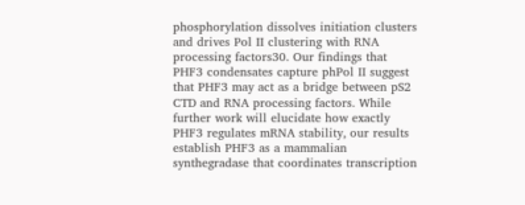phosphorylation dissolves initiation clusters and drives Pol II clustering with RNA processing factors30. Our findings that PHF3 condensates capture phPol II suggest that PHF3 may act as a bridge between pS2 CTD and RNA processing factors. While further work will elucidate how exactly PHF3 regulates mRNA stability, our results establish PHF3 as a mammalian synthegradase that coordinates transcription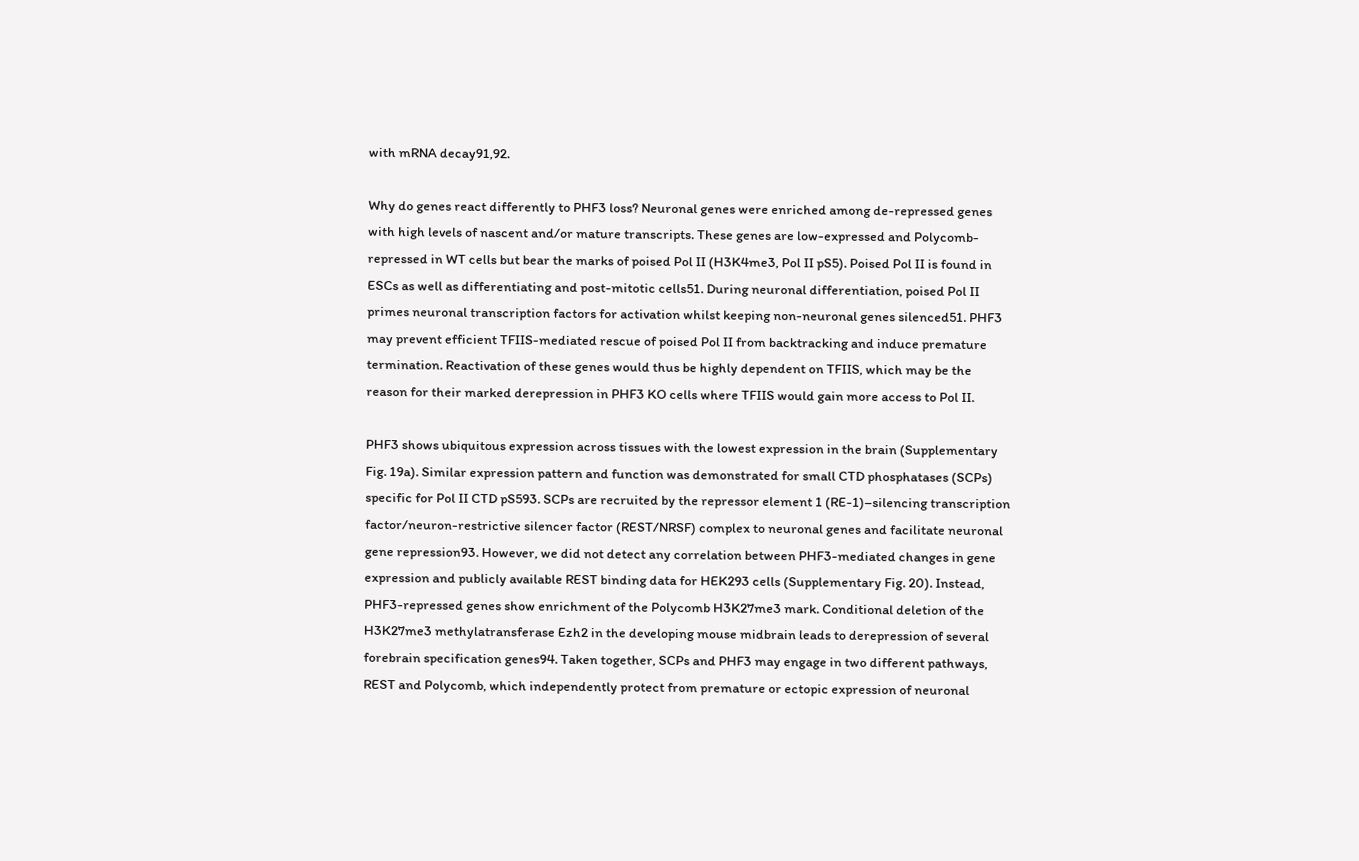with mRNA decay91,92.

Why do genes react differently to PHF3 loss? Neuronal genes were enriched among de-repressed genes with high levels of nascent and/or mature transcripts. These genes are low-expressed and Polycomb-repressed in WT cells but bear the marks of poised Pol II (H3K4me3, Pol II pS5). Poised Pol II is found in ESCs as well as differentiating and post-mitotic cells51. During neuronal differentiation, poised Pol II primes neuronal transcription factors for activation whilst keeping non-neuronal genes silenced51. PHF3 may prevent efficient TFIIS-mediated rescue of poised Pol II from backtracking and induce premature termination. Reactivation of these genes would thus be highly dependent on TFIIS, which may be the reason for their marked derepression in PHF3 KO cells where TFIIS would gain more access to Pol II.

PHF3 shows ubiquitous expression across tissues with the lowest expression in the brain (Supplementary Fig. 19a). Similar expression pattern and function was demonstrated for small CTD phosphatases (SCPs) specific for Pol II CTD pS593. SCPs are recruited by the repressor element 1 (RE-1)–silencing transcription factor/neuron-restrictive silencer factor (REST/NRSF) complex to neuronal genes and facilitate neuronal gene repression93. However, we did not detect any correlation between PHF3-mediated changes in gene expression and publicly available REST binding data for HEK293 cells (Supplementary Fig. 20). Instead, PHF3-repressed genes show enrichment of the Polycomb H3K27me3 mark. Conditional deletion of the H3K27me3 methylatransferase Ezh2 in the developing mouse midbrain leads to derepression of several forebrain specification genes94. Taken together, SCPs and PHF3 may engage in two different pathways, REST and Polycomb, which independently protect from premature or ectopic expression of neuronal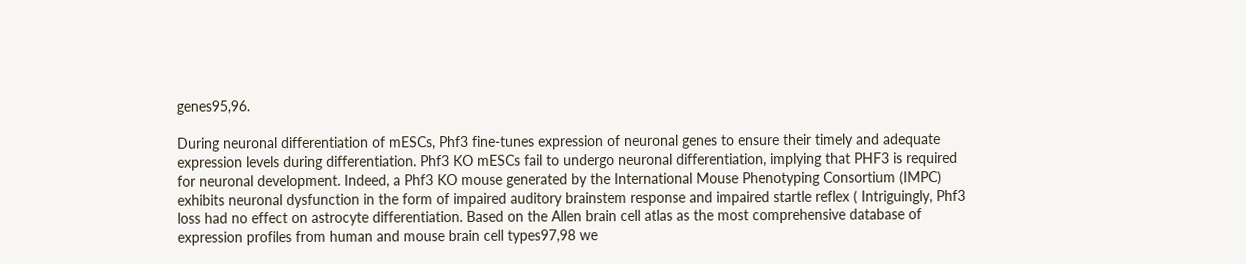genes95,96.

During neuronal differentiation of mESCs, Phf3 fine-tunes expression of neuronal genes to ensure their timely and adequate expression levels during differentiation. Phf3 KO mESCs fail to undergo neuronal differentiation, implying that PHF3 is required for neuronal development. Indeed, a Phf3 KO mouse generated by the International Mouse Phenotyping Consortium (IMPC) exhibits neuronal dysfunction in the form of impaired auditory brainstem response and impaired startle reflex ( Intriguingly, Phf3 loss had no effect on astrocyte differentiation. Based on the Allen brain cell atlas as the most comprehensive database of expression profiles from human and mouse brain cell types97,98 we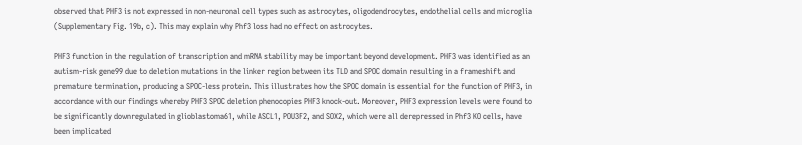observed that PHF3 is not expressed in non-neuronal cell types such as astrocytes, oligodendrocytes, endothelial cells and microglia (Supplementary Fig. 19b, c). This may explain why Phf3 loss had no effect on astrocytes.

PHF3 function in the regulation of transcription and mRNA stability may be important beyond development. PHF3 was identified as an autism-risk gene99 due to deletion mutations in the linker region between its TLD and SPOC domain resulting in a frameshift and premature termination, producing a SPOC-less protein. This illustrates how the SPOC domain is essential for the function of PHF3, in accordance with our findings whereby PHF3 SPOC deletion phenocopies PHF3 knock-out. Moreover, PHF3 expression levels were found to be significantly downregulated in glioblastoma61, while ASCL1, POU3F2, and SOX2, which were all derepressed in Phf3 KO cells, have been implicated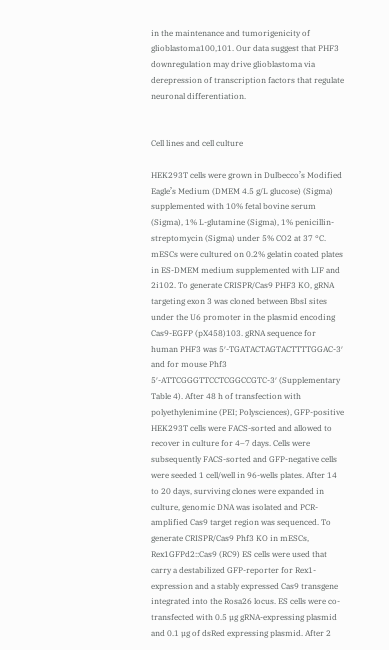in the maintenance and tumorigenicity of glioblastoma100,101. Our data suggest that PHF3 downregulation may drive glioblastoma via derepression of transcription factors that regulate neuronal differentiation.


Cell lines and cell culture

HEK293T cells were grown in Dulbecco’s Modified Eagle’s Medium (DMEM 4.5 g/L glucose) (Sigma) supplemented with 10% fetal bovine serum (Sigma), 1% L-glutamine (Sigma), 1% penicillin-streptomycin (Sigma) under 5% CO2 at 37 °C. mESCs were cultured on 0.2% gelatin coated plates in ES-DMEM medium supplemented with LIF and 2i102. To generate CRISPR/Cas9 PHF3 KO, gRNA targeting exon 3 was cloned between BbsI sites under the U6 promoter in the plasmid encoding Cas9-EGFP (pX458)103. gRNA sequence for human PHF3 was 5′-TGATACTAGTACTTTTGGAC-3′ and for mouse Phf3 5′-ATTCGGGTTCCTCGGCCGTC-3′ (Supplementary Table 4). After 48 h of transfection with polyethylenimine (PEI; Polysciences), GFP-positive HEK293T cells were FACS-sorted and allowed to recover in culture for 4–7 days. Cells were subsequently FACS-sorted and GFP-negative cells were seeded 1 cell/well in 96-wells plates. After 14 to 20 days, surviving clones were expanded in culture, genomic DNA was isolated and PCR-amplified Cas9 target region was sequenced. To generate CRISPR/Cas9 Phf3 KO in mESCs, Rex1GFPd2::Cas9 (RC9) ES cells were used that carry a destabilized GFP-reporter for Rex1-expression and a stably expressed Cas9 transgene integrated into the Rosa26 locus. ES cells were co-transfected with 0.5 µg gRNA-expressing plasmid and 0.1 µg of dsRed expressing plasmid. After 2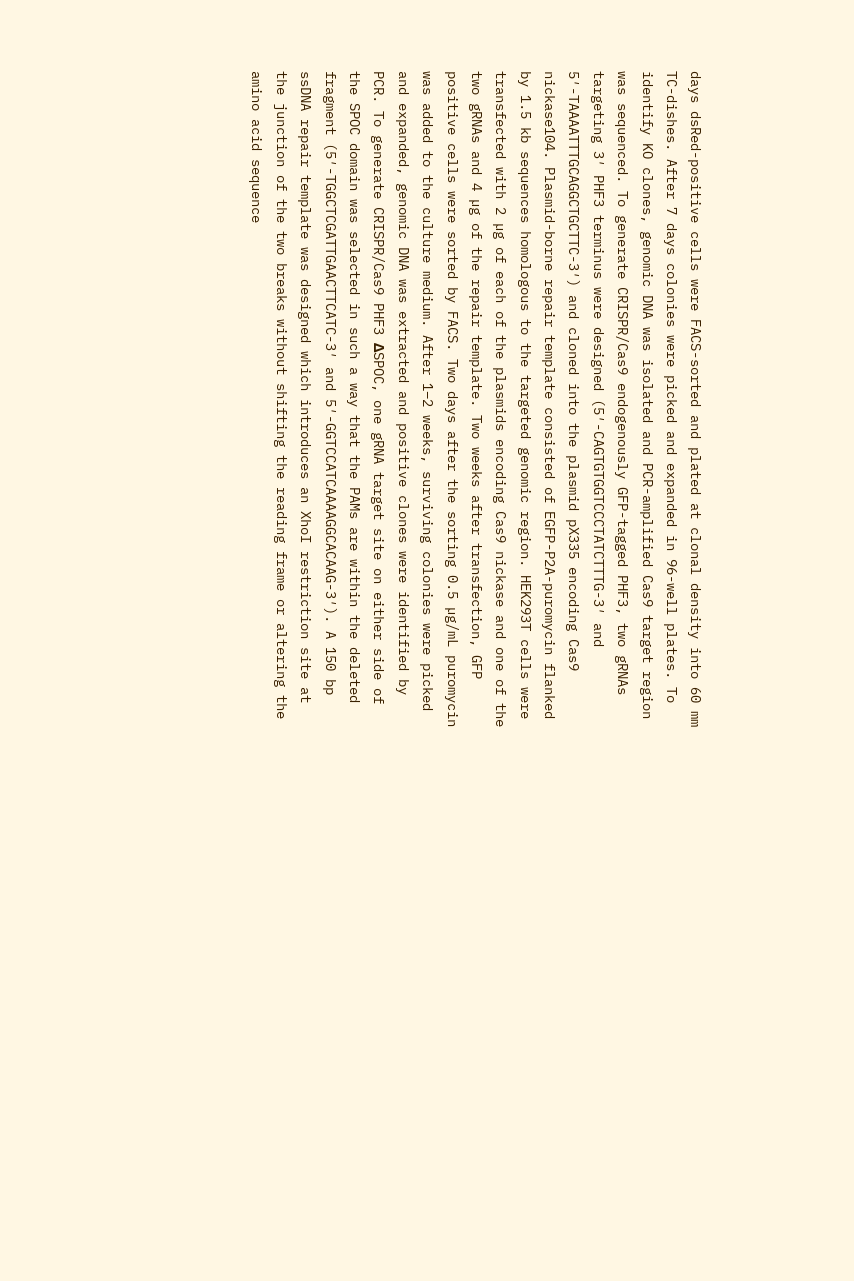days dsRed-positive cells were FACS-sorted and plated at clonal density into 60 mm TC-dishes. After 7 days colonies were picked and expanded in 96-well plates. To identify KO clones, genomic DNA was isolated and PCR-amplified Cas9 target region was sequenced. To generate CRISPR/Cas9 endogenously GFP-tagged PHF3, two gRNAs targeting 3′ PHF3 terminus were designed (5′-CAGTGTGGTCCCTATCTTTG-3′ and 5′-TAAAATTTGCAGGCTGCTTC-3′) and cloned into the plasmid pX335 encoding Cas9 nickase104. Plasmid-borne repair template consisted of EGFP-P2A-puromycin flanked by 1.5 kb sequences homologous to the targeted genomic region. HEK293T cells were transfected with 2 µg of each of the plasmids encoding Cas9 nickase and one of the two gRNAs and 4 µg of the repair template. Two weeks after transfection, GFP positive cells were sorted by FACS. Two days after the sorting 0.5 µg/mL puromycin was added to the culture medium. After 1–2 weeks, surviving colonies were picked and expanded, genomic DNA was extracted and positive clones were identified by PCR. To generate CRISPR/Cas9 PHF3 ΔSPOC, one gRNA target site on either side of the SPOC domain was selected in such a way that the PAMs are within the deleted fragment (5′-TGGCTCGATTGAACTTCATC-3′ and 5′-GGTCCATCAAAAGGCACAAG-3′). A 150 bp ssDNA repair template was designed which introduces an XhoI restriction site at the junction of the two breaks without shifting the reading frame or altering the amino acid sequence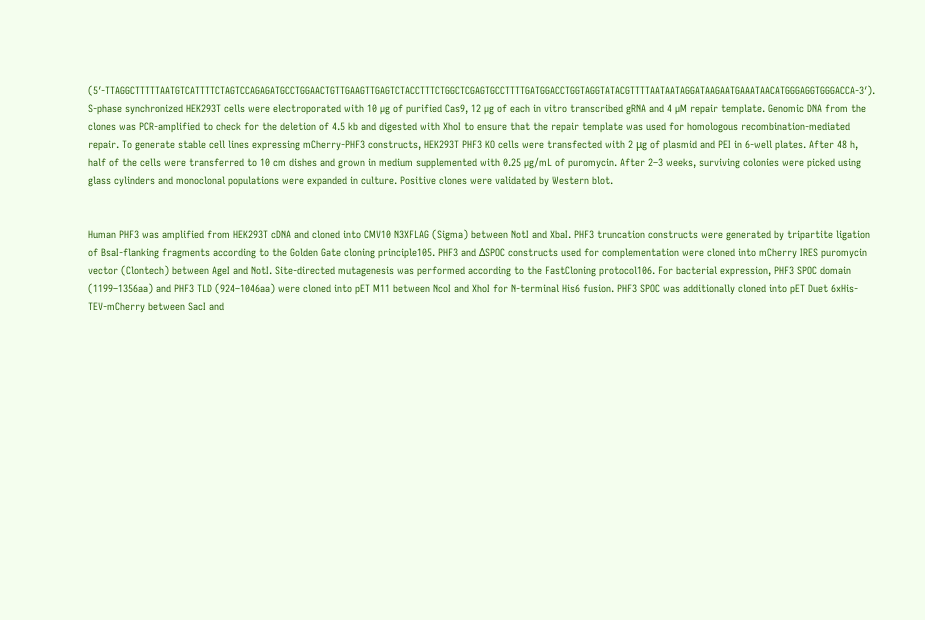(5′-TTAGGCTTTTTAATGTCATTTTCTAGTCCAGAGATGCCTGGAACTGTTGAAGTTGAGTCTACCTTTCTGGCTCGAGTGCCTTTTGATGGACCTGGTAGGTATACGTTTTAATAATAGGATAAGAATGAAATAACATGGGAGGTGGGACCA-3′). S-phase synchronized HEK293T cells were electroporated with 10 µg of purified Cas9, 12 µg of each in vitro transcribed gRNA and 4 µM repair template. Genomic DNA from the clones was PCR-amplified to check for the deletion of 4.5 kb and digested with XhoI to ensure that the repair template was used for homologous recombination-mediated repair. To generate stable cell lines expressing mCherry-PHF3 constructs, HEK293T PHF3 KO cells were transfected with 2 μg of plasmid and PEI in 6-well plates. After 48 h, half of the cells were transferred to 10 cm dishes and grown in medium supplemented with 0.25 µg/mL of puromycin. After 2–3 weeks, surviving colonies were picked using glass cylinders and monoclonal populations were expanded in culture. Positive clones were validated by Western blot.


Human PHF3 was amplified from HEK293T cDNA and cloned into CMV10 N3XFLAG (Sigma) between NotI and XbaI. PHF3 truncation constructs were generated by tripartite ligation of BsaI-flanking fragments according to the Golden Gate cloning principle105. PHF3 and ΔSPOC constructs used for complementation were cloned into mCherry IRES puromycin vector (Clontech) between AgeI and NotI. Site-directed mutagenesis was performed according to the FastCloning protocol106. For bacterial expression, PHF3 SPOC domain (1199–1356aa) and PHF3 TLD (924–1046aa) were cloned into pET M11 between NcoI and XhoI for N-terminal His6 fusion. PHF3 SPOC was additionally cloned into pET Duet 6xHis-TEV-mCherry between SacI and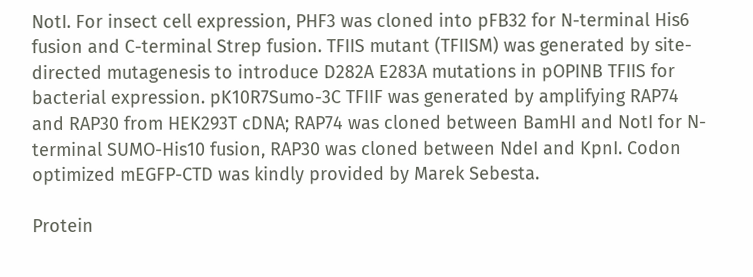NotI. For insect cell expression, PHF3 was cloned into pFB32 for N-terminal His6 fusion and C-terminal Strep fusion. TFIIS mutant (TFIISM) was generated by site-directed mutagenesis to introduce D282A E283A mutations in pOPINB TFIIS for bacterial expression. pK10R7Sumo-3C TFIIF was generated by amplifying RAP74 and RAP30 from HEK293T cDNA; RAP74 was cloned between BamHI and NotI for N-terminal SUMO-His10 fusion, RAP30 was cloned between NdeI and KpnI. Codon optimized mEGFP-CTD was kindly provided by Marek Sebesta.

Protein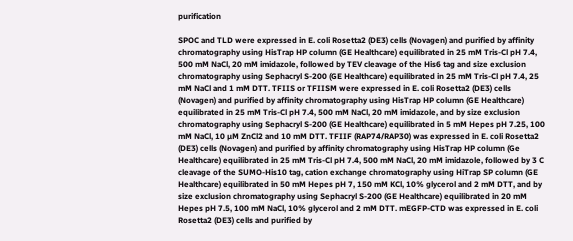purification

SPOC and TLD were expressed in E. coli Rosetta2 (DE3) cells (Novagen) and purified by affinity chromatography using HisTrap HP column (GE Healthcare) equilibrated in 25 mM Tris-Cl pH 7.4, 500 mM NaCl, 20 mM imidazole, followed by TEV cleavage of the His6 tag and size exclusion chromatography using Sephacryl S-200 (GE Healthcare) equilibrated in 25 mM Tris-Cl pH 7.4, 25 mM NaCl and 1 mM DTT. TFIIS or TFIISM were expressed in E. coli Rosetta2 (DE3) cells (Novagen) and purified by affinity chromatography using HisTrap HP column (GE Healthcare) equilibrated in 25 mM Tris-Cl pH 7.4, 500 mM NaCl, 20 mM imidazole, and by size exclusion chromatography using Sephacryl S-200 (GE Healthcare) equilibrated in 5 mM Hepes pH 7.25, 100 mM NaCl, 10 µM ZnCl2 and 10 mM DTT. TFIIF (RAP74/RAP30) was expressed in E. coli Rosetta2 (DE3) cells (Novagen) and purified by affinity chromatography using HisTrap HP column (Ge Healthcare) equilibrated in 25 mM Tris-Cl pH 7.4, 500 mM NaCl, 20 mM imidazole, followed by 3 C cleavage of the SUMO-His10 tag, cation exchange chromatography using HiTrap SP column (GE Healthcare) equilibrated in 50 mM Hepes pH 7, 150 mM KCl, 10% glycerol and 2 mM DTT, and by size exclusion chromatography using Sephacryl S-200 (GE Healthcare) equilibrated in 20 mM Hepes pH 7.5, 100 mM NaCl, 10% glycerol and 2 mM DTT. mEGFP-CTD was expressed in E. coli Rosetta2 (DE3) cells and purified by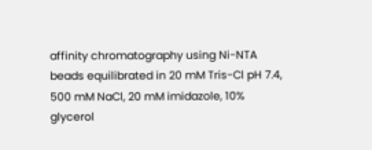affinity chromatography using Ni-NTA beads equilibrated in 20 mM Tris-Cl pH 7.4, 500 mM NaCl, 20 mM imidazole, 10% glycerol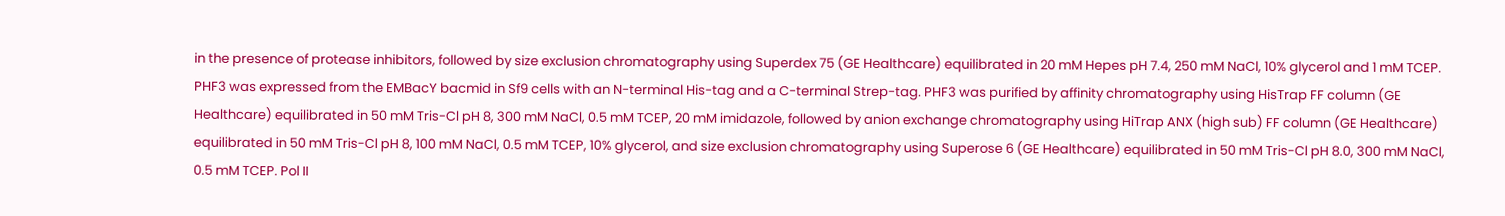in the presence of protease inhibitors, followed by size exclusion chromatography using Superdex 75 (GE Healthcare) equilibrated in 20 mM Hepes pH 7.4, 250 mM NaCl, 10% glycerol and 1 mM TCEP. PHF3 was expressed from the EMBacY bacmid in Sf9 cells with an N-terminal His-tag and a C-terminal Strep-tag. PHF3 was purified by affinity chromatography using HisTrap FF column (GE Healthcare) equilibrated in 50 mM Tris-Cl pH 8, 300 mM NaCl, 0.5 mM TCEP, 20 mM imidazole, followed by anion exchange chromatography using HiTrap ANX (high sub) FF column (GE Healthcare) equilibrated in 50 mM Tris-Cl pH 8, 100 mM NaCl, 0.5 mM TCEP, 10% glycerol, and size exclusion chromatography using Superose 6 (GE Healthcare) equilibrated in 50 mM Tris-Cl pH 8.0, 300 mM NaCl, 0.5 mM TCEP. Pol II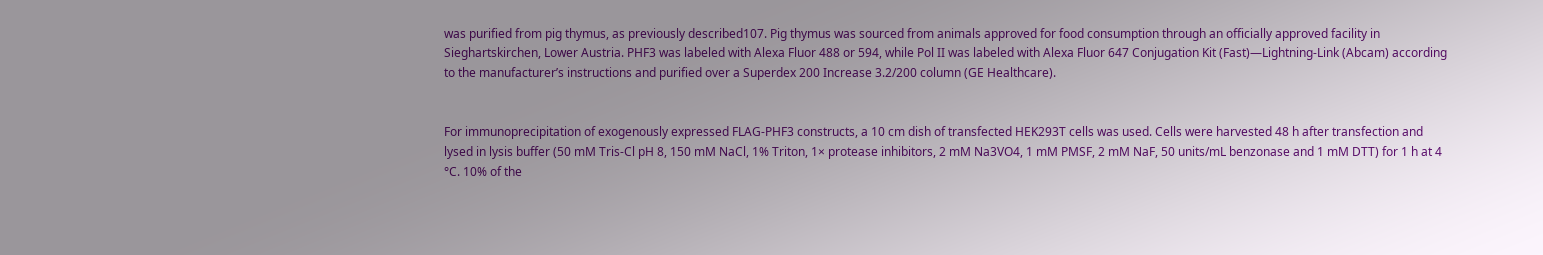was purified from pig thymus, as previously described107. Pig thymus was sourced from animals approved for food consumption through an officially approved facility in Sieghartskirchen, Lower Austria. PHF3 was labeled with Alexa Fluor 488 or 594, while Pol II was labeled with Alexa Fluor 647 Conjugation Kit (Fast)—Lightning-Link (Abcam) according to the manufacturer’s instructions and purified over a Superdex 200 Increase 3.2/200 column (GE Healthcare).


For immunoprecipitation of exogenously expressed FLAG-PHF3 constructs, a 10 cm dish of transfected HEK293T cells was used. Cells were harvested 48 h after transfection and lysed in lysis buffer (50 mM Tris-Cl pH 8, 150 mM NaCl, 1% Triton, 1× protease inhibitors, 2 mM Na3VO4, 1 mM PMSF, 2 mM NaF, 50 units/mL benzonase and 1 mM DTT) for 1 h at 4 °C. 10% of the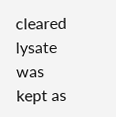cleared lysate was kept as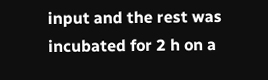input and the rest was incubated for 2 h on a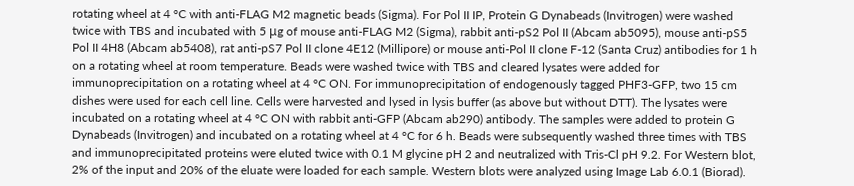rotating wheel at 4 °C with anti-FLAG M2 magnetic beads (Sigma). For Pol II IP, Protein G Dynabeads (Invitrogen) were washed twice with TBS and incubated with 5 μg of mouse anti-FLAG M2 (Sigma), rabbit anti-pS2 Pol II (Abcam ab5095), mouse anti-pS5 Pol II 4H8 (Abcam ab5408), rat anti-pS7 Pol II clone 4E12 (Millipore) or mouse anti-Pol II clone F-12 (Santa Cruz) antibodies for 1 h on a rotating wheel at room temperature. Beads were washed twice with TBS and cleared lysates were added for immunoprecipitation on a rotating wheel at 4 °C ON. For immunoprecipitation of endogenously tagged PHF3-GFP, two 15 cm dishes were used for each cell line. Cells were harvested and lysed in lysis buffer (as above but without DTT). The lysates were incubated on a rotating wheel at 4 °C ON with rabbit anti-GFP (Abcam ab290) antibody. The samples were added to protein G Dynabeads (Invitrogen) and incubated on a rotating wheel at 4 °C for 6 h. Beads were subsequently washed three times with TBS and immunoprecipitated proteins were eluted twice with 0.1 M glycine pH 2 and neutralized with Tris-Cl pH 9.2. For Western blot, 2% of the input and 20% of the eluate were loaded for each sample. Western blots were analyzed using Image Lab 6.0.1 (Biorad).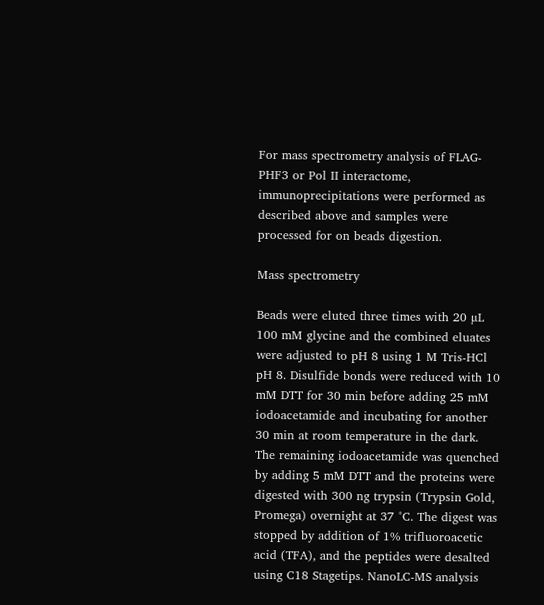For mass spectrometry analysis of FLAG-PHF3 or Pol II interactome, immunoprecipitations were performed as described above and samples were processed for on beads digestion.

Mass spectrometry

Beads were eluted three times with 20 µL 100 mM glycine and the combined eluates were adjusted to pH 8 using 1 M Tris-HCl pH 8. Disulfide bonds were reduced with 10 mM DTT for 30 min before adding 25 mM iodoacetamide and incubating for another 30 min at room temperature in the dark. The remaining iodoacetamide was quenched by adding 5 mM DTT and the proteins were digested with 300 ng trypsin (Trypsin Gold, Promega) overnight at 37 °C. The digest was stopped by addition of 1% trifluoroacetic acid (TFA), and the peptides were desalted using C18 Stagetips. NanoLC-MS analysis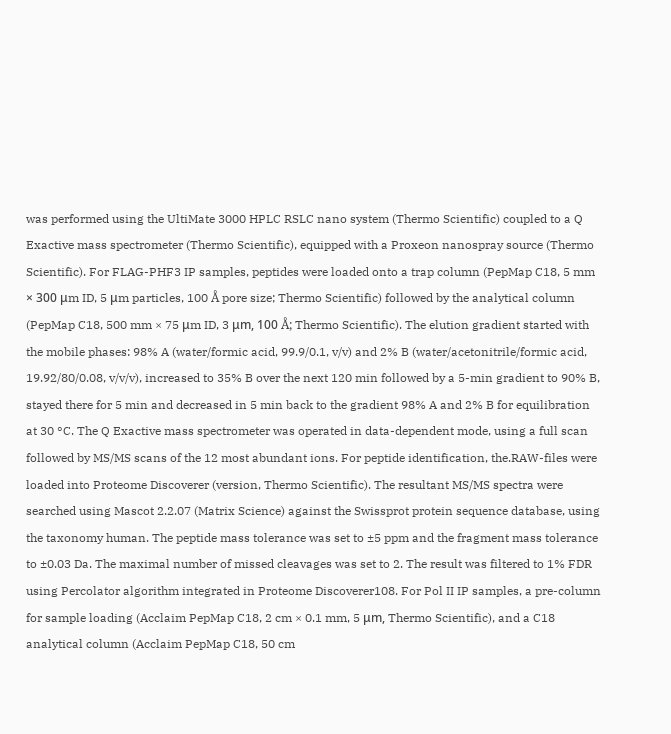was performed using the UltiMate 3000 HPLC RSLC nano system (Thermo Scientific) coupled to a Q Exactive mass spectrometer (Thermo Scientific), equipped with a Proxeon nanospray source (Thermo Scientific). For FLAG-PHF3 IP samples, peptides were loaded onto a trap column (PepMap C18, 5 mm × 300 μm ID, 5 μm particles, 100 Å pore size; Thermo Scientific) followed by the analytical column (PepMap C18, 500 mm × 75 μm ID, 3 μm, 100 Å; Thermo Scientific). The elution gradient started with the mobile phases: 98% A (water/formic acid, 99.9/0.1, v/v) and 2% B (water/acetonitrile/formic acid, 19.92/80/0.08, v/v/v), increased to 35% B over the next 120 min followed by a 5-min gradient to 90% B, stayed there for 5 min and decreased in 5 min back to the gradient 98% A and 2% B for equilibration at 30 °C. The Q Exactive mass spectrometer was operated in data-dependent mode, using a full scan followed by MS/MS scans of the 12 most abundant ions. For peptide identification, the.RAW-files were loaded into Proteome Discoverer (version, Thermo Scientific). The resultant MS/MS spectra were searched using Mascot 2.2.07 (Matrix Science) against the Swissprot protein sequence database, using the taxonomy human. The peptide mass tolerance was set to ±5 ppm and the fragment mass tolerance to ±0.03 Da. The maximal number of missed cleavages was set to 2. The result was filtered to 1% FDR using Percolator algorithm integrated in Proteome Discoverer108. For Pol II IP samples, a pre-column for sample loading (Acclaim PepMap C18, 2 cm × 0.1 mm, 5 μm, Thermo Scientific), and a C18 analytical column (Acclaim PepMap C18, 50 cm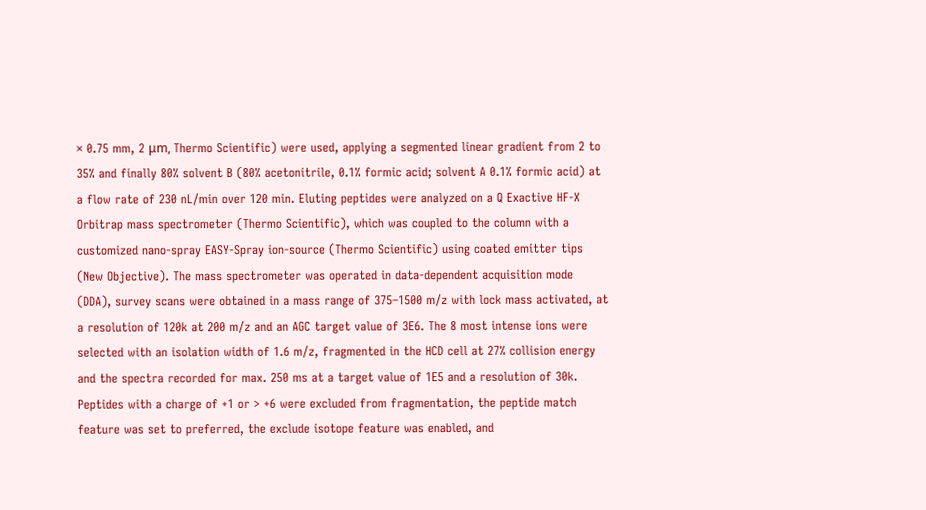× 0.75 mm, 2 μm, Thermo Scientific) were used, applying a segmented linear gradient from 2 to 35% and finally 80% solvent B (80% acetonitrile, 0.1% formic acid; solvent A 0.1% formic acid) at a flow rate of 230 nL/min over 120 min. Eluting peptides were analyzed on a Q Exactive HF-X Orbitrap mass spectrometer (Thermo Scientific), which was coupled to the column with a customized nano-spray EASY-Spray ion-source (Thermo Scientific) using coated emitter tips (New Objective). The mass spectrometer was operated in data-dependent acquisition mode (DDA), survey scans were obtained in a mass range of 375–1500 m/z with lock mass activated, at a resolution of 120k at 200 m/z and an AGC target value of 3E6. The 8 most intense ions were selected with an isolation width of 1.6 m/z, fragmented in the HCD cell at 27% collision energy and the spectra recorded for max. 250 ms at a target value of 1E5 and a resolution of 30k. Peptides with a charge of +1 or > +6 were excluded from fragmentation, the peptide match feature was set to preferred, the exclude isotope feature was enabled, and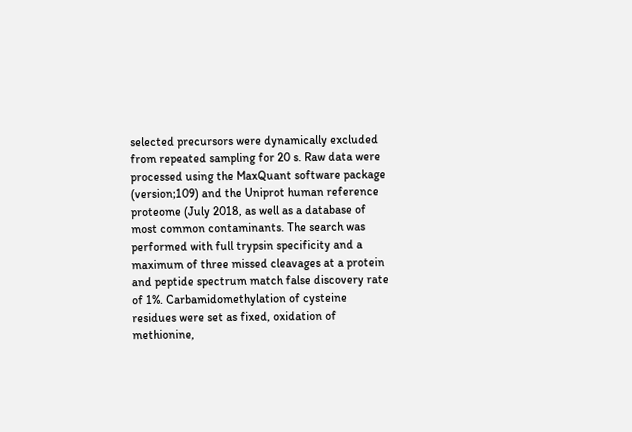selected precursors were dynamically excluded from repeated sampling for 20 s. Raw data were processed using the MaxQuant software package (version;109) and the Uniprot human reference proteome (July 2018, as well as a database of most common contaminants. The search was performed with full trypsin specificity and a maximum of three missed cleavages at a protein and peptide spectrum match false discovery rate of 1%. Carbamidomethylation of cysteine residues were set as fixed, oxidation of methionine,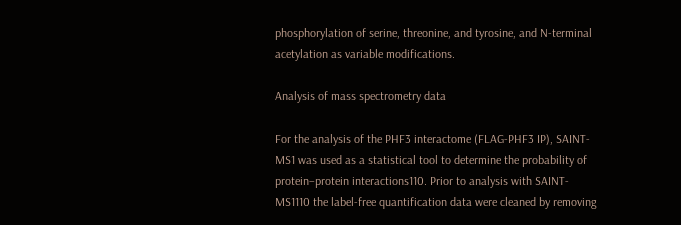phosphorylation of serine, threonine, and tyrosine, and N-terminal acetylation as variable modifications.

Analysis of mass spectrometry data

For the analysis of the PHF3 interactome (FLAG-PHF3 IP), SAINT-MS1 was used as a statistical tool to determine the probability of protein–protein interactions110. Prior to analysis with SAINT-MS1110 the label-free quantification data were cleaned by removing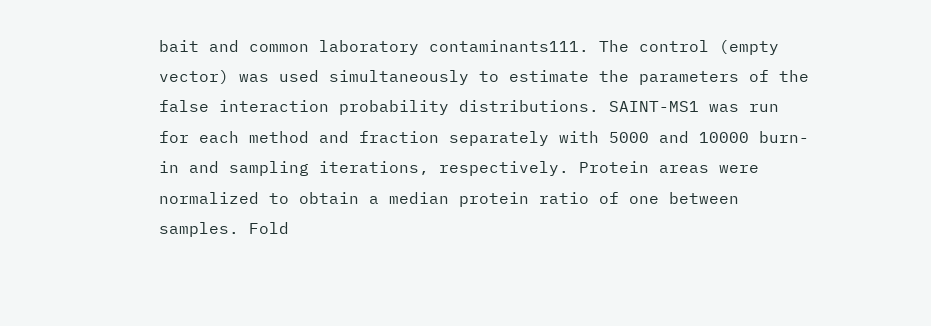bait and common laboratory contaminants111. The control (empty vector) was used simultaneously to estimate the parameters of the false interaction probability distributions. SAINT-MS1 was run for each method and fraction separately with 5000 and 10000 burn-in and sampling iterations, respectively. Protein areas were normalized to obtain a median protein ratio of one between samples. Fold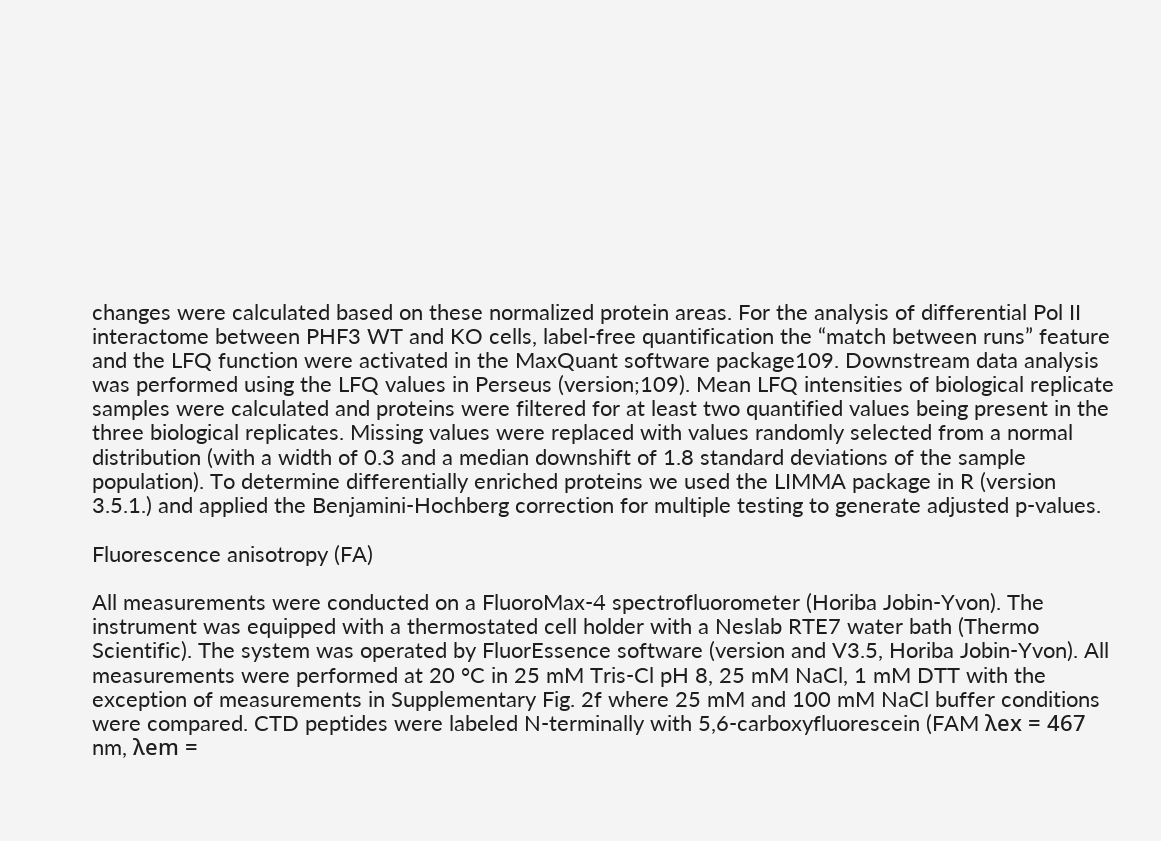changes were calculated based on these normalized protein areas. For the analysis of differential Pol II interactome between PHF3 WT and KO cells, label-free quantification the “match between runs” feature and the LFQ function were activated in the MaxQuant software package109. Downstream data analysis was performed using the LFQ values in Perseus (version;109). Mean LFQ intensities of biological replicate samples were calculated and proteins were filtered for at least two quantified values being present in the three biological replicates. Missing values were replaced with values randomly selected from a normal distribution (with a width of 0.3 and a median downshift of 1.8 standard deviations of the sample population). To determine differentially enriched proteins we used the LIMMA package in R (version 3.5.1.) and applied the Benjamini-Hochberg correction for multiple testing to generate adjusted p-values.

Fluorescence anisotropy (FA)

All measurements were conducted on a FluoroMax-4 spectrofluorometer (Horiba Jobin-Yvon). The instrument was equipped with a thermostated cell holder with a Neslab RTE7 water bath (Thermo Scientific). The system was operated by FluorEssence software (version and V3.5, Horiba Jobin-Yvon). All measurements were performed at 20 °C in 25 mM Tris-Cl pH 8, 25 mM NaCl, 1 mM DTT with the exception of measurements in Supplementary Fig. 2f where 25 mM and 100 mM NaCl buffer conditions were compared. CTD peptides were labeled N-terminally with 5,6-carboxyfluorescein (FAM λex = 467 nm, λem =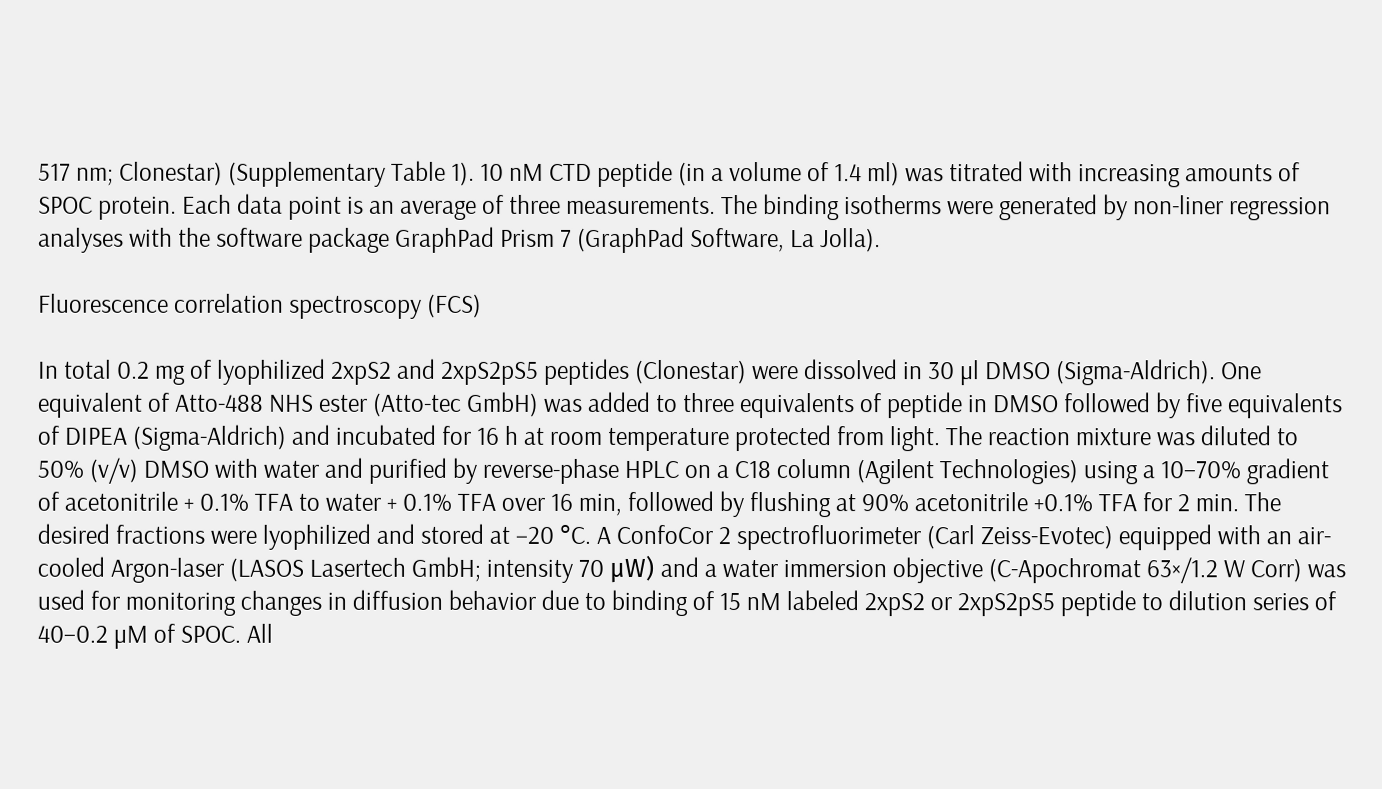517 nm; Clonestar) (Supplementary Table 1). 10 nM CTD peptide (in a volume of 1.4 ml) was titrated with increasing amounts of SPOC protein. Each data point is an average of three measurements. The binding isotherms were generated by non-liner regression analyses with the software package GraphPad Prism 7 (GraphPad Software, La Jolla).

Fluorescence correlation spectroscopy (FCS)

In total 0.2 mg of lyophilized 2xpS2 and 2xpS2pS5 peptides (Clonestar) were dissolved in 30 µl DMSO (Sigma-Aldrich). One equivalent of Atto-488 NHS ester (Atto-tec GmbH) was added to three equivalents of peptide in DMSO followed by five equivalents of DIPEA (Sigma-Aldrich) and incubated for 16 h at room temperature protected from light. The reaction mixture was diluted to 50% (v/v) DMSO with water and purified by reverse-phase HPLC on a C18 column (Agilent Technologies) using a 10–70% gradient of acetonitrile + 0.1% TFA to water + 0.1% TFA over 16 min, followed by flushing at 90% acetonitrile +0.1% TFA for 2 min. The desired fractions were lyophilized and stored at −20 °C. A ConfoCor 2 spectrofluorimeter (Carl Zeiss-Evotec) equipped with an air-cooled Argon-laser (LASOS Lasertech GmbH; intensity 70 μW) and a water immersion objective (C-Apochromat 63×/1.2 W Corr) was used for monitoring changes in diffusion behavior due to binding of 15 nM labeled 2xpS2 or 2xpS2pS5 peptide to dilution series of 40–0.2 µM of SPOC. All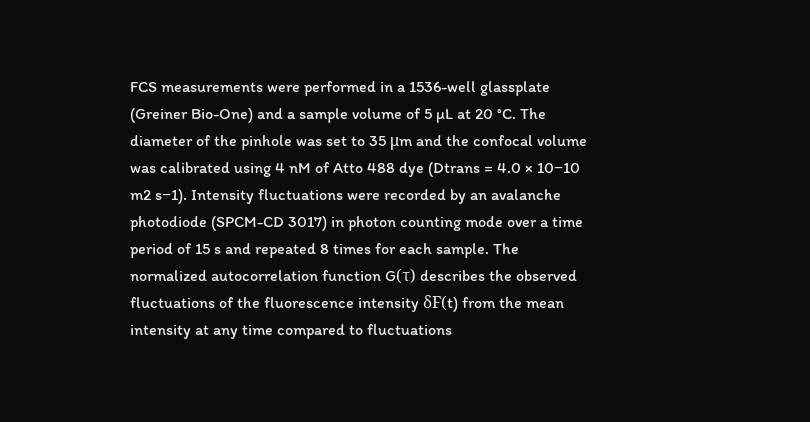FCS measurements were performed in a 1536-well glassplate (Greiner Bio-One) and a sample volume of 5 µL at 20 °C. The diameter of the pinhole was set to 35 μm and the confocal volume was calibrated using 4 nM of Atto 488 dye (Dtrans = 4.0 × 10−10 m2 s−1). Intensity fluctuations were recorded by an avalanche photodiode (SPCM-CD 3017) in photon counting mode over a time period of 15 s and repeated 8 times for each sample. The normalized autocorrelation function G(τ) describes the observed fluctuations of the fluorescence intensity δF(t) from the mean intensity at any time compared to fluctuations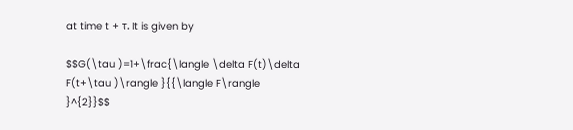at time t + τ. It is given by

$$G(\tau )=1+\frac{\langle \delta F(t)\delta F(t+\tau )\rangle }{{\langle F\rangle }^{2}}$$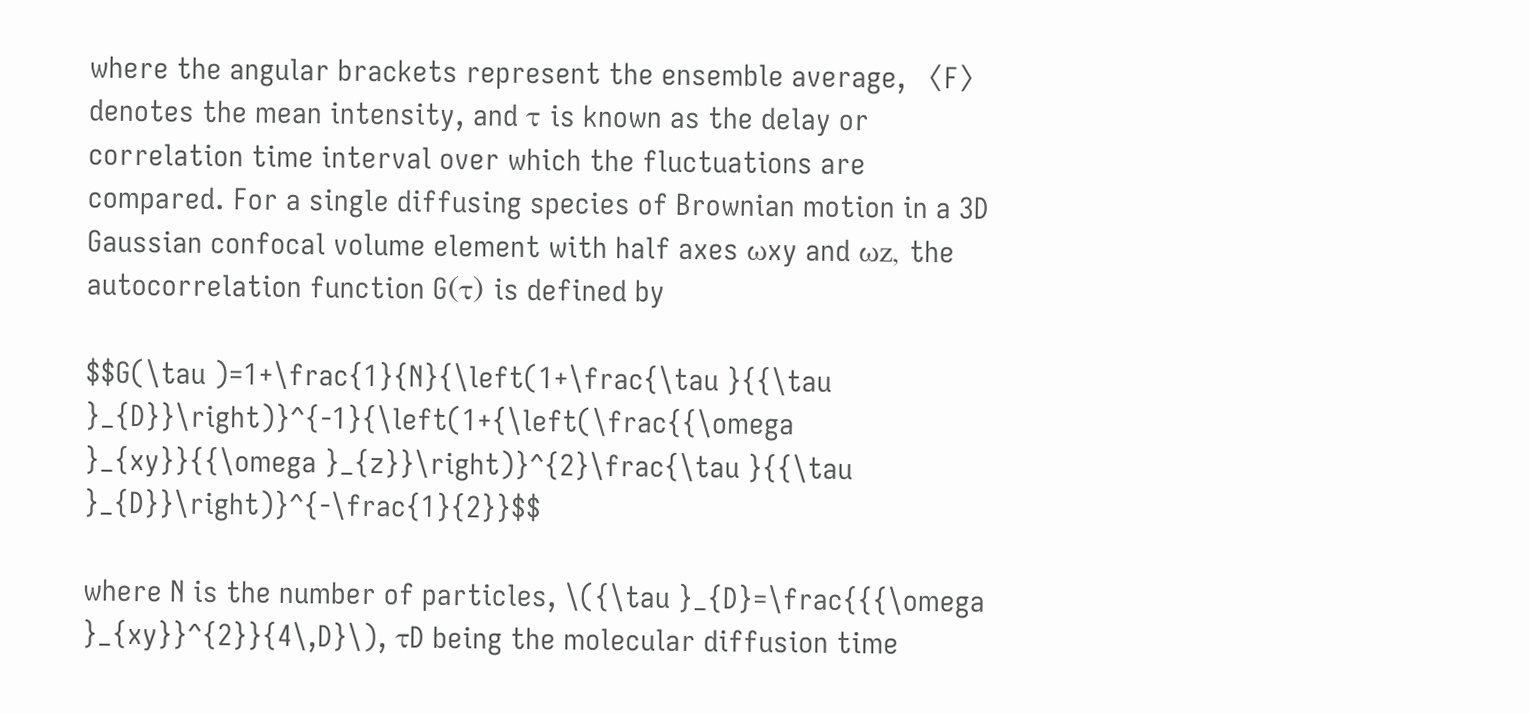where the angular brackets represent the ensemble average, 〈F〉 denotes the mean intensity, and τ is known as the delay or correlation time interval over which the fluctuations are compared. For a single diffusing species of Brownian motion in a 3D Gaussian confocal volume element with half axes ωxy and ωz, the autocorrelation function G(τ) is defined by

$$G(\tau )=1+\frac{1}{N}{\left(1+\frac{\tau }{{\tau }_{D}}\right)}^{-1}{\left(1+{\left(\frac{{\omega }_{xy}}{{\omega }_{z}}\right)}^{2}\frac{\tau }{{\tau }_{D}}\right)}^{-\frac{1}{2}}$$

where N is the number of particles, \({\tau }_{D}=\frac{{{\omega }_{xy}}^{2}}{4\,D}\), τD being the molecular diffusion time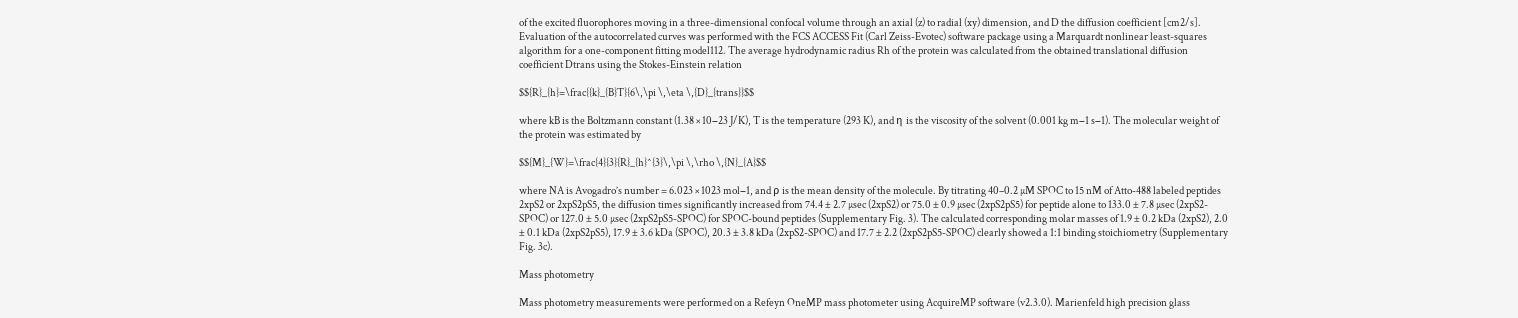of the excited fluorophores moving in a three-dimensional confocal volume through an axial (z) to radial (xy) dimension, and D the diffusion coefficient [cm2/s]. Evaluation of the autocorrelated curves was performed with the FCS ACCESS Fit (Carl Zeiss-Evotec) software package using a Marquardt nonlinear least-squares algorithm for a one-component fitting model112. The average hydrodynamic radius Rh of the protein was calculated from the obtained translational diffusion coefficient Dtrans using the Stokes-Einstein relation

$${R}_{h}=\frac{{k}_{B}T}{6\,\pi \,\eta \,{D}_{trans}}$$

where kB is the Boltzmann constant (1.38 × 10−23 J/K), T is the temperature (293 K), and η is the viscosity of the solvent (0.001 kg m−1 s−1). The molecular weight of the protein was estimated by

$${M}_{W}=\frac{4}{3}{R}_{h}^{3}\,\pi \,\rho \,{N}_{A}$$

where NA is Avogadro’s number = 6.023 × 1023 mol−1, and ρ is the mean density of the molecule. By titrating 40–0.2 µM SPOC to 15 nM of Atto-488 labeled peptides 2xpS2 or 2xpS2pS5, the diffusion times significantly increased from 74.4 ± 2.7 µsec (2xpS2) or 75.0 ± 0.9 µsec (2xpS2pS5) for peptide alone to 133.0 ± 7.8 µsec (2xpS2-SPOC) or 127.0 ± 5.0 µsec (2xpS2pS5-SPOC) for SPOC-bound peptides (Supplementary Fig. 3). The calculated corresponding molar masses of 1.9 ± 0.2 kDa (2xpS2), 2.0 ± 0.1 kDa (2xpS2pS5), 17.9 ± 3.6 kDa (SPOC), 20.3 ± 3.8 kDa (2xpS2-SPOC) and 17.7 ± 2.2 (2xpS2pS5-SPOC) clearly showed a 1:1 binding stoichiometry (Supplementary Fig. 3c).

Mass photometry

Mass photometry measurements were performed on a Refeyn OneMP mass photometer using AcquireMP software (v2.3.0). Marienfeld high precision glass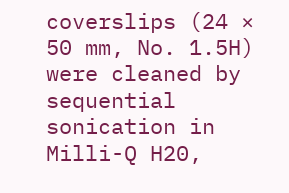coverslips (24 × 50 mm, No. 1.5H) were cleaned by sequential sonication in Milli-Q H20,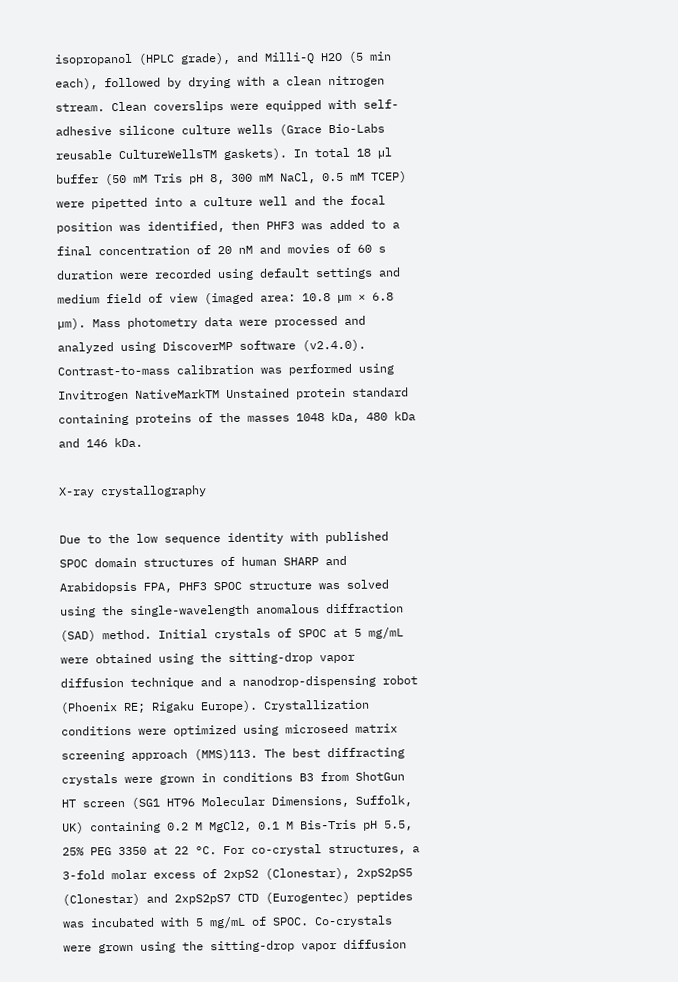isopropanol (HPLC grade), and Milli-Q H2O (5 min each), followed by drying with a clean nitrogen stream. Clean coverslips were equipped with self-adhesive silicone culture wells (Grace Bio-Labs reusable CultureWellsTM gaskets). In total 18 µl buffer (50 mM Tris pH 8, 300 mM NaCl, 0.5 mM TCEP) were pipetted into a culture well and the focal position was identified, then PHF3 was added to a final concentration of 20 nM and movies of 60 s duration were recorded using default settings and medium field of view (imaged area: 10.8 µm × 6.8 µm). Mass photometry data were processed and analyzed using DiscoverMP software (v2.4.0). Contrast-to-mass calibration was performed using Invitrogen NativeMarkTM Unstained protein standard containing proteins of the masses 1048 kDa, 480 kDa and 146 kDa.

X-ray crystallography

Due to the low sequence identity with published SPOC domain structures of human SHARP and Arabidopsis FPA, PHF3 SPOC structure was solved using the single-wavelength anomalous diffraction (SAD) method. Initial crystals of SPOC at 5 mg/mL were obtained using the sitting-drop vapor diffusion technique and a nanodrop-dispensing robot (Phoenix RE; Rigaku Europe). Crystallization conditions were optimized using microseed matrix screening approach (MMS)113. The best diffracting crystals were grown in conditions B3 from ShotGun HT screen (SG1 HT96 Molecular Dimensions, Suffolk, UK) containing 0.2 M MgCl2, 0.1 M Bis-Tris pH 5.5, 25% PEG 3350 at 22 °C. For co-crystal structures, a 3-fold molar excess of 2xpS2 (Clonestar), 2xpS2pS5 (Clonestar) and 2xpS2pS7 CTD (Eurogentec) peptides was incubated with 5 mg/mL of SPOC. Co-crystals were grown using the sitting-drop vapor diffusion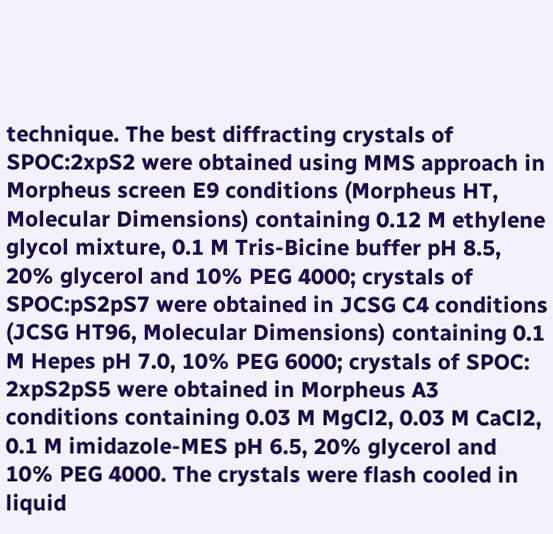technique. The best diffracting crystals of SPOC:2xpS2 were obtained using MMS approach in Morpheus screen E9 conditions (Morpheus HT, Molecular Dimensions) containing 0.12 M ethylene glycol mixture, 0.1 M Tris-Bicine buffer pH 8.5, 20% glycerol and 10% PEG 4000; crystals of SPOC:pS2pS7 were obtained in JCSG C4 conditions (JCSG HT96, Molecular Dimensions) containing 0.1 M Hepes pH 7.0, 10% PEG 6000; crystals of SPOC: 2xpS2pS5 were obtained in Morpheus A3 conditions containing 0.03 M MgCl2, 0.03 M CaCl2, 0.1 M imidazole-MES pH 6.5, 20% glycerol and 10% PEG 4000. The crystals were flash cooled in liquid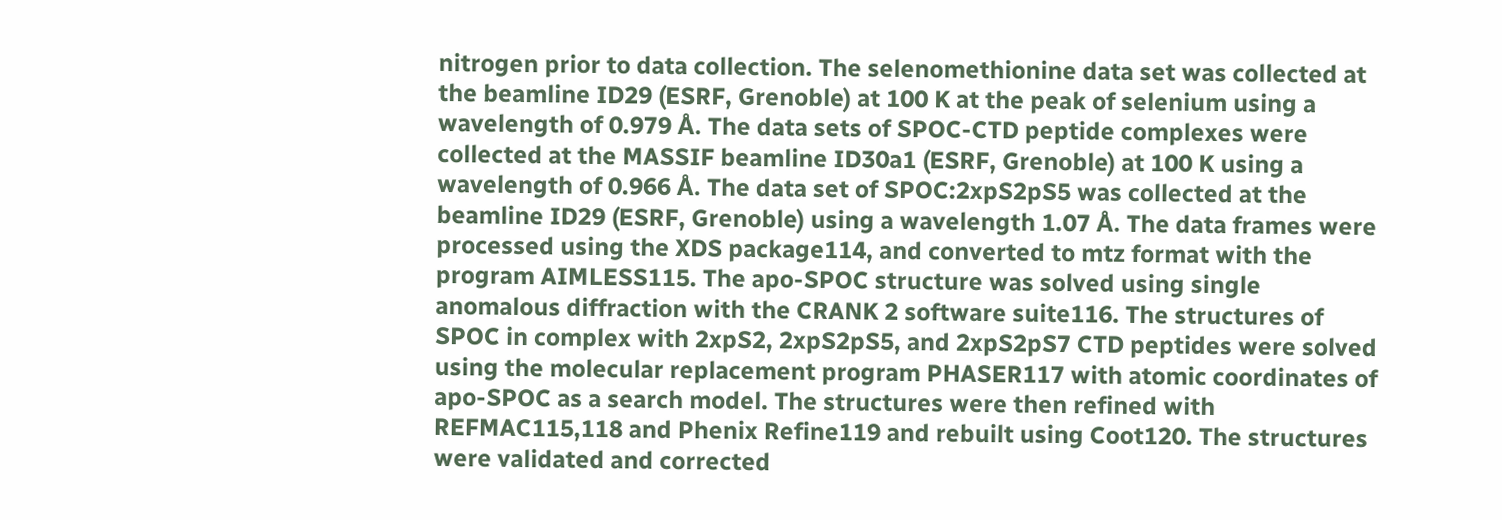nitrogen prior to data collection. The selenomethionine data set was collected at the beamline ID29 (ESRF, Grenoble) at 100 K at the peak of selenium using a wavelength of 0.979 Å. The data sets of SPOC-CTD peptide complexes were collected at the MASSIF beamline ID30a1 (ESRF, Grenoble) at 100 K using a wavelength of 0.966 Å. The data set of SPOC:2xpS2pS5 was collected at the beamline ID29 (ESRF, Grenoble) using a wavelength 1.07 Å. The data frames were processed using the XDS package114, and converted to mtz format with the program AIMLESS115. The apo-SPOC structure was solved using single anomalous diffraction with the CRANK 2 software suite116. The structures of SPOC in complex with 2xpS2, 2xpS2pS5, and 2xpS2pS7 CTD peptides were solved using the molecular replacement program PHASER117 with atomic coordinates of apo-SPOC as a search model. The structures were then refined with REFMAC115,118 and Phenix Refine119 and rebuilt using Coot120. The structures were validated and corrected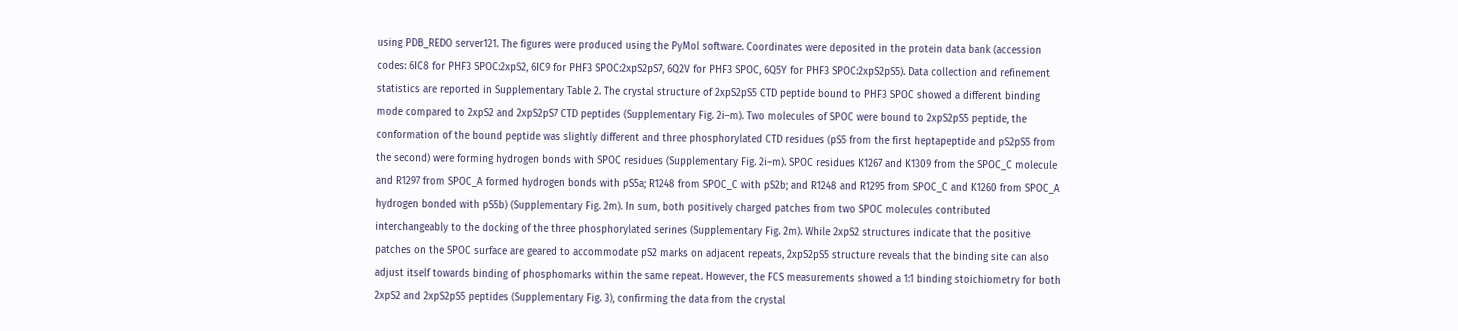using PDB_REDO server121. The figures were produced using the PyMol software. Coordinates were deposited in the protein data bank (accession codes: 6IC8 for PHF3 SPOC:2xpS2, 6IC9 for PHF3 SPOC:2xpS2pS7, 6Q2V for PHF3 SPOC, 6Q5Y for PHF3 SPOC:2xpS2pS5). Data collection and refinement statistics are reported in Supplementary Table 2. The crystal structure of 2xpS2pS5 CTD peptide bound to PHF3 SPOC showed a different binding mode compared to 2xpS2 and 2xpS2pS7 CTD peptides (Supplementary Fig. 2i–m). Two molecules of SPOC were bound to 2xpS2pS5 peptide, the conformation of the bound peptide was slightly different and three phosphorylated CTD residues (pS5 from the first heptapeptide and pS2pS5 from the second) were forming hydrogen bonds with SPOC residues (Supplementary Fig. 2i–m). SPOC residues K1267 and K1309 from the SPOC_C molecule and R1297 from SPOC_A formed hydrogen bonds with pS5a; R1248 from SPOC_C with pS2b; and R1248 and R1295 from SPOC_C and K1260 from SPOC_A hydrogen bonded with pS5b) (Supplementary Fig. 2m). In sum, both positively charged patches from two SPOC molecules contributed interchangeably to the docking of the three phosphorylated serines (Supplementary Fig. 2m). While 2xpS2 structures indicate that the positive patches on the SPOC surface are geared to accommodate pS2 marks on adjacent repeats, 2xpS2pS5 structure reveals that the binding site can also adjust itself towards binding of phosphomarks within the same repeat. However, the FCS measurements showed a 1:1 binding stoichiometry for both 2xpS2 and 2xpS2pS5 peptides (Supplementary Fig. 3), confirming the data from the crystal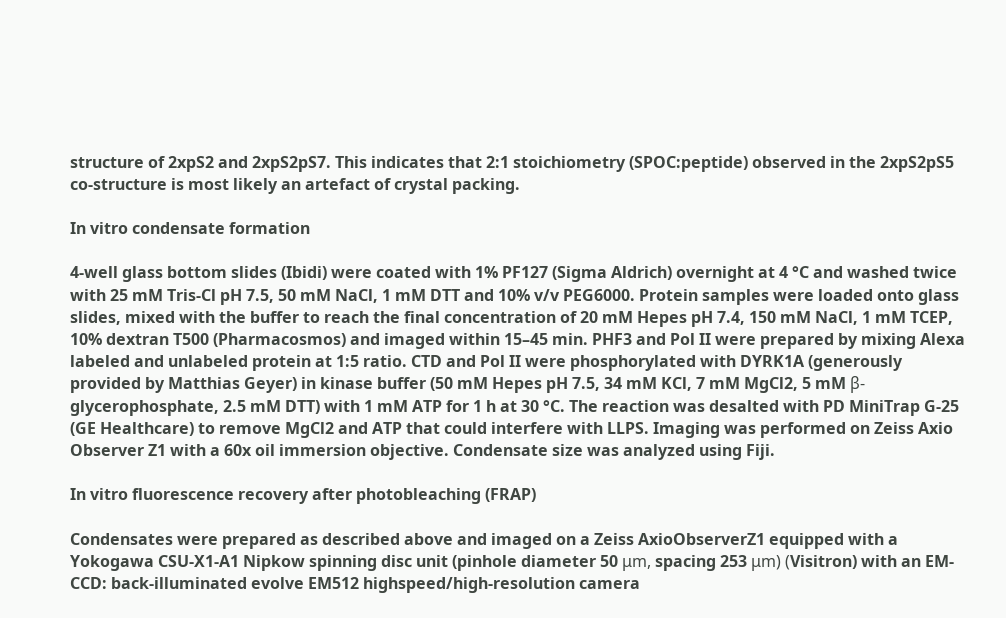structure of 2xpS2 and 2xpS2pS7. This indicates that 2:1 stoichiometry (SPOC:peptide) observed in the 2xpS2pS5 co-structure is most likely an artefact of crystal packing.

In vitro condensate formation

4-well glass bottom slides (Ibidi) were coated with 1% PF127 (Sigma Aldrich) overnight at 4 °C and washed twice with 25 mM Tris-Cl pH 7.5, 50 mM NaCl, 1 mM DTT and 10% v/v PEG6000. Protein samples were loaded onto glass slides, mixed with the buffer to reach the final concentration of 20 mM Hepes pH 7.4, 150 mM NaCl, 1 mM TCEP, 10% dextran T500 (Pharmacosmos) and imaged within 15–45 min. PHF3 and Pol II were prepared by mixing Alexa labeled and unlabeled protein at 1:5 ratio. CTD and Pol II were phosphorylated with DYRK1A (generously provided by Matthias Geyer) in kinase buffer (50 mM Hepes pH 7.5, 34 mM KCl, 7 mM MgCl2, 5 mM β-glycerophosphate, 2.5 mM DTT) with 1 mM ATP for 1 h at 30 °C. The reaction was desalted with PD MiniTrap G-25 (GE Healthcare) to remove MgCl2 and ATP that could interfere with LLPS. Imaging was performed on Zeiss Axio Observer Z1 with a 60x oil immersion objective. Condensate size was analyzed using Fiji.

In vitro fluorescence recovery after photobleaching (FRAP)

Condensates were prepared as described above and imaged on a Zeiss AxioObserverZ1 equipped with a Yokogawa CSU-X1-A1 Nipkow spinning disc unit (pinhole diameter 50 μm, spacing 253 μm) (Visitron) with an EM-CCD: back-illuminated evolve EM512 highspeed/high-resolution camera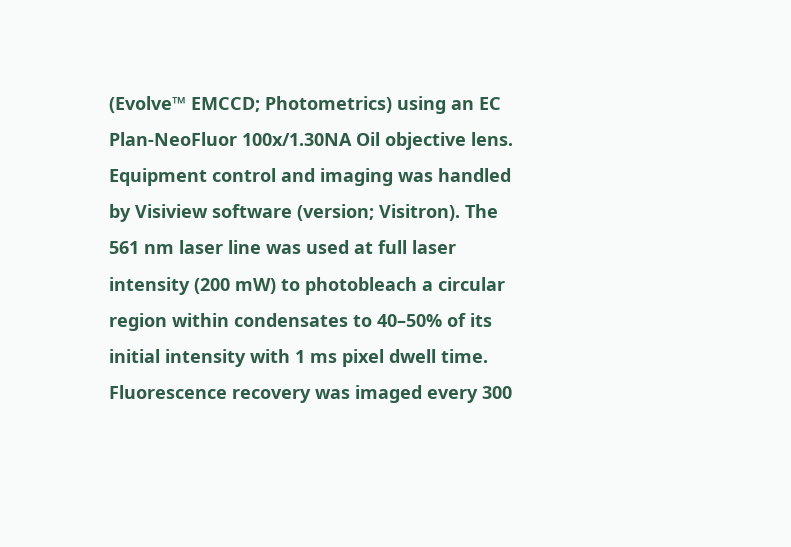(Evolve™ EMCCD; Photometrics) using an EC Plan-NeoFluor 100x/1.30NA Oil objective lens. Equipment control and imaging was handled by Visiview software (version; Visitron). The 561 nm laser line was used at full laser intensity (200 mW) to photobleach a circular region within condensates to 40–50% of its initial intensity with 1 ms pixel dwell time. Fluorescence recovery was imaged every 300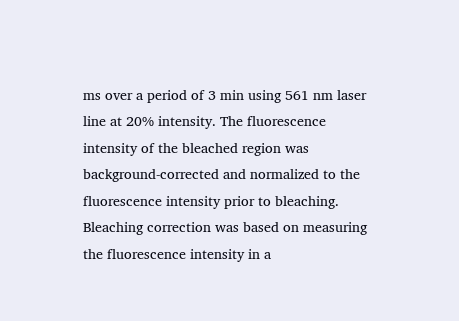ms over a period of 3 min using 561 nm laser line at 20% intensity. The fluorescence intensity of the bleached region was background-corrected and normalized to the fluorescence intensity prior to bleaching. Bleaching correction was based on measuring the fluorescence intensity in a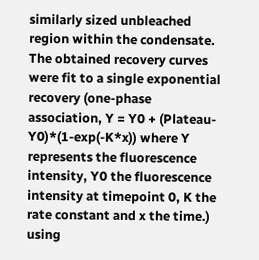similarly sized unbleached region within the condensate. The obtained recovery curves were fit to a single exponential recovery (one-phase association, Y = Y0 + (Plateau-Y0)*(1-exp(-K*x)) where Y represents the fluorescence intensity, Y0 the fluorescence intensity at timepoint 0, K the rate constant and x the time.) using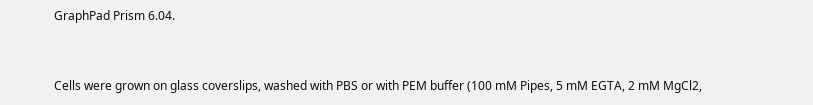GraphPad Prism 6.04.


Cells were grown on glass coverslips, washed with PBS or with PEM buffer (100 mM Pipes, 5 mM EGTA, 2 mM MgCl2,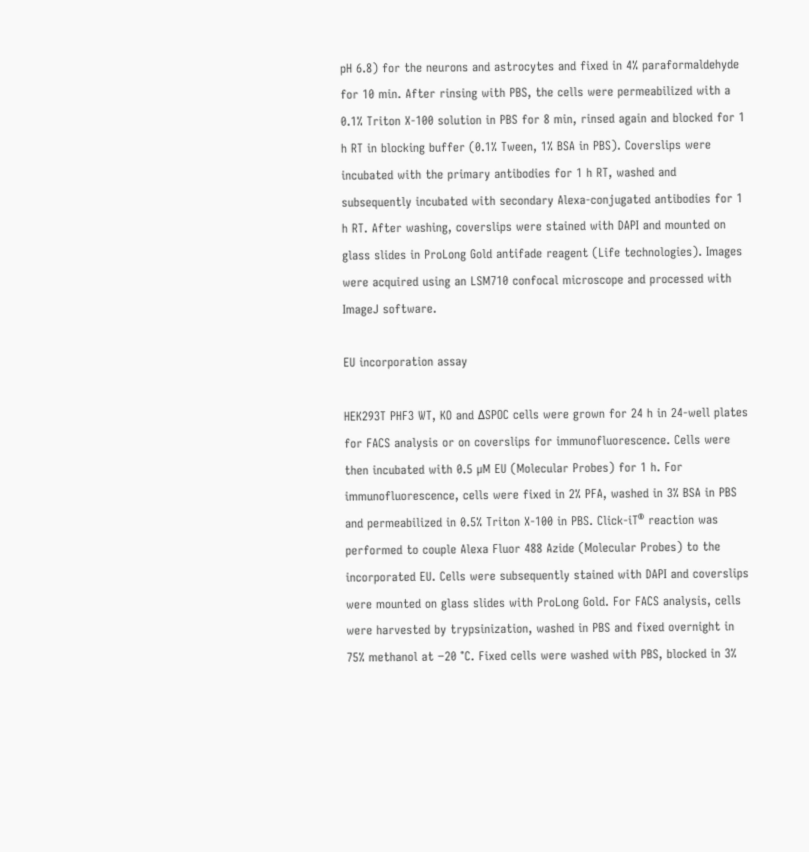pH 6.8) for the neurons and astrocytes and fixed in 4% paraformaldehyde for 10 min. After rinsing with PBS, the cells were permeabilized with a 0.1% Triton X-100 solution in PBS for 8 min, rinsed again and blocked for 1 h RT in blocking buffer (0.1% Tween, 1% BSA in PBS). Coverslips were incubated with the primary antibodies for 1 h RT, washed and subsequently incubated with secondary Alexa-conjugated antibodies for 1 h RT. After washing, coverslips were stained with DAPI and mounted on glass slides in ProLong Gold antifade reagent (Life technologies). Images were acquired using an LSM710 confocal microscope and processed with ImageJ software.

EU incorporation assay

HEK293T PHF3 WT, KO and ΔSPOC cells were grown for 24 h in 24-well plates for FACS analysis or on coverslips for immunofluorescence. Cells were then incubated with 0.5 µM EU (Molecular Probes) for 1 h. For immunofluorescence, cells were fixed in 2% PFA, washed in 3% BSA in PBS and permeabilized in 0.5% Triton X-100 in PBS. Click-iT® reaction was performed to couple Alexa Fluor 488 Azide (Molecular Probes) to the incorporated EU. Cells were subsequently stained with DAPI and coverslips were mounted on glass slides with ProLong Gold. For FACS analysis, cells were harvested by trypsinization, washed in PBS and fixed overnight in 75% methanol at −20 °C. Fixed cells were washed with PBS, blocked in 3%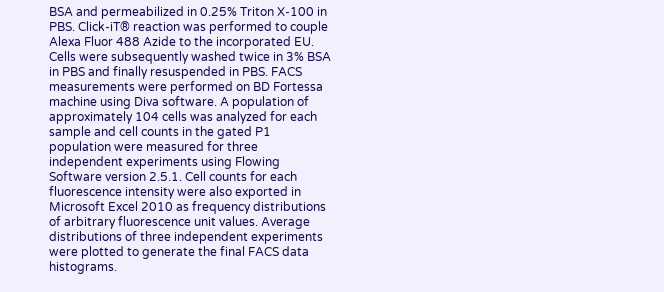BSA and permeabilized in 0.25% Triton X-100 in PBS. Click-iT® reaction was performed to couple Alexa Fluor 488 Azide to the incorporated EU. Cells were subsequently washed twice in 3% BSA in PBS and finally resuspended in PBS. FACS measurements were performed on BD Fortessa machine using Diva software. A population of approximately 104 cells was analyzed for each sample and cell counts in the gated P1 population were measured for three independent experiments using Flowing Software version 2.5.1. Cell counts for each fluorescence intensity were also exported in Microsoft Excel 2010 as frequency distributions of arbitrary fluorescence unit values. Average distributions of three independent experiments were plotted to generate the final FACS data histograms.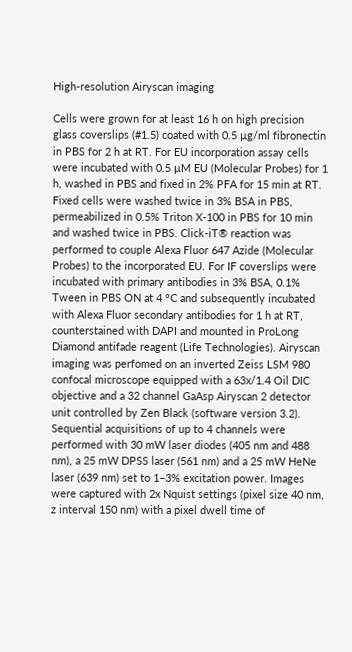High-resolution Airyscan imaging

Cells were grown for at least 16 h on high precision glass coverslips (#1.5) coated with 0.5 µg/ml fibronectin in PBS for 2 h at RT. For EU incorporation assay cells were incubated with 0.5 µM EU (Molecular Probes) for 1 h, washed in PBS and fixed in 2% PFA for 15 min at RT. Fixed cells were washed twice in 3% BSA in PBS, permeabilized in 0.5% Triton X-100 in PBS for 10 min and washed twice in PBS. Click-iT® reaction was performed to couple Alexa Fluor 647 Azide (Molecular Probes) to the incorporated EU. For IF coverslips were incubated with primary antibodies in 3% BSA, 0.1% Tween in PBS ON at 4 °C and subsequently incubated with Alexa Fluor secondary antibodies for 1 h at RT, counterstained with DAPI and mounted in ProLong Diamond antifade reagent (Life Technologies). Airyscan imaging was perfomed on an inverted Zeiss LSM 980 confocal microscope equipped with a 63x/1.4 Oil DIC objective and a 32 channel GaAsp Airyscan 2 detector unit controlled by Zen Black (software version 3.2). Sequential acquisitions of up to 4 channels were performed with 30 mW laser diodes (405 nm and 488 nm), a 25 mW DPSS laser (561 nm) and a 25 mW HeNe laser (639 nm) set to 1–3% excitation power. Images were captured with 2x Nquist settings (pixel size 40 nm, z interval 150 nm) with a pixel dwell time of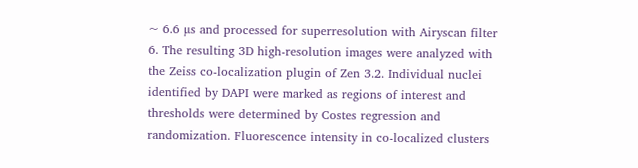~ 6.6 µs and processed for superresolution with Airyscan filter 6. The resulting 3D high-resolution images were analyzed with the Zeiss co-localization plugin of Zen 3.2. Individual nuclei identified by DAPI were marked as regions of interest and thresholds were determined by Costes regression and randomization. Fluorescence intensity in co-localized clusters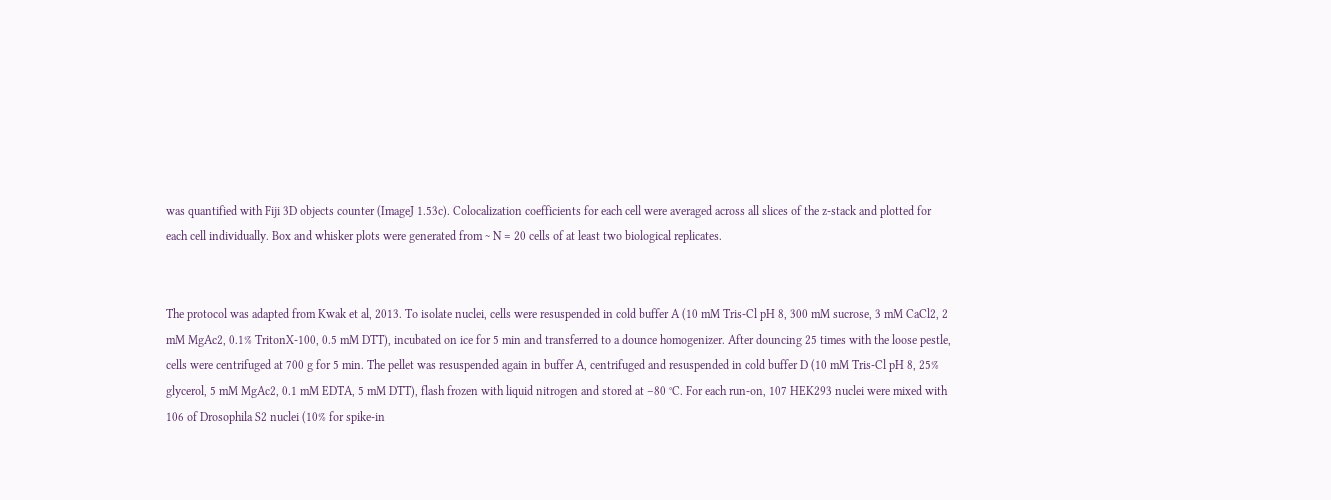was quantified with Fiji 3D objects counter (ImageJ 1.53c). Colocalization coefficients for each cell were averaged across all slices of the z-stack and plotted for each cell individually. Box and whisker plots were generated from ~ N = 20 cells of at least two biological replicates.


The protocol was adapted from Kwak et al, 2013. To isolate nuclei, cells were resuspended in cold buffer A (10 mM Tris-Cl pH 8, 300 mM sucrose, 3 mM CaCl2, 2 mM MgAc2, 0.1% TritonX-100, 0.5 mM DTT), incubated on ice for 5 min and transferred to a dounce homogenizer. After douncing 25 times with the loose pestle, cells were centrifuged at 700 g for 5 min. The pellet was resuspended again in buffer A, centrifuged and resuspended in cold buffer D (10 mM Tris-Cl pH 8, 25% glycerol, 5 mM MgAc2, 0.1 mM EDTA, 5 mM DTT), flash frozen with liquid nitrogen and stored at –80 °C. For each run-on, 107 HEK293 nuclei were mixed with 106 of Drosophila S2 nuclei (10% for spike-in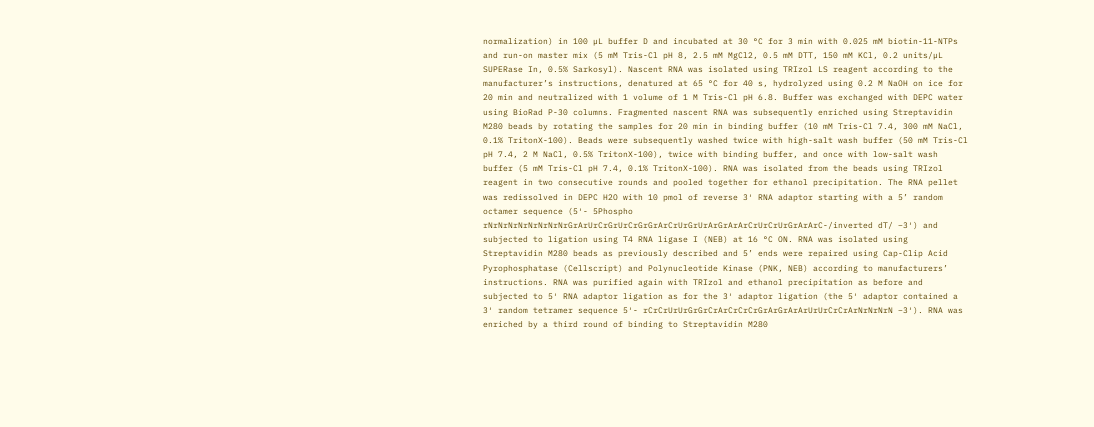normalization) in 100 µL buffer D and incubated at 30 °C for 3 min with 0.025 mM biotin-11-NTPs and run-on master mix (5 mM Tris-Cl pH 8, 2.5 mM MgCl2, 0.5 mM DTT, 150 mM KCl, 0.2 units/µL SUPERase In, 0.5% Sarkosyl). Nascent RNA was isolated using TRIzol LS reagent according to the manufacturer’s instructions, denatured at 65 °C for 40 s, hydrolyzed using 0.2 M NaOH on ice for 20 min and neutralized with 1 volume of 1 M Tris-Cl pH 6.8. Buffer was exchanged with DEPC water using BioRad P-30 columns. Fragmented nascent RNA was subsequently enriched using Streptavidin M280 beads by rotating the samples for 20 min in binding buffer (10 mM Tris-Cl 7.4, 300 mM NaCl, 0.1% TritonX-100). Beads were subsequently washed twice with high-salt wash buffer (50 mM Tris-Cl pH 7.4, 2 M NaCl, 0.5% TritonX-100), twice with binding buffer, and once with low-salt wash buffer (5 mM Tris-Cl pH 7.4, 0.1% TritonX-100). RNA was isolated from the beads using TRIzol reagent in two consecutive rounds and pooled together for ethanol precipitation. The RNA pellet was redissolved in DEPC H2O with 10 pmol of reverse 3′ RNA adaptor starting with a 5’ random octamer sequence (5′- 5Phospho rNrNrNrNrNrNrNrNrGrArUrCrGrUrCrGrGrArCrUrGrUrArGrArArCrUrCrUrGrArArC-/inverted dT/ −3′) and subjected to ligation using T4 RNA ligase I (NEB) at 16 °C ON. RNA was isolated using Streptavidin M280 beads as previously described and 5’ ends were repaired using Cap-Clip Acid Pyrophosphatase (Cellscript) and Polynucleotide Kinase (PNK, NEB) according to manufacturers’ instructions. RNA was purified again with TRIzol and ethanol precipitation as before and subjected to 5′ RNA adaptor ligation as for the 3′ adaptor ligation (the 5′ adaptor contained a 3′ random tetramer sequence 5′- rCrCrUrUrGrGrCrArCrCrCrGrArGrArArUrUrCrCrArNrNrNrN −3′). RNA was enriched by a third round of binding to Streptavidin M280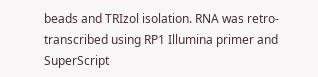beads and TRIzol isolation. RNA was retro-transcribed using RP1 Illumina primer and SuperScript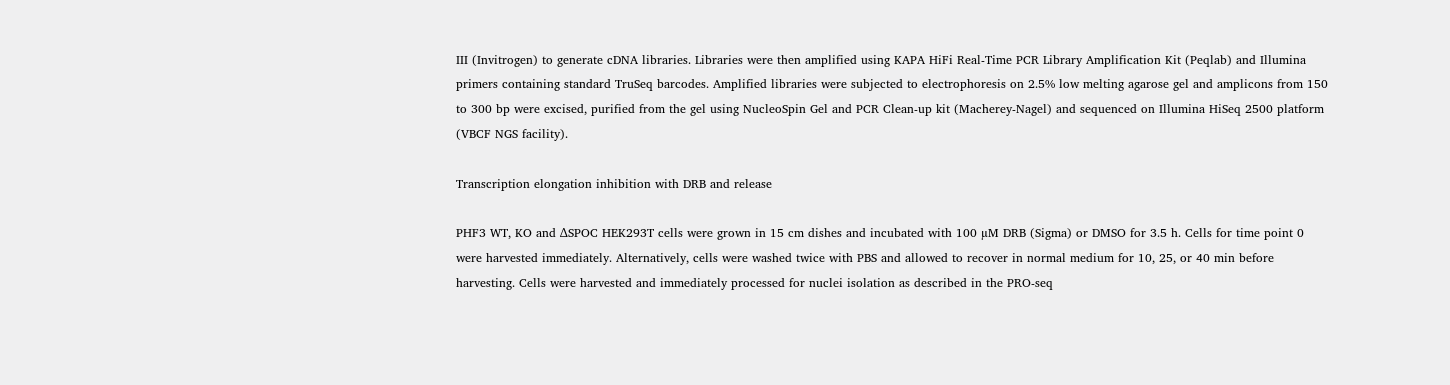III (Invitrogen) to generate cDNA libraries. Libraries were then amplified using KAPA HiFi Real-Time PCR Library Amplification Kit (Peqlab) and Illumina primers containing standard TruSeq barcodes. Amplified libraries were subjected to electrophoresis on 2.5% low melting agarose gel and amplicons from 150 to 300 bp were excised, purified from the gel using NucleoSpin Gel and PCR Clean-up kit (Macherey-Nagel) and sequenced on Illumina HiSeq 2500 platform (VBCF NGS facility).

Transcription elongation inhibition with DRB and release

PHF3 WT, KO and ΔSPOC HEK293T cells were grown in 15 cm dishes and incubated with 100 µM DRB (Sigma) or DMSO for 3.5 h. Cells for time point 0 were harvested immediately. Alternatively, cells were washed twice with PBS and allowed to recover in normal medium for 10, 25, or 40 min before harvesting. Cells were harvested and immediately processed for nuclei isolation as described in the PRO-seq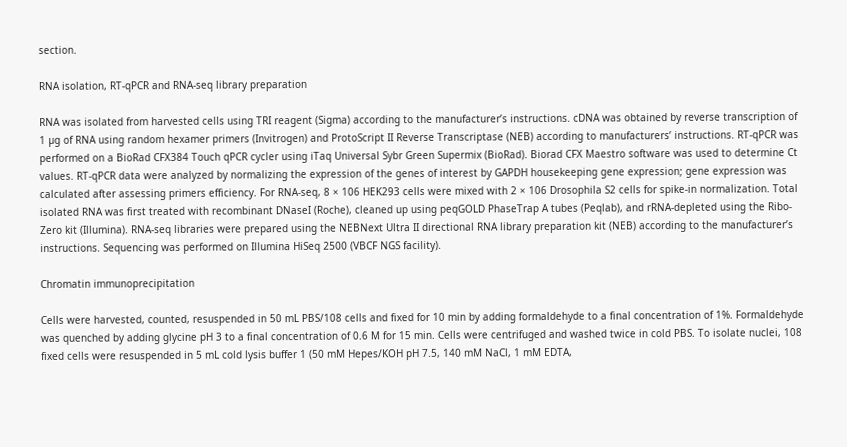section.

RNA isolation, RT-qPCR and RNA-seq library preparation

RNA was isolated from harvested cells using TRI reagent (Sigma) according to the manufacturer’s instructions. cDNA was obtained by reverse transcription of 1 µg of RNA using random hexamer primers (Invitrogen) and ProtoScript II Reverse Transcriptase (NEB) according to manufacturers’ instructions. RT-qPCR was performed on a BioRad CFX384 Touch qPCR cycler using iTaq Universal Sybr Green Supermix (BioRad). Biorad CFX Maestro software was used to determine Ct values. RT-qPCR data were analyzed by normalizing the expression of the genes of interest by GAPDH housekeeping gene expression; gene expression was calculated after assessing primers efficiency. For RNA-seq, 8 × 106 HEK293 cells were mixed with 2 × 106 Drosophila S2 cells for spike-in normalization. Total isolated RNA was first treated with recombinant DNaseI (Roche), cleaned up using peqGOLD PhaseTrap A tubes (Peqlab), and rRNA-depleted using the Ribo-Zero kit (Illumina). RNA-seq libraries were prepared using the NEBNext Ultra II directional RNA library preparation kit (NEB) according to the manufacturer’s instructions. Sequencing was performed on Illumina HiSeq 2500 (VBCF NGS facility).

Chromatin immunoprecipitation

Cells were harvested, counted, resuspended in 50 mL PBS/108 cells and fixed for 10 min by adding formaldehyde to a final concentration of 1%. Formaldehyde was quenched by adding glycine pH 3 to a final concentration of 0.6 M for 15 min. Cells were centrifuged and washed twice in cold PBS. To isolate nuclei, 108 fixed cells were resuspended in 5 mL cold lysis buffer 1 (50 mM Hepes/KOH pH 7.5, 140 mM NaCl, 1 mM EDTA,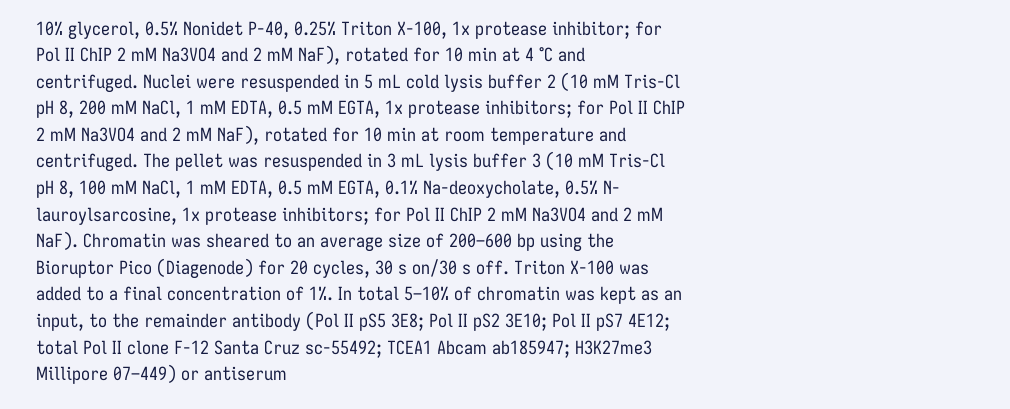10% glycerol, 0.5% Nonidet P-40, 0.25% Triton X-100, 1x protease inhibitor; for Pol II ChIP 2 mM Na3VO4 and 2 mM NaF), rotated for 10 min at 4 °C and centrifuged. Nuclei were resuspended in 5 mL cold lysis buffer 2 (10 mM Tris-Cl pH 8, 200 mM NaCl, 1 mM EDTA, 0.5 mM EGTA, 1x protease inhibitors; for Pol II ChIP 2 mM Na3VO4 and 2 mM NaF), rotated for 10 min at room temperature and centrifuged. The pellet was resuspended in 3 mL lysis buffer 3 (10 mM Tris-Cl pH 8, 100 mM NaCl, 1 mM EDTA, 0.5 mM EGTA, 0.1% Na-deoxycholate, 0.5% N-lauroylsarcosine, 1x protease inhibitors; for Pol II ChIP 2 mM Na3VO4 and 2 mM NaF). Chromatin was sheared to an average size of 200–600 bp using the Bioruptor Pico (Diagenode) for 20 cycles, 30 s on/30 s off. Triton X-100 was added to a final concentration of 1%. In total 5–10% of chromatin was kept as an input, to the remainder antibody (Pol II pS5 3E8; Pol II pS2 3E10; Pol II pS7 4E12; total Pol II clone F-12 Santa Cruz sc-55492; TCEA1 Abcam ab185947; H3K27me3 Millipore 07–449) or antiserum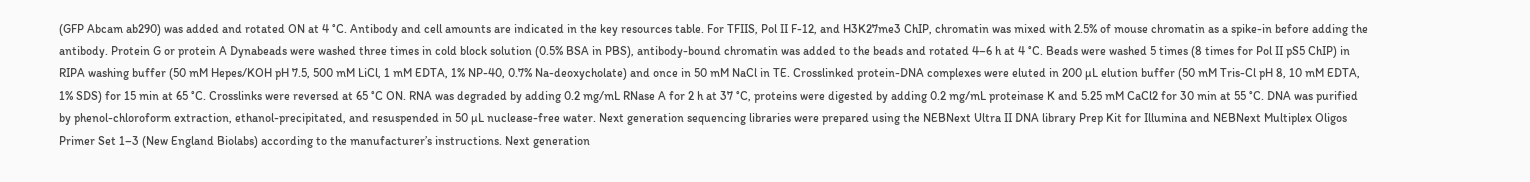(GFP Abcam ab290) was added and rotated ON at 4 °C. Antibody and cell amounts are indicated in the key resources table. For TFIIS, Pol II F-12, and H3K27me3 ChIP, chromatin was mixed with 2.5% of mouse chromatin as a spike-in before adding the antibody. Protein G or protein A Dynabeads were washed three times in cold block solution (0.5% BSA in PBS), antibody-bound chromatin was added to the beads and rotated 4–6 h at 4 °C. Beads were washed 5 times (8 times for Pol II pS5 ChIP) in RIPA washing buffer (50 mM Hepes/KOH pH 7.5, 500 mM LiCl, 1 mM EDTA, 1% NP-40, 0.7% Na-deoxycholate) and once in 50 mM NaCl in TE. Crosslinked protein-DNA complexes were eluted in 200 µL elution buffer (50 mM Tris-Cl pH 8, 10 mM EDTA, 1% SDS) for 15 min at 65 °C. Crosslinks were reversed at 65 °C ON. RNA was degraded by adding 0.2 mg/mL RNase A for 2 h at 37 °C, proteins were digested by adding 0.2 mg/mL proteinase K and 5.25 mM CaCl2 for 30 min at 55 °C. DNA was purified by phenol-chloroform extraction, ethanol-precipitated, and resuspended in 50 µL nuclease-free water. Next generation sequencing libraries were prepared using the NEBNext Ultra II DNA library Prep Kit for Illumina and NEBNext Multiplex Oligos Primer Set 1–3 (New England Biolabs) according to the manufacturer’s instructions. Next generation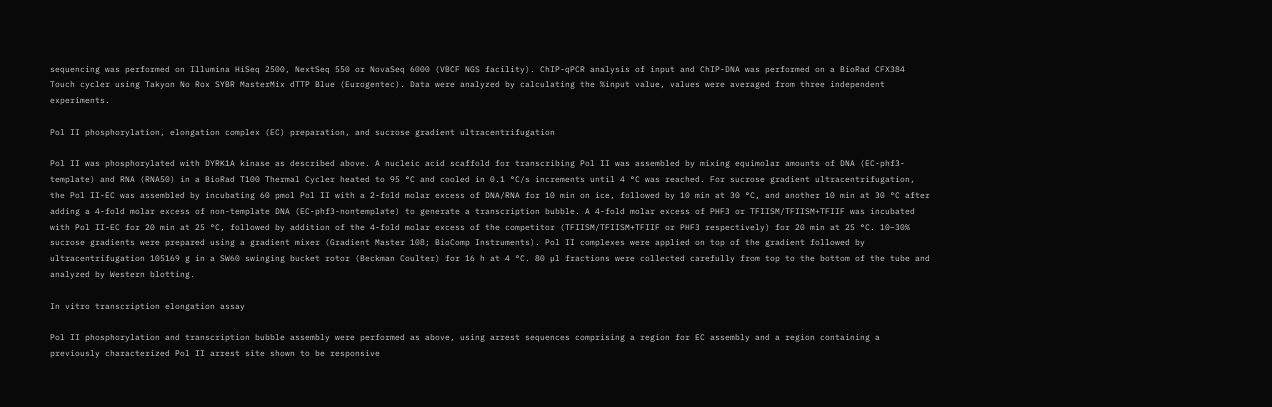sequencing was performed on Illumina HiSeq 2500, NextSeq 550 or NovaSeq 6000 (VBCF NGS facility). ChIP-qPCR analysis of input and ChIP-DNA was performed on a BioRad CFX384 Touch cycler using Takyon No Rox SYBR MasterMix dTTP Blue (Eurogentec). Data were analyzed by calculating the %input value, values were averaged from three independent experiments.

Pol II phosphorylation, elongation complex (EC) preparation, and sucrose gradient ultracentrifugation

Pol II was phosphorylated with DYRK1A kinase as described above. A nucleic acid scaffold for transcribing Pol II was assembled by mixing equimolar amounts of DNA (EC-phf3-template) and RNA (RNA50) in a BioRad T100 Thermal Cycler heated to 95 °C and cooled in 0.1 °C/s increments until 4 °C was reached. For sucrose gradient ultracentrifugation, the Pol II-EC was assembled by incubating 60 pmol Pol II with a 2-fold molar excess of DNA/RNA for 10 min on ice, followed by 10 min at 30 °C, and another 10 min at 30 °C after adding a 4-fold molar excess of non-template DNA (EC-phf3-nontemplate) to generate a transcription bubble. A 4-fold molar excess of PHF3 or TFIISM/TFIISM+TFIIF was incubated with Pol II-EC for 20 min at 25 °C, followed by addition of the 4-fold molar excess of the competitor (TFIISM/TFIISM+TFIIF or PHF3 respectively) for 20 min at 25 °C. 10–30% sucrose gradients were prepared using a gradient mixer (Gradient Master 108; BioComp Instruments). Pol II complexes were applied on top of the gradient followed by ultracentrifugation 105169 g in a SW60 swinging bucket rotor (Beckman Coulter) for 16 h at 4 °C. 80 µl fractions were collected carefully from top to the bottom of the tube and analyzed by Western blotting.

In vitro transcription elongation assay

Pol II phosphorylation and transcription bubble assembly were performed as above, using arrest sequences comprising a region for EC assembly and a region containing a previously characterized Pol II arrest site shown to be responsive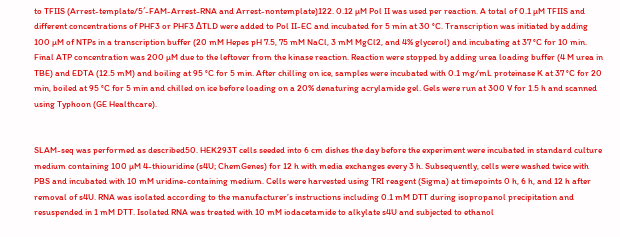to TFIIS (Arrest-template/5′-FAM-Arrest-RNA and Arrest-nontemplate)122. 0.12 µM Pol II was used per reaction. A total of 0.1 µM TFIIS and different concentrations of PHF3 or PHF3 ΔTLD were added to Pol II-EC and incubated for 5 min at 30 °C. Transcription was initiated by adding 100 µM of NTPs in a transcription buffer (20 mM Hepes pH 7.5, 75 mM NaCl, 3 mM MgCl2, and 4% glycerol) and incubating at 37 °C for 10 min. Final ATP concentration was 200 µM due to the leftover from the kinase reaction. Reaction were stopped by adding urea loading buffer (4 M urea in TBE) and EDTA (12.5 mM) and boiling at 95 °C for 5 min. After chilling on ice, samples were incubated with 0.1 mg/mL proteinase K at 37 °C for 20 min, boiled at 95 °C for 5 min and chilled on ice before loading on a 20% denaturing acrylamide gel. Gels were run at 300 V for 1.5 h and scanned using Typhoon (GE Healthcare).


SLAM-seq was performed as described50. HEK293T cells seeded into 6 cm dishes the day before the experiment were incubated in standard culture medium containing 100 µM 4-thiouridine (s4U; ChemGenes) for 12 h with media exchanges every 3 h. Subsequently, cells were washed twice with PBS and incubated with 10 mM uridine-containing medium. Cells were harvested using TRI reagent (Sigma) at timepoints 0 h, 6 h, and 12 h after removal of s4U. RNA was isolated according to the manufacturer’s instructions including 0.1 mM DTT during isopropanol precipitation and resuspended in 1 mM DTT. Isolated RNA was treated with 10 mM iodacetamide to alkylate s4U and subjected to ethanol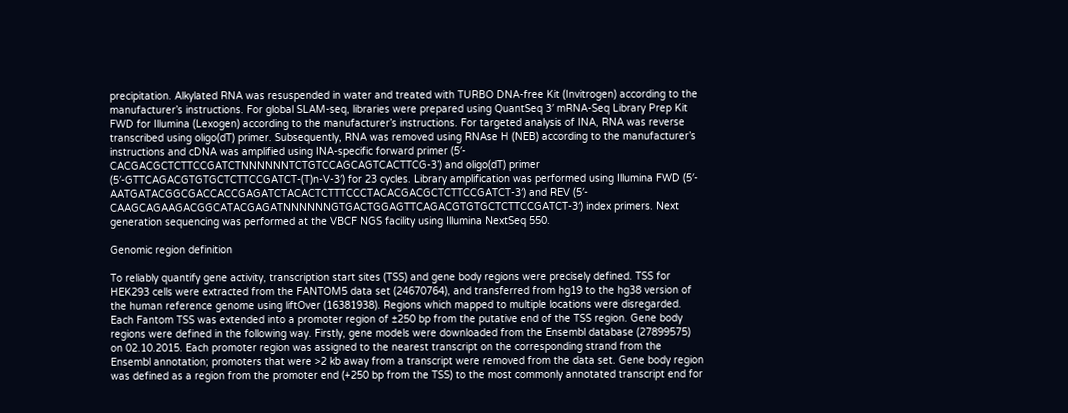precipitation. Alkylated RNA was resuspended in water and treated with TURBO DNA-free Kit (Invitrogen) according to the manufacturer’s instructions. For global SLAM-seq, libraries were prepared using QuantSeq 3′ mRNA-Seq Library Prep Kit FWD for Illumina (Lexogen) according to the manufacturer’s instructions. For targeted analysis of INA, RNA was reverse transcribed using oligo(dT) primer. Subsequently, RNA was removed using RNAse H (NEB) according to the manufacturer’s instructions and cDNA was amplified using INA-specific forward primer (5′- CACGACGCTCTTCCGATCTNNNNNNTCTGTCCAGCAGTCACTTCG-3’) and oligo(dT) primer (5′-GTTCAGACGTGTGCTCTTCCGATCT-(T)n-V-3′) for 23 cycles. Library amplification was performed using Illumina FWD (5′- AATGATACGGCGACCACCGAGATCTACACTCTTTCCCTACACGACGCTCTTCCGATCT-3′) and REV (5′- CAAGCAGAAGACGGCATACGAGATNNNNNNGTGACTGGAGTTCAGACGTGTGCTCTTCCGATCT-3′) index primers. Next generation sequencing was performed at the VBCF NGS facility using Illumina NextSeq 550.

Genomic region definition

To reliably quantify gene activity, transcription start sites (TSS) and gene body regions were precisely defined. TSS for HEK293 cells were extracted from the FANTOM5 data set (24670764), and transferred from hg19 to the hg38 version of the human reference genome using liftOver (16381938). Regions which mapped to multiple locations were disregarded. Each Fantom TSS was extended into a promoter region of ±250 bp from the putative end of the TSS region. Gene body regions were defined in the following way. Firstly, gene models were downloaded from the Ensembl database (27899575) on 02.10.2015. Each promoter region was assigned to the nearest transcript on the corresponding strand from the Ensembl annotation; promoters that were >2 kb away from a transcript were removed from the data set. Gene body region was defined as a region from the promoter end (+250 bp from the TSS) to the most commonly annotated transcript end for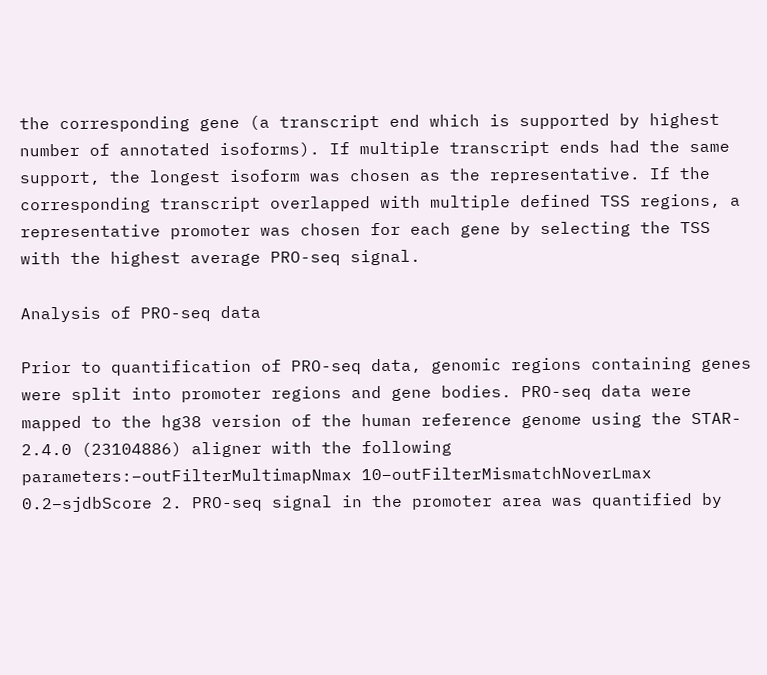the corresponding gene (a transcript end which is supported by highest number of annotated isoforms). If multiple transcript ends had the same support, the longest isoform was chosen as the representative. If the corresponding transcript overlapped with multiple defined TSS regions, a representative promoter was chosen for each gene by selecting the TSS with the highest average PRO-seq signal.

Analysis of PRO-seq data

Prior to quantification of PRO-seq data, genomic regions containing genes were split into promoter regions and gene bodies. PRO-seq data were mapped to the hg38 version of the human reference genome using the STAR- 2.4.0 (23104886) aligner with the following parameters:–outFilterMultimapNmax 10–outFilterMismatchNoverLmax 0.2–sjdbScore 2. PRO-seq signal in the promoter area was quantified by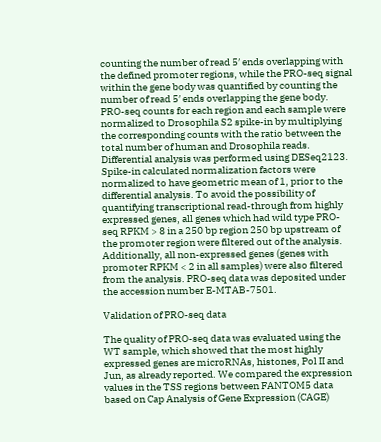counting the number of read 5′ ends overlapping with the defined promoter regions, while the PRO-seq signal within the gene body was quantified by counting the number of read 5′ ends overlapping the gene body. PRO-seq counts for each region and each sample were normalized to Drosophila S2 spike-in by multiplying the corresponding counts with the ratio between the total number of human and Drosophila reads. Differential analysis was performed using DESeq2123. Spike-in calculated normalization factors were normalized to have geometric mean of 1, prior to the differential analysis. To avoid the possibility of quantifying transcriptional read-through from highly expressed genes, all genes which had wild type PRO-seq RPKM > 8 in a 250 bp region 250 bp upstream of the promoter region were filtered out of the analysis. Additionally, all non-expressed genes (genes with promoter RPKM < 2 in all samples) were also filtered from the analysis. PRO-seq data was deposited under the accession number E-MTAB-7501.

Validation of PRO-seq data

The quality of PRO-seq data was evaluated using the WT sample, which showed that the most highly expressed genes are microRNAs, histones, Pol II and Jun, as already reported. We compared the expression values in the TSS regions between FANTOM5 data based on Cap Analysis of Gene Expression (CAGE)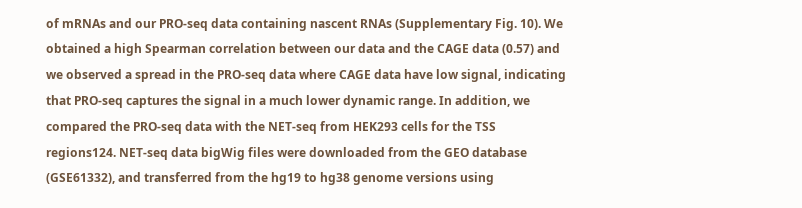of mRNAs and our PRO-seq data containing nascent RNAs (Supplementary Fig. 10). We obtained a high Spearman correlation between our data and the CAGE data (0.57) and we observed a spread in the PRO-seq data where CAGE data have low signal, indicating that PRO-seq captures the signal in a much lower dynamic range. In addition, we compared the PRO-seq data with the NET-seq from HEK293 cells for the TSS regions124. NET-seq data bigWig files were downloaded from the GEO database (GSE61332), and transferred from the hg19 to hg38 genome versions using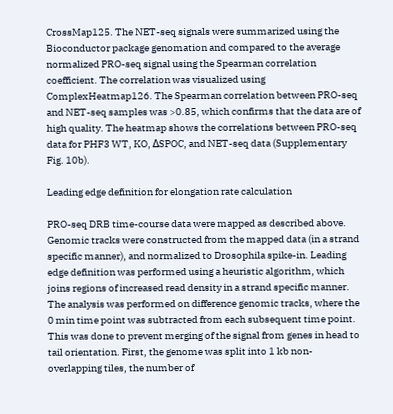CrossMap125. The NET-seq signals were summarized using the Bioconductor package genomation and compared to the average normalized PRO-seq signal using the Spearman correlation coefficient. The correlation was visualized using ComplexHeatmap126. The Spearman correlation between PRO-seq and NET-seq samples was >0.85, which confirms that the data are of high quality. The heatmap shows the correlations between PRO-seq data for PHF3 WT, KO, ΔSPOC, and NET-seq data (Supplementary Fig. 10b).

Leading edge definition for elongation rate calculation

PRO-seq DRB time-course data were mapped as described above. Genomic tracks were constructed from the mapped data (in a strand specific manner), and normalized to Drosophila spike-in. Leading edge definition was performed using a heuristic algorithm, which joins regions of increased read density in a strand specific manner. The analysis was performed on difference genomic tracks, where the 0 min time point was subtracted from each subsequent time point. This was done to prevent merging of the signal from genes in head to tail orientation. First, the genome was split into 1 kb non-overlapping tiles, the number of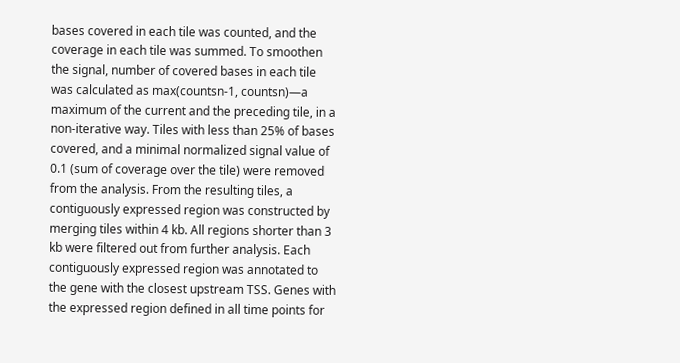bases covered in each tile was counted, and the coverage in each tile was summed. To smoothen the signal, number of covered bases in each tile was calculated as max(countsn-1, countsn)—a maximum of the current and the preceding tile, in a non-iterative way. Tiles with less than 25% of bases covered, and a minimal normalized signal value of 0.1 (sum of coverage over the tile) were removed from the analysis. From the resulting tiles, a contiguously expressed region was constructed by merging tiles within 4 kb. All regions shorter than 3 kb were filtered out from further analysis. Each contiguously expressed region was annotated to the gene with the closest upstream TSS. Genes with the expressed region defined in all time points for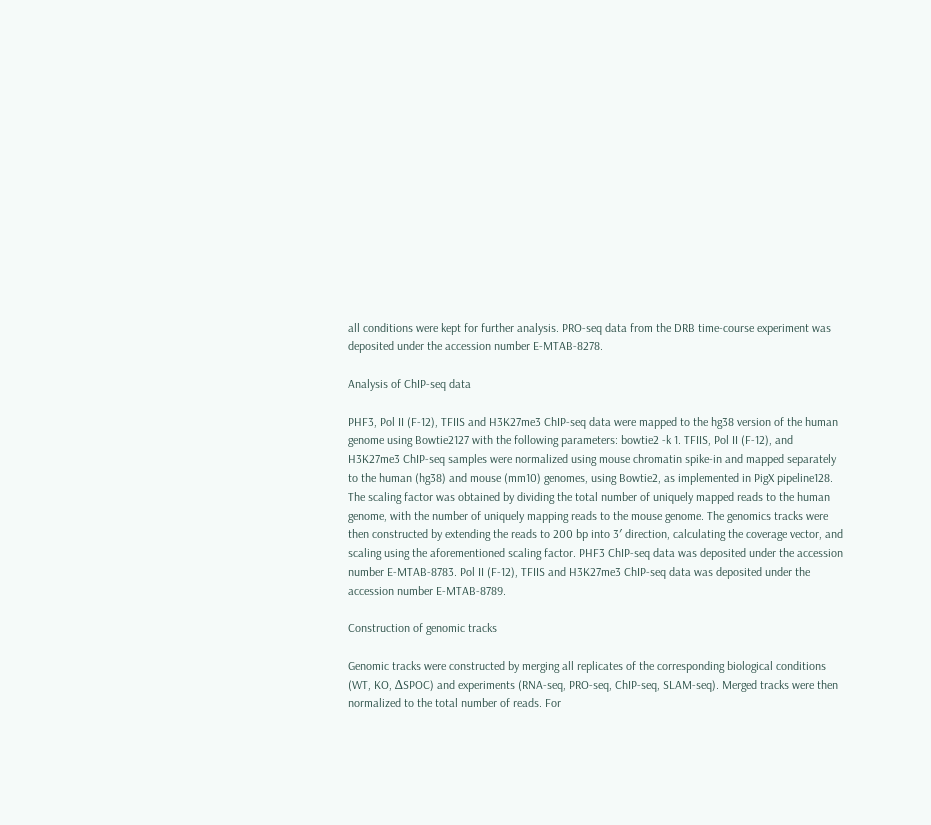all conditions were kept for further analysis. PRO-seq data from the DRB time-course experiment was deposited under the accession number E-MTAB-8278.

Analysis of ChIP-seq data

PHF3, Pol II (F-12), TFIIS and H3K27me3 ChIP-seq data were mapped to the hg38 version of the human genome using Bowtie2127 with the following parameters: bowtie2 -k 1. TFIIS, Pol II (F-12), and H3K27me3 ChIP-seq samples were normalized using mouse chromatin spike-in and mapped separately to the human (hg38) and mouse (mm10) genomes, using Bowtie2, as implemented in PigX pipeline128. The scaling factor was obtained by dividing the total number of uniquely mapped reads to the human genome, with the number of uniquely mapping reads to the mouse genome. The genomics tracks were then constructed by extending the reads to 200 bp into 3′ direction, calculating the coverage vector, and scaling using the aforementioned scaling factor. PHF3 ChIP-seq data was deposited under the accession number E-MTAB-8783. Pol II (F-12), TFIIS and H3K27me3 ChIP-seq data was deposited under the accession number E-MTAB-8789.

Construction of genomic tracks

Genomic tracks were constructed by merging all replicates of the corresponding biological conditions (WT, KO, ΔSPOC) and experiments (RNA-seq, PRO-seq, ChIP-seq, SLAM-seq). Merged tracks were then normalized to the total number of reads. For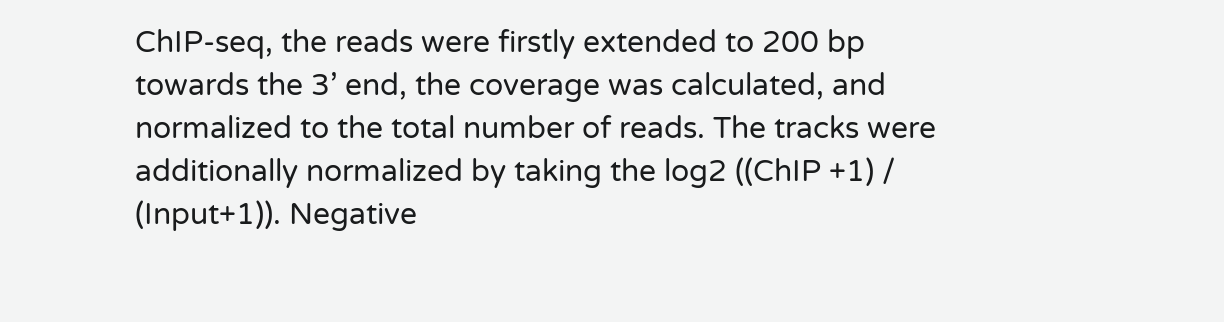ChIP-seq, the reads were firstly extended to 200 bp towards the 3’ end, the coverage was calculated, and normalized to the total number of reads. The tracks were additionally normalized by taking the log2 ((ChIP +1) / (Input+1)). Negative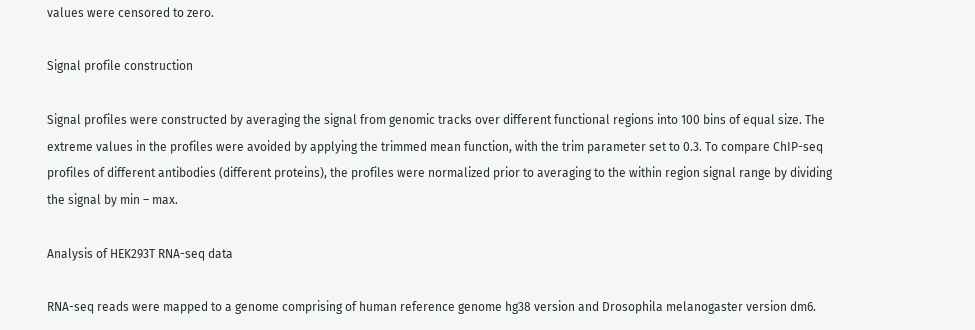values were censored to zero.

Signal profile construction

Signal profiles were constructed by averaging the signal from genomic tracks over different functional regions into 100 bins of equal size. The extreme values in the profiles were avoided by applying the trimmed mean function, with the trim parameter set to 0.3. To compare ChIP-seq profiles of different antibodies (different proteins), the profiles were normalized prior to averaging to the within region signal range by dividing the signal by min – max.

Analysis of HEK293T RNA-seq data

RNA-seq reads were mapped to a genome comprising of human reference genome hg38 version and Drosophila melanogaster version dm6.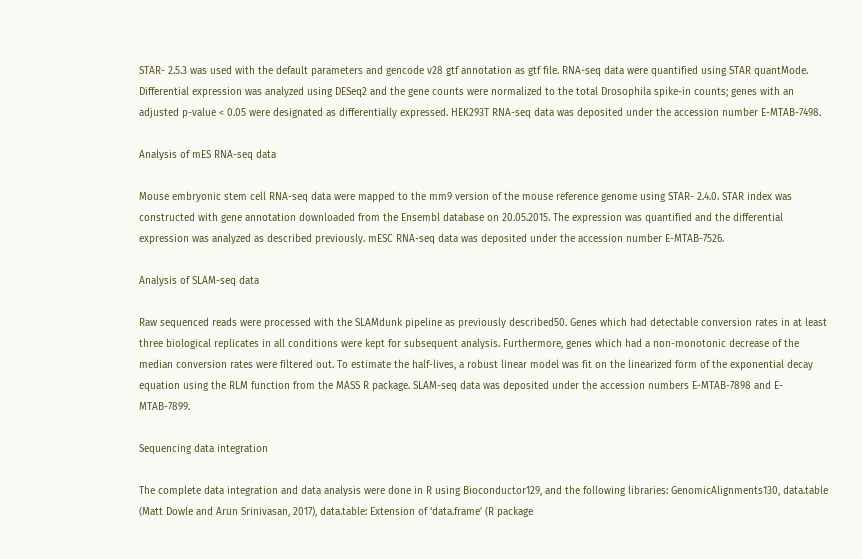STAR- 2.5.3 was used with the default parameters and gencode v28 gtf annotation as gtf file. RNA-seq data were quantified using STAR quantMode. Differential expression was analyzed using DESeq2 and the gene counts were normalized to the total Drosophila spike-in counts; genes with an adjusted p-value < 0.05 were designated as differentially expressed. HEK293T RNA-seq data was deposited under the accession number E-MTAB-7498.

Analysis of mES RNA-seq data

Mouse embryonic stem cell RNA-seq data were mapped to the mm9 version of the mouse reference genome using STAR- 2.4.0. STAR index was constructed with gene annotation downloaded from the Ensembl database on 20.05.2015. The expression was quantified and the differential expression was analyzed as described previously. mESC RNA-seq data was deposited under the accession number E-MTAB-7526.

Analysis of SLAM-seq data

Raw sequenced reads were processed with the SLAMdunk pipeline as previously described50. Genes which had detectable conversion rates in at least three biological replicates in all conditions were kept for subsequent analysis. Furthermore, genes which had a non-monotonic decrease of the median conversion rates were filtered out. To estimate the half-lives, a robust linear model was fit on the linearized form of the exponential decay equation using the RLM function from the MASS R package. SLAM-seq data was deposited under the accession numbers E-MTAB-7898 and E-MTAB-7899.

Sequencing data integration

The complete data integration and data analysis were done in R using Bioconductor129, and the following libraries: GenomicAlignments130, data.table (Matt Dowle and Arun Srinivasan, 2017), data.table: Extension of ‘data.frame’ (R package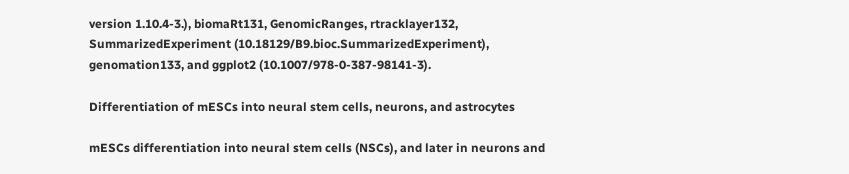version 1.10.4-3.), biomaRt131, GenomicRanges, rtracklayer132, SummarizedExperiment (10.18129/B9.bioc.SummarizedExperiment), genomation133, and ggplot2 (10.1007/978-0-387-98141-3).

Differentiation of mESCs into neural stem cells, neurons, and astrocytes

mESCs differentiation into neural stem cells (NSCs), and later in neurons and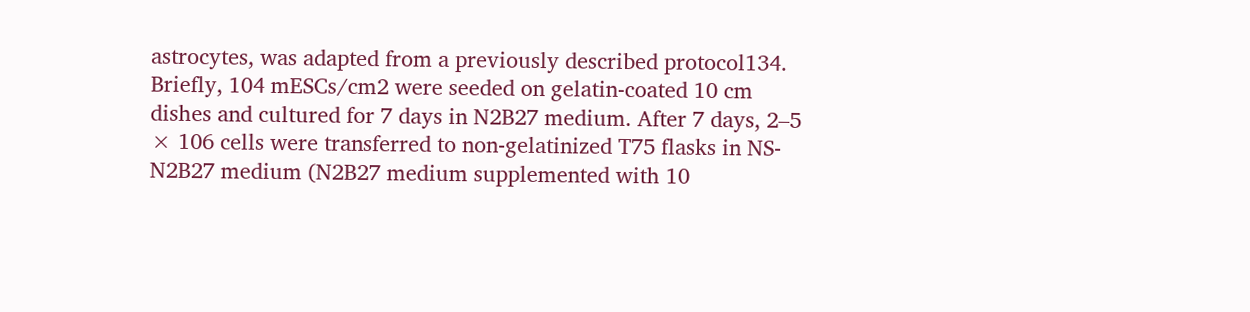astrocytes, was adapted from a previously described protocol134. Briefly, 104 mESCs/cm2 were seeded on gelatin-coated 10 cm dishes and cultured for 7 days in N2B27 medium. After 7 days, 2–5 × 106 cells were transferred to non-gelatinized T75 flasks in NS-N2B27 medium (N2B27 medium supplemented with 10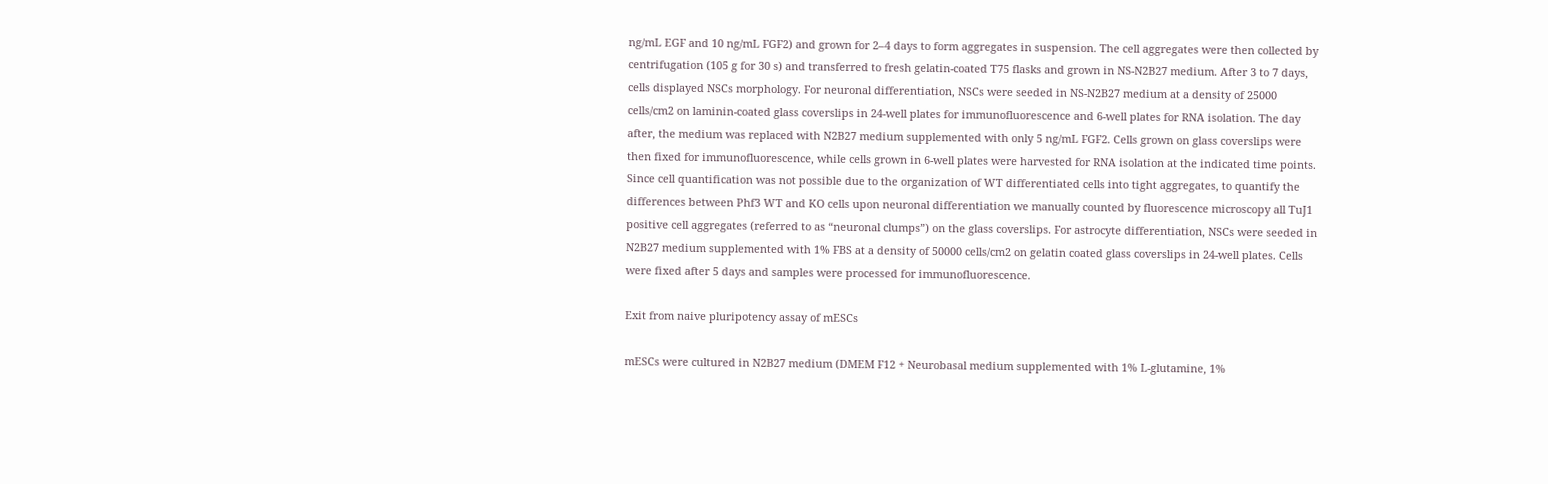ng/mL EGF and 10 ng/mL FGF2) and grown for 2–4 days to form aggregates in suspension. The cell aggregates were then collected by centrifugation (105 g for 30 s) and transferred to fresh gelatin-coated T75 flasks and grown in NS-N2B27 medium. After 3 to 7 days, cells displayed NSCs morphology. For neuronal differentiation, NSCs were seeded in NS-N2B27 medium at a density of 25000 cells/cm2 on laminin-coated glass coverslips in 24-well plates for immunofluorescence and 6-well plates for RNA isolation. The day after, the medium was replaced with N2B27 medium supplemented with only 5 ng/mL FGF2. Cells grown on glass coverslips were then fixed for immunofluorescence, while cells grown in 6-well plates were harvested for RNA isolation at the indicated time points. Since cell quantification was not possible due to the organization of WT differentiated cells into tight aggregates, to quantify the differences between Phf3 WT and KO cells upon neuronal differentiation we manually counted by fluorescence microscopy all TuJ1 positive cell aggregates (referred to as “neuronal clumps”) on the glass coverslips. For astrocyte differentiation, NSCs were seeded in N2B27 medium supplemented with 1% FBS at a density of 50000 cells/cm2 on gelatin coated glass coverslips in 24-well plates. Cells were fixed after 5 days and samples were processed for immunofluorescence.

Exit from naive pluripotency assay of mESCs

mESCs were cultured in N2B27 medium (DMEM F12 + Neurobasal medium supplemented with 1% L-glutamine, 1%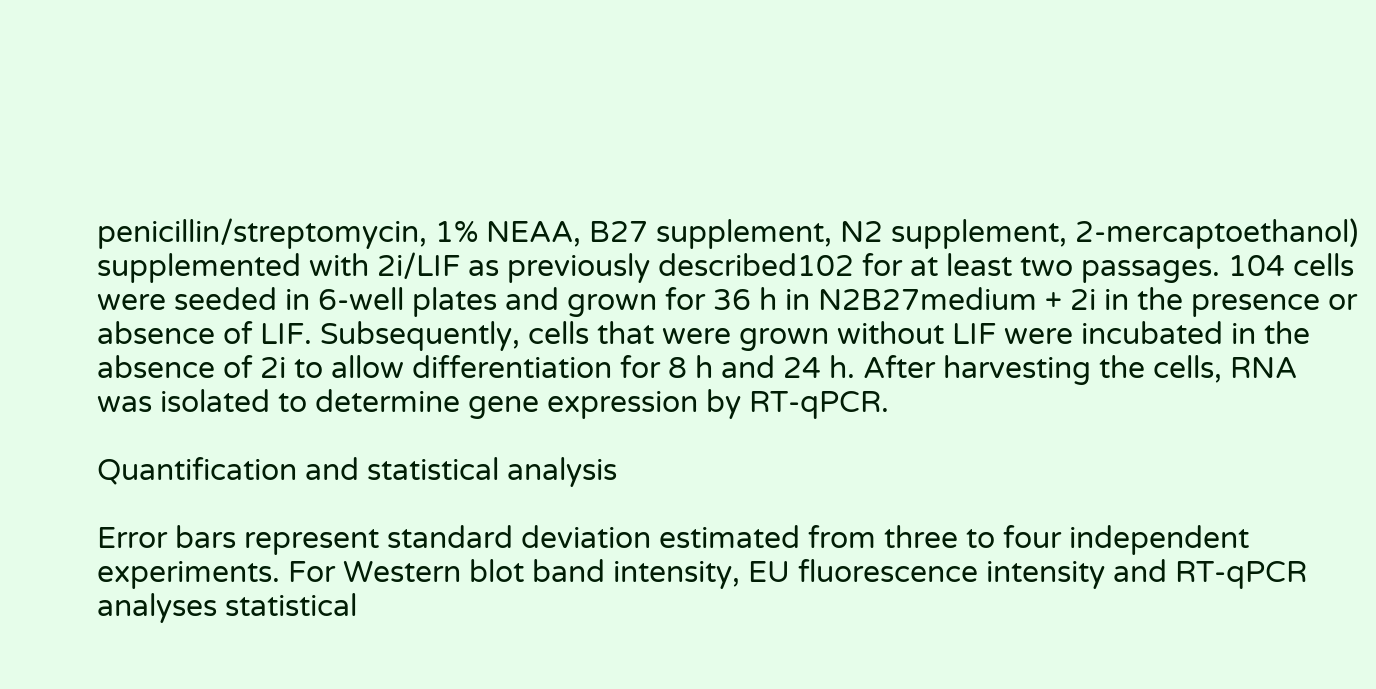penicillin/streptomycin, 1% NEAA, B27 supplement, N2 supplement, 2-mercaptoethanol) supplemented with 2i/LIF as previously described102 for at least two passages. 104 cells were seeded in 6-well plates and grown for 36 h in N2B27medium + 2i in the presence or absence of LIF. Subsequently, cells that were grown without LIF were incubated in the absence of 2i to allow differentiation for 8 h and 24 h. After harvesting the cells, RNA was isolated to determine gene expression by RT-qPCR.

Quantification and statistical analysis

Error bars represent standard deviation estimated from three to four independent experiments. For Western blot band intensity, EU fluorescence intensity and RT-qPCR analyses statistical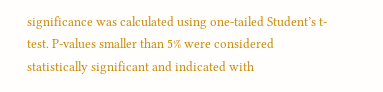significance was calculated using one-tailed Student’s t-test. P-values smaller than 5% were considered statistically significant and indicated with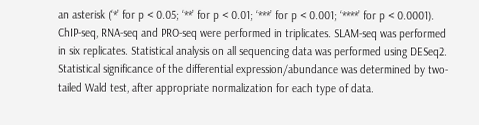an asterisk (‘*’ for p < 0.05; ‘**’ for p < 0.01; ‘***’ for p < 0.001; ‘****’ for p < 0.0001). ChIP-seq, RNA-seq and PRO-seq were performed in triplicates. SLAM-seq was performed in six replicates. Statistical analysis on all sequencing data was performed using DESeq2. Statistical significance of the differential expression/abundance was determined by two-tailed Wald test, after appropriate normalization for each type of data.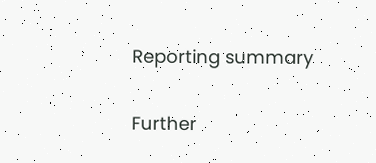Reporting summary

Further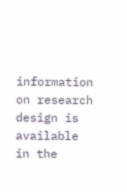information on research design is available in the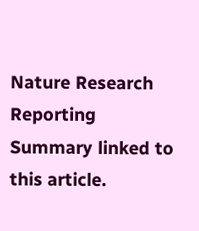Nature Research Reporting Summary linked to this article.